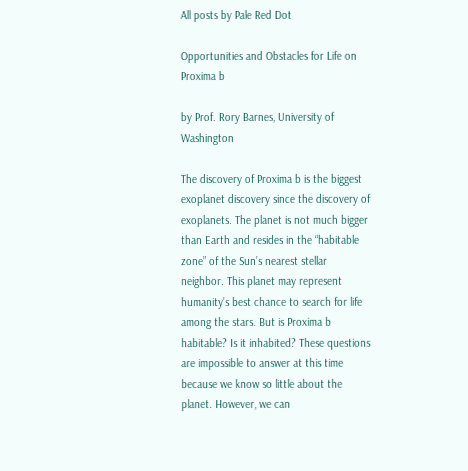All posts by Pale Red Dot

Opportunities and Obstacles for Life on Proxima b

by Prof. Rory Barnes, University of Washington

The discovery of Proxima b is the biggest exoplanet discovery since the discovery of exoplanets. The planet is not much bigger than Earth and resides in the “habitable zone” of the Sun’s nearest stellar neighbor. This planet may represent humanity’s best chance to search for life among the stars. But is Proxima b habitable? Is it inhabited? These questions are impossible to answer at this time because we know so little about the planet. However, we can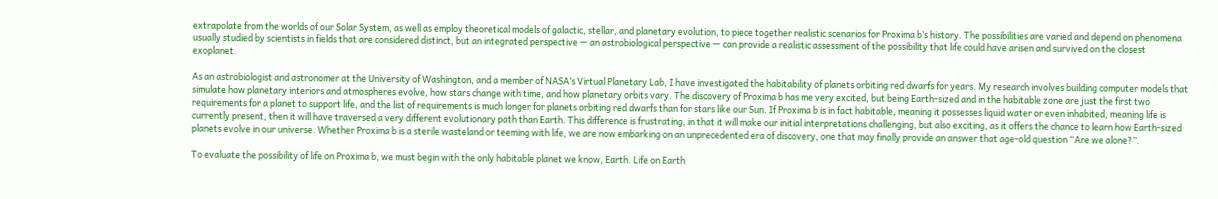extrapolate from the worlds of our Solar System, as well as employ theoretical models of galactic, stellar, and planetary evolution, to piece together realistic scenarios for Proxima b’s history. The possibilities are varied and depend on phenomena usually studied by scientists in fields that are considered distinct, but an integrated perspective — an astrobiological perspective — can provide a realistic assessment of the possibility that life could have arisen and survived on the closest exoplanet.

As an astrobiologist and astronomer at the University of Washington, and a member of NASA’s Virtual Planetary Lab, I have investigated the habitability of planets orbiting red dwarfs for years. My research involves building computer models that simulate how planetary interiors and atmospheres evolve, how stars change with time, and how planetary orbits vary. The discovery of Proxima b has me very excited, but being Earth-sized and in the habitable zone are just the first two requirements for a planet to support life, and the list of requirements is much longer for planets orbiting red dwarfs than for stars like our Sun. If Proxima b is in fact habitable, meaning it possesses liquid water or even inhabited, meaning life is currently present, then it will have traversed a very different evolutionary path than Earth. This difference is frustrating, in that it will make our initial interpretations challenging, but also exciting, as it offers the chance to learn how Earth-sized planets evolve in our universe. Whether Proxima b is a sterile wasteland or teeming with life, we are now embarking on an unprecedented era of discovery, one that may finally provide an answer that age-old question “Are we alone?”.

To evaluate the possibility of life on Proxima b, we must begin with the only habitable planet we know, Earth. Life on Earth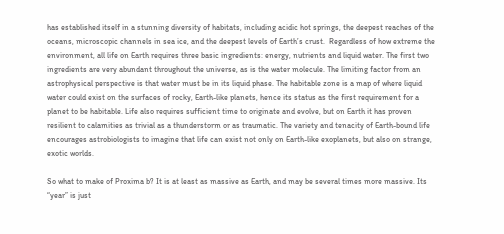has established itself in a stunning diversity of habitats, including acidic hot springs, the deepest reaches of the oceans, microscopic channels in sea ice, and the deepest levels of Earth’s crust.  Regardless of how extreme the environment, all life on Earth requires three basic ingredients: energy, nutrients and liquid water. The first two ingredients are very abundant throughout the universe, as is the water molecule. The limiting factor from an astrophysical perspective is that water must be in its liquid phase. The habitable zone is a map of where liquid water could exist on the surfaces of rocky, Earth-like planets, hence its status as the first requirement for a planet to be habitable. Life also requires sufficient time to originate and evolve, but on Earth it has proven resilient to calamities as trivial as a thunderstorm or as traumatic. The variety and tenacity of Earth-bound life encourages astrobiologists to imagine that life can exist not only on Earth-like exoplanets, but also on strange, exotic worlds.

So what to make of Proxima b? It is at least as massive as Earth, and may be several times more massive. Its “year” is just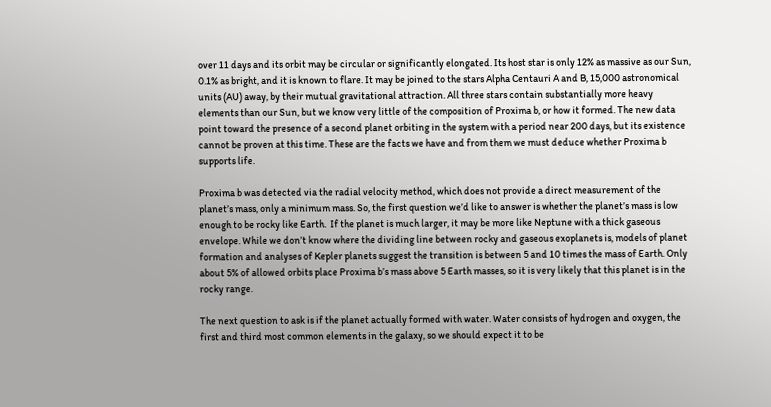over 11 days and its orbit may be circular or significantly elongated. Its host star is only 12% as massive as our Sun, 0.1% as bright, and it is known to flare. It may be joined to the stars Alpha Centauri A and B, 15,000 astronomical units (AU) away, by their mutual gravitational attraction. All three stars contain substantially more heavy elements than our Sun, but we know very little of the composition of Proxima b, or how it formed. The new data point toward the presence of a second planet orbiting in the system with a period near 200 days, but its existence cannot be proven at this time. These are the facts we have and from them we must deduce whether Proxima b supports life.

Proxima b was detected via the radial velocity method, which does not provide a direct measurement of the planet’s mass, only a minimum mass. So, the first question we’d like to answer is whether the planet’s mass is low enough to be rocky like Earth.  If the planet is much larger, it may be more like Neptune with a thick gaseous envelope. While we don’t know where the dividing line between rocky and gaseous exoplanets is, models of planet formation and analyses of Kepler planets suggest the transition is between 5 and 10 times the mass of Earth. Only about 5% of allowed orbits place Proxima b’s mass above 5 Earth masses, so it is very likely that this planet is in the rocky range.

The next question to ask is if the planet actually formed with water. Water consists of hydrogen and oxygen, the first and third most common elements in the galaxy, so we should expect it to be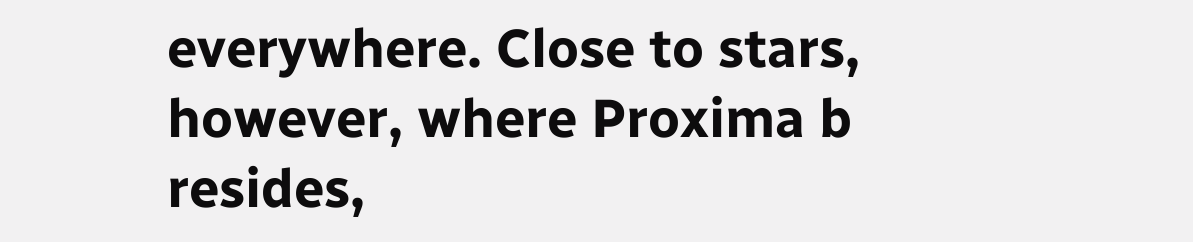everywhere. Close to stars, however, where Proxima b resides,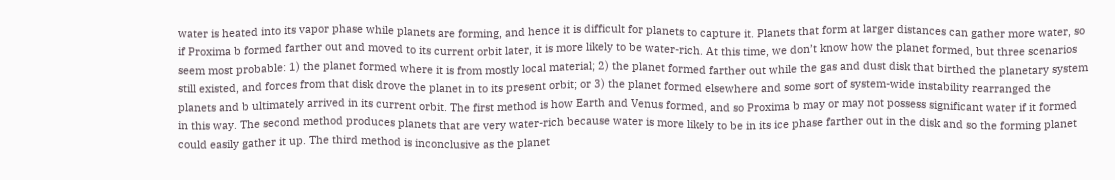water is heated into its vapor phase while planets are forming, and hence it is difficult for planets to capture it. Planets that form at larger distances can gather more water, so if Proxima b formed farther out and moved to its current orbit later, it is more likely to be water-rich. At this time, we don’t know how the planet formed, but three scenarios seem most probable: 1) the planet formed where it is from mostly local material; 2) the planet formed farther out while the gas and dust disk that birthed the planetary system still existed, and forces from that disk drove the planet in to its present orbit; or 3) the planet formed elsewhere and some sort of system-wide instability rearranged the planets and b ultimately arrived in its current orbit. The first method is how Earth and Venus formed, and so Proxima b may or may not possess significant water if it formed in this way. The second method produces planets that are very water-rich because water is more likely to be in its ice phase farther out in the disk and so the forming planet could easily gather it up. The third method is inconclusive as the planet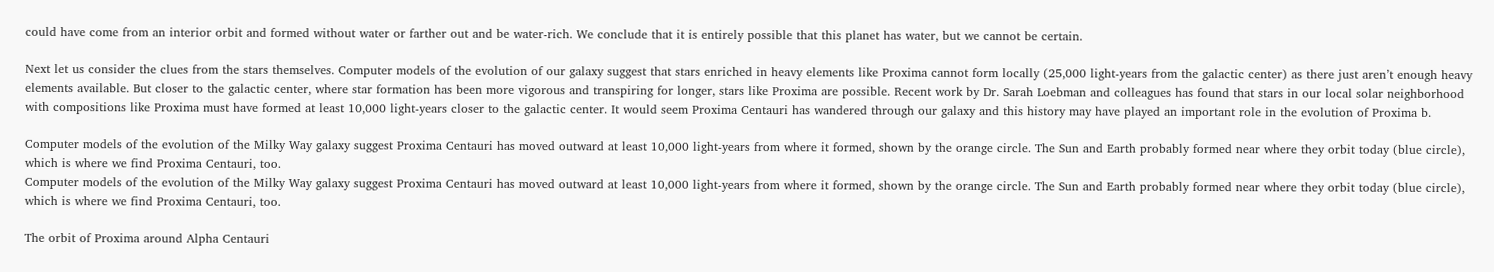could have come from an interior orbit and formed without water or farther out and be water-rich. We conclude that it is entirely possible that this planet has water, but we cannot be certain.

Next let us consider the clues from the stars themselves. Computer models of the evolution of our galaxy suggest that stars enriched in heavy elements like Proxima cannot form locally (25,000 light-years from the galactic center) as there just aren’t enough heavy elements available. But closer to the galactic center, where star formation has been more vigorous and transpiring for longer, stars like Proxima are possible. Recent work by Dr. Sarah Loebman and colleagues has found that stars in our local solar neighborhood with compositions like Proxima must have formed at least 10,000 light-years closer to the galactic center. It would seem Proxima Centauri has wandered through our galaxy and this history may have played an important role in the evolution of Proxima b.

Computer models of the evolution of the Milky Way galaxy suggest Proxima Centauri has moved outward at least 10,000 light-years from where it formed, shown by the orange circle. The Sun and Earth probably formed near where they orbit today (blue circle), which is where we find Proxima Centauri, too.
Computer models of the evolution of the Milky Way galaxy suggest Proxima Centauri has moved outward at least 10,000 light-years from where it formed, shown by the orange circle. The Sun and Earth probably formed near where they orbit today (blue circle), which is where we find Proxima Centauri, too.

The orbit of Proxima around Alpha Centauri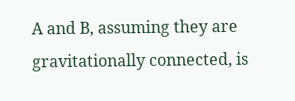A and B, assuming they are gravitationally connected, is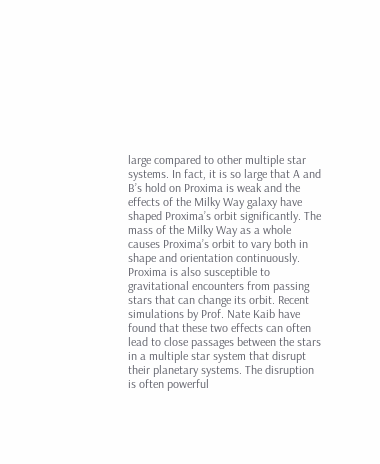large compared to other multiple star systems. In fact, it is so large that A and B’s hold on Proxima is weak and the effects of the Milky Way galaxy have shaped Proxima’s orbit significantly. The mass of the Milky Way as a whole causes Proxima’s orbit to vary both in shape and orientation continuously. Proxima is also susceptible to gravitational encounters from passing stars that can change its orbit. Recent simulations by Prof. Nate Kaib have found that these two effects can often lead to close passages between the stars in a multiple star system that disrupt their planetary systems. The disruption is often powerful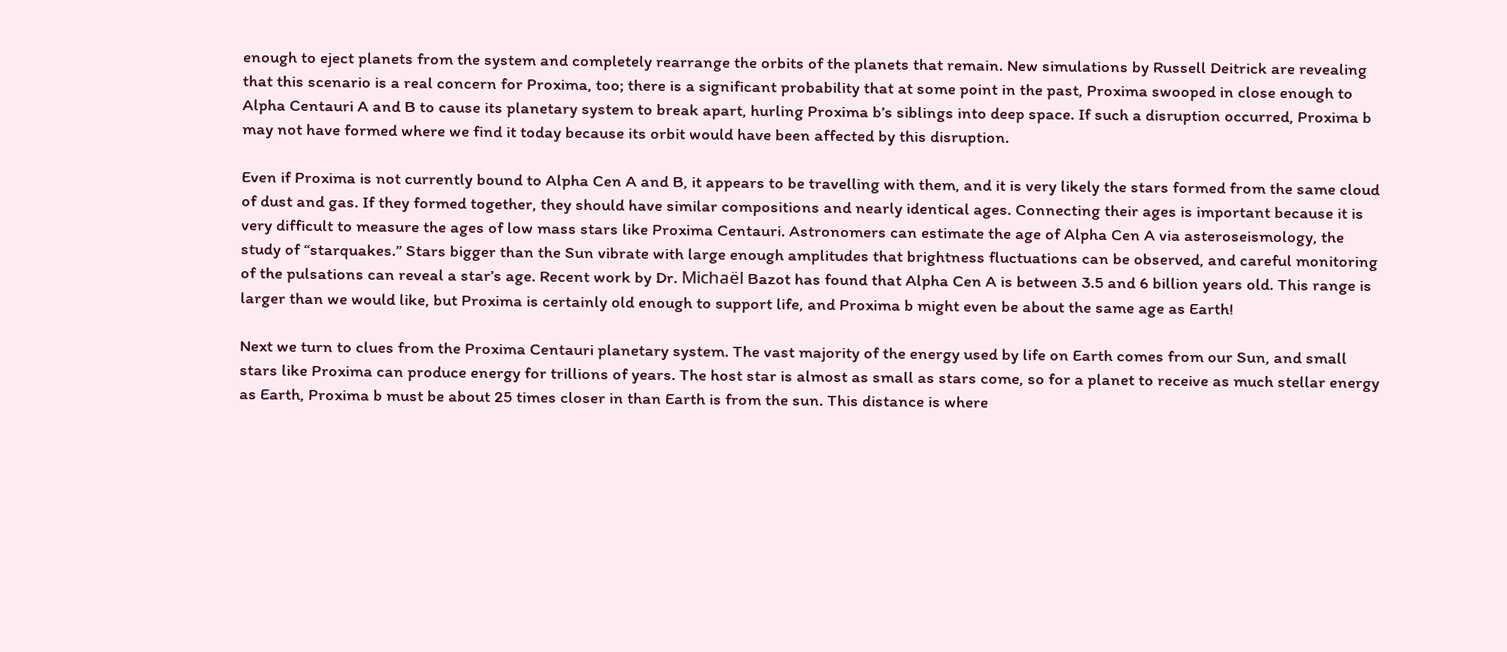enough to eject planets from the system and completely rearrange the orbits of the planets that remain. New simulations by Russell Deitrick are revealing that this scenario is a real concern for Proxima, too; there is a significant probability that at some point in the past, Proxima swooped in close enough to Alpha Centauri A and B to cause its planetary system to break apart, hurling Proxima b’s siblings into deep space. If such a disruption occurred, Proxima b may not have formed where we find it today because its orbit would have been affected by this disruption.

Even if Proxima is not currently bound to Alpha Cen A and B, it appears to be travelling with them, and it is very likely the stars formed from the same cloud of dust and gas. If they formed together, they should have similar compositions and nearly identical ages. Connecting their ages is important because it is very difficult to measure the ages of low mass stars like Proxima Centauri. Astronomers can estimate the age of Alpha Cen A via asteroseismology, the study of “starquakes.” Stars bigger than the Sun vibrate with large enough amplitudes that brightness fluctuations can be observed, and careful monitoring of the pulsations can reveal a star’s age. Recent work by Dr. Michaël Bazot has found that Alpha Cen A is between 3.5 and 6 billion years old. This range is larger than we would like, but Proxima is certainly old enough to support life, and Proxima b might even be about the same age as Earth!

Next we turn to clues from the Proxima Centauri planetary system. The vast majority of the energy used by life on Earth comes from our Sun, and small stars like Proxima can produce energy for trillions of years. The host star is almost as small as stars come, so for a planet to receive as much stellar energy as Earth, Proxima b must be about 25 times closer in than Earth is from the sun. This distance is where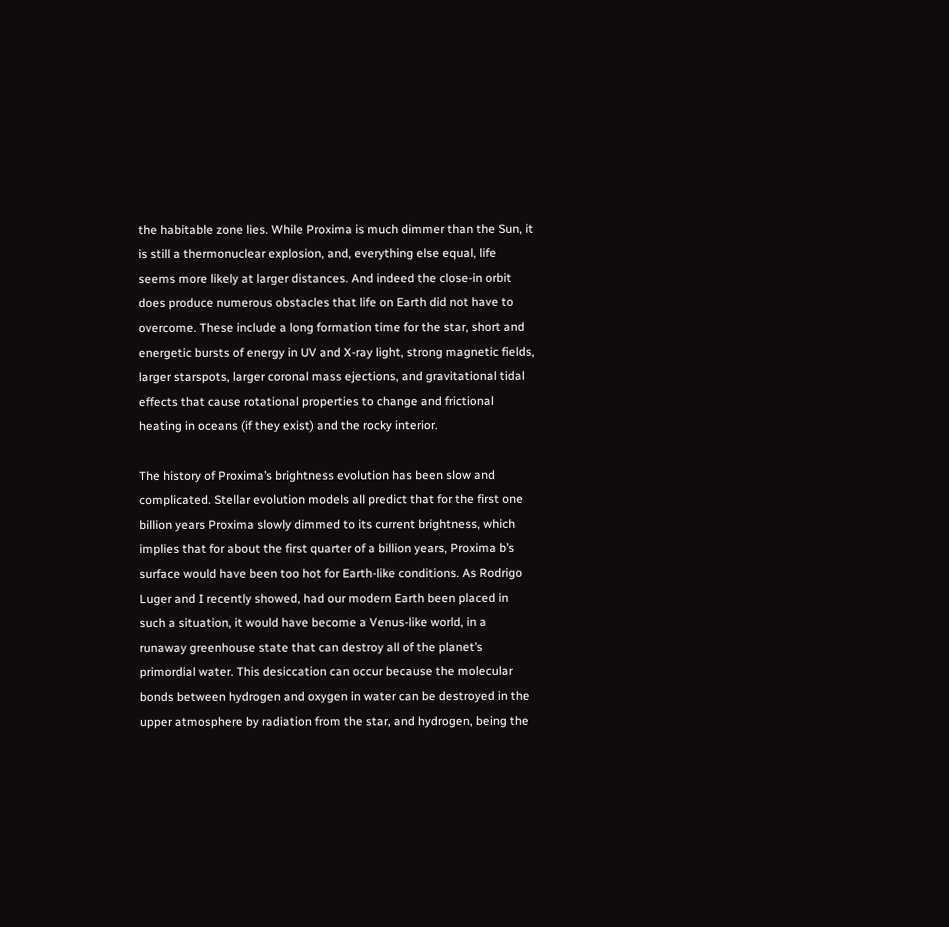the habitable zone lies. While Proxima is much dimmer than the Sun, it is still a thermonuclear explosion, and, everything else equal, life seems more likely at larger distances. And indeed the close-in orbit does produce numerous obstacles that life on Earth did not have to overcome. These include a long formation time for the star, short and energetic bursts of energy in UV and X-ray light, strong magnetic fields, larger starspots, larger coronal mass ejections, and gravitational tidal effects that cause rotational properties to change and frictional heating in oceans (if they exist) and the rocky interior.

The history of Proxima’s brightness evolution has been slow and complicated. Stellar evolution models all predict that for the first one billion years Proxima slowly dimmed to its current brightness, which implies that for about the first quarter of a billion years, Proxima b’s surface would have been too hot for Earth-like conditions. As Rodrigo Luger and I recently showed, had our modern Earth been placed in such a situation, it would have become a Venus-like world, in a runaway greenhouse state that can destroy all of the planet’s primordial water. This desiccation can occur because the molecular bonds between hydrogen and oxygen in water can be destroyed in the upper atmosphere by radiation from the star, and hydrogen, being the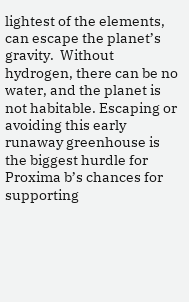lightest of the elements, can escape the planet’s gravity.  Without hydrogen, there can be no water, and the planet is not habitable. Escaping or avoiding this early runaway greenhouse is the biggest hurdle for Proxima b’s chances for supporting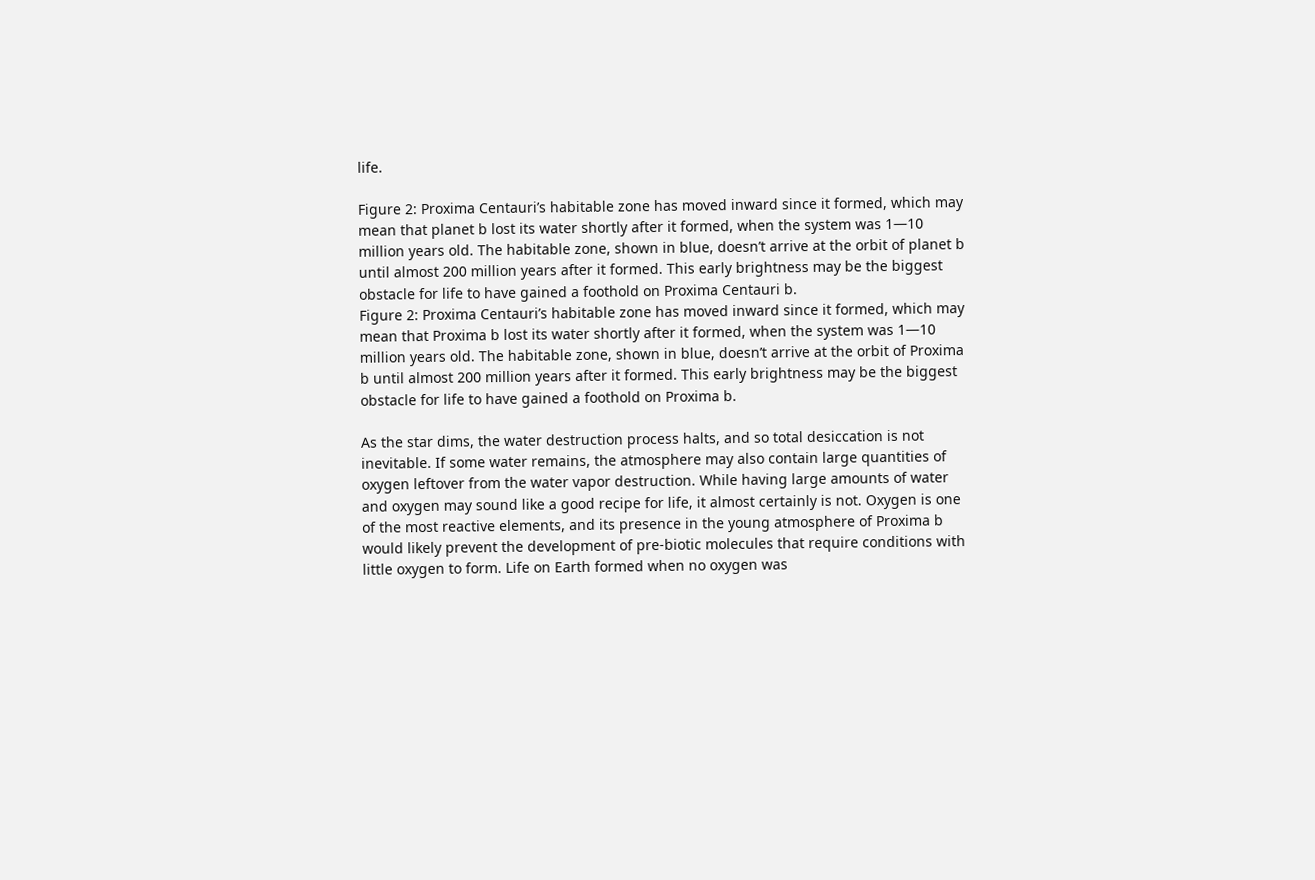life.

Figure 2: Proxima Centauri’s habitable zone has moved inward since it formed, which may mean that planet b lost its water shortly after it formed, when the system was 1—10 million years old. The habitable zone, shown in blue, doesn’t arrive at the orbit of planet b until almost 200 million years after it formed. This early brightness may be the biggest obstacle for life to have gained a foothold on Proxima Centauri b.
Figure 2: Proxima Centauri’s habitable zone has moved inward since it formed, which may mean that Proxima b lost its water shortly after it formed, when the system was 1—10 million years old. The habitable zone, shown in blue, doesn’t arrive at the orbit of Proxima b until almost 200 million years after it formed. This early brightness may be the biggest obstacle for life to have gained a foothold on Proxima b.

As the star dims, the water destruction process halts, and so total desiccation is not inevitable. If some water remains, the atmosphere may also contain large quantities of oxygen leftover from the water vapor destruction. While having large amounts of water and oxygen may sound like a good recipe for life, it almost certainly is not. Oxygen is one of the most reactive elements, and its presence in the young atmosphere of Proxima b would likely prevent the development of pre-biotic molecules that require conditions with little oxygen to form. Life on Earth formed when no oxygen was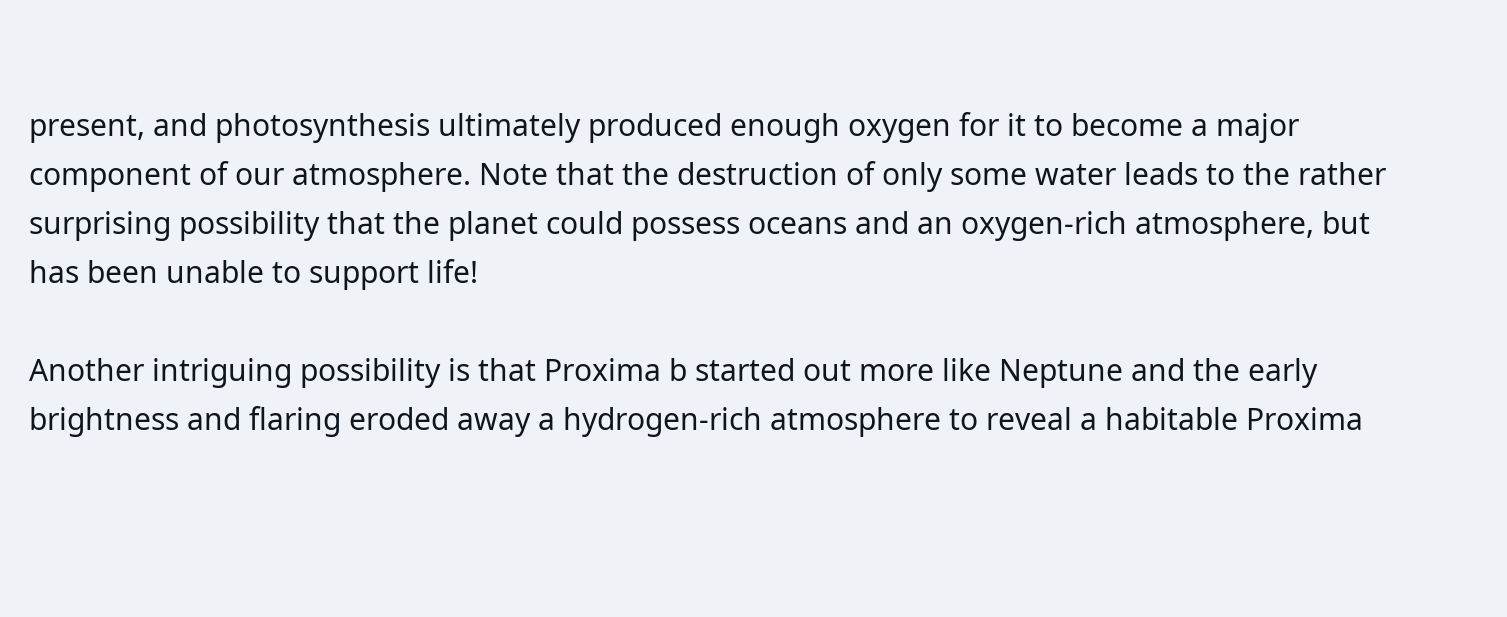present, and photosynthesis ultimately produced enough oxygen for it to become a major component of our atmosphere. Note that the destruction of only some water leads to the rather surprising possibility that the planet could possess oceans and an oxygen-rich atmosphere, but has been unable to support life!

Another intriguing possibility is that Proxima b started out more like Neptune and the early brightness and flaring eroded away a hydrogen-rich atmosphere to reveal a habitable Proxima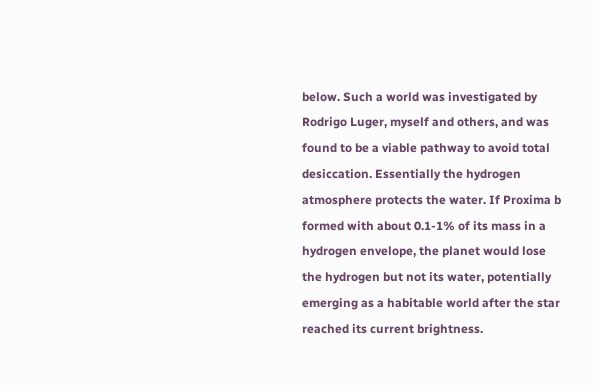below. Such a world was investigated by Rodrigo Luger, myself and others, and was found to be a viable pathway to avoid total desiccation. Essentially the hydrogen atmosphere protects the water. If Proxima b formed with about 0.1-1% of its mass in a hydrogen envelope, the planet would lose the hydrogen but not its water, potentially emerging as a habitable world after the star reached its current brightness.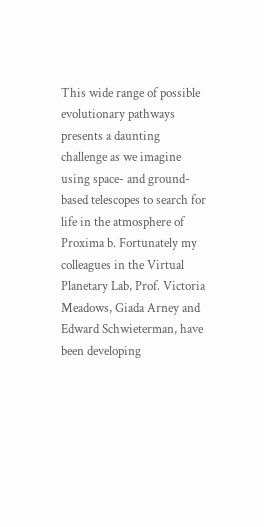This wide range of possible evolutionary pathways presents a daunting challenge as we imagine using space- and ground-based telescopes to search for life in the atmosphere of Proxima b. Fortunately my colleagues in the Virtual Planetary Lab, Prof. Victoria Meadows, Giada Arney and Edward Schwieterman, have been developing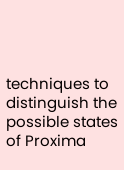techniques to distinguish the possible states of Proxima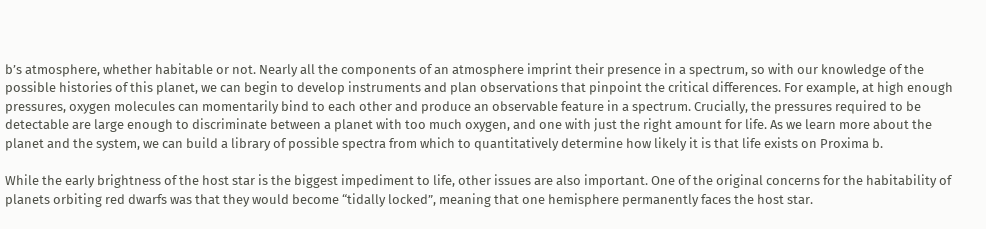b’s atmosphere, whether habitable or not. Nearly all the components of an atmosphere imprint their presence in a spectrum, so with our knowledge of the possible histories of this planet, we can begin to develop instruments and plan observations that pinpoint the critical differences. For example, at high enough pressures, oxygen molecules can momentarily bind to each other and produce an observable feature in a spectrum. Crucially, the pressures required to be detectable are large enough to discriminate between a planet with too much oxygen, and one with just the right amount for life. As we learn more about the planet and the system, we can build a library of possible spectra from which to quantitatively determine how likely it is that life exists on Proxima b.

While the early brightness of the host star is the biggest impediment to life, other issues are also important. One of the original concerns for the habitability of planets orbiting red dwarfs was that they would become “tidally locked”, meaning that one hemisphere permanently faces the host star.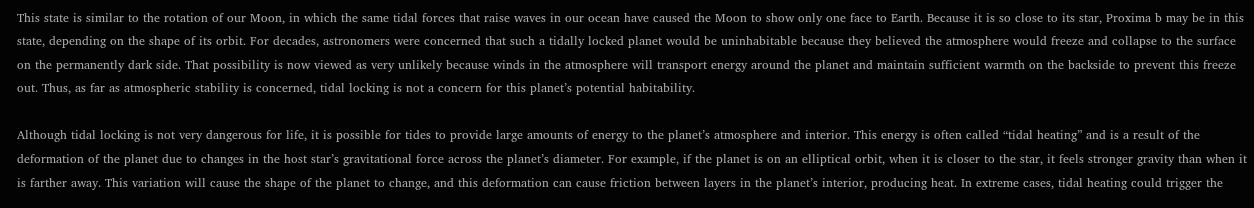This state is similar to the rotation of our Moon, in which the same tidal forces that raise waves in our ocean have caused the Moon to show only one face to Earth. Because it is so close to its star, Proxima b may be in this state, depending on the shape of its orbit. For decades, astronomers were concerned that such a tidally locked planet would be uninhabitable because they believed the atmosphere would freeze and collapse to the surface on the permanently dark side. That possibility is now viewed as very unlikely because winds in the atmosphere will transport energy around the planet and maintain sufficient warmth on the backside to prevent this freeze out. Thus, as far as atmospheric stability is concerned, tidal locking is not a concern for this planet’s potential habitability.

Although tidal locking is not very dangerous for life, it is possible for tides to provide large amounts of energy to the planet’s atmosphere and interior. This energy is often called “tidal heating” and is a result of the deformation of the planet due to changes in the host star’s gravitational force across the planet’s diameter. For example, if the planet is on an elliptical orbit, when it is closer to the star, it feels stronger gravity than when it is farther away. This variation will cause the shape of the planet to change, and this deformation can cause friction between layers in the planet’s interior, producing heat. In extreme cases, tidal heating could trigger the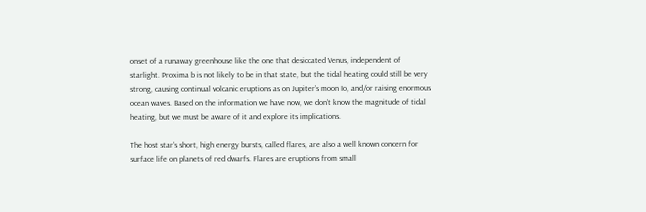onset of a runaway greenhouse like the one that desiccated Venus, independent of starlight. Proxima b is not likely to be in that state, but the tidal heating could still be very strong, causing continual volcanic eruptions as on Jupiter’s moon Io, and/or raising enormous ocean waves. Based on the information we have now, we don’t know the magnitude of tidal heating, but we must be aware of it and explore its implications.

The host star’s short, high energy bursts, called flares, are also a well known concern for surface life on planets of red dwarfs. Flares are eruptions from small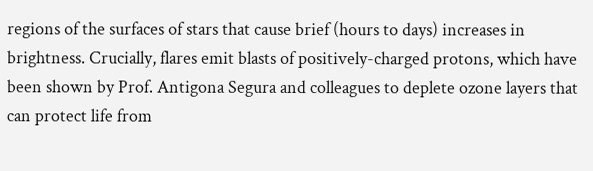regions of the surfaces of stars that cause brief (hours to days) increases in brightness. Crucially, flares emit blasts of positively-charged protons, which have been shown by Prof. Antigona Segura and colleagues to deplete ozone layers that can protect life from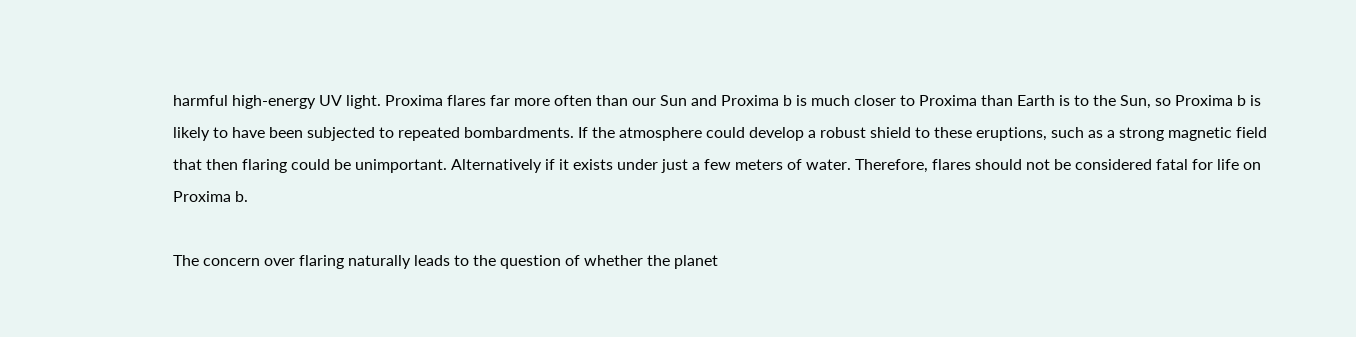harmful high-energy UV light. Proxima flares far more often than our Sun and Proxima b is much closer to Proxima than Earth is to the Sun, so Proxima b is likely to have been subjected to repeated bombardments. If the atmosphere could develop a robust shield to these eruptions, such as a strong magnetic field that then flaring could be unimportant. Alternatively if it exists under just a few meters of water. Therefore, flares should not be considered fatal for life on Proxima b.

The concern over flaring naturally leads to the question of whether the planet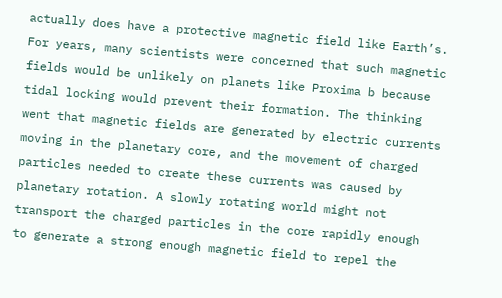actually does have a protective magnetic field like Earth’s. For years, many scientists were concerned that such magnetic fields would be unlikely on planets like Proxima b because tidal locking would prevent their formation. The thinking went that magnetic fields are generated by electric currents moving in the planetary core, and the movement of charged particles needed to create these currents was caused by planetary rotation. A slowly rotating world might not transport the charged particles in the core rapidly enough to generate a strong enough magnetic field to repel the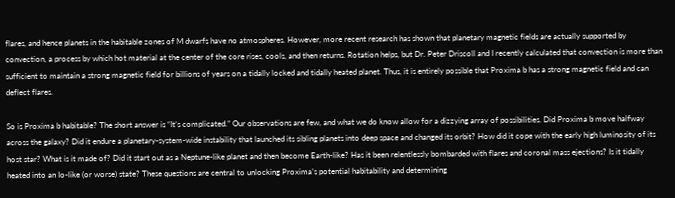flares, and hence planets in the habitable zones of M dwarfs have no atmospheres. However, more recent research has shown that planetary magnetic fields are actually supported by convection, a process by which hot material at the center of the core rises, cools, and then returns. Rotation helps, but Dr. Peter Driscoll and I recently calculated that convection is more than sufficient to maintain a strong magnetic field for billions of years on a tidally locked and tidally heated planet. Thus, it is entirely possible that Proxima b has a strong magnetic field and can deflect flares.

So is Proxima b habitable? The short answer is “It’s complicated.” Our observations are few, and what we do know allow for a dizzying array of possibilities. Did Proxima b move halfway across the galaxy? Did it endure a planetary-system-wide instability that launched its sibling planets into deep space and changed its orbit? How did it cope with the early high luminosity of its host star? What is it made of? Did it start out as a Neptune-like planet and then become Earth-like? Has it been relentlessly bombarded with flares and coronal mass ejections? Is it tidally heated into an Io-like (or worse) state? These questions are central to unlocking Proxima’s potential habitability and determining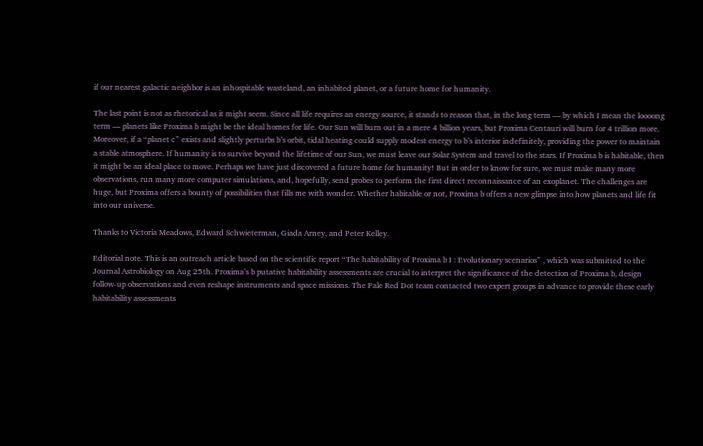if our nearest galactic neighbor is an inhospitable wasteland, an inhabited planet, or a future home for humanity.

The last point is not as rhetorical as it might seem. Since all life requires an energy source, it stands to reason that, in the long term — by which I mean the loooong term — planets like Proxima b might be the ideal homes for life. Our Sun will burn out in a mere 4 billion years, but Proxima Centauri will burn for 4 trillion more. Moreover, if a “planet c” exists and slightly perturbs b’s orbit, tidal heating could supply modest energy to b’s interior indefinitely, providing the power to maintain a stable atmosphere. If humanity is to survive beyond the lifetime of our Sun, we must leave our Solar System and travel to the stars. If Proxima b is habitable, then it might be an ideal place to move. Perhaps we have just discovered a future home for humanity! But in order to know for sure, we must make many more observations, run many more computer simulations, and, hopefully, send probes to perform the first direct reconnaissance of an exoplanet. The challenges are huge, but Proxima offers a bounty of possibilities that fills me with wonder. Whether habitable or not, Proxima b offers a new glimpse into how planets and life fit into our universe.

Thanks to Victoria Meadows, Edward Schwieterman, Giada Arney, and Peter Kelley.

Editorial note. This is an outreach article based on the scientific report “The habitability of Proxima b I : Evolutionary scenarios” , which was submitted to the Journal Astrobiology on Aug 25th. Proxima’s b putative habitability assessments are crucial to interpret the significance of the detection of Proxima b, design follow-up observations and even reshape instruments and space missions. The Pale Red Dot team contacted two expert groups in advance to provide these early habitability assessments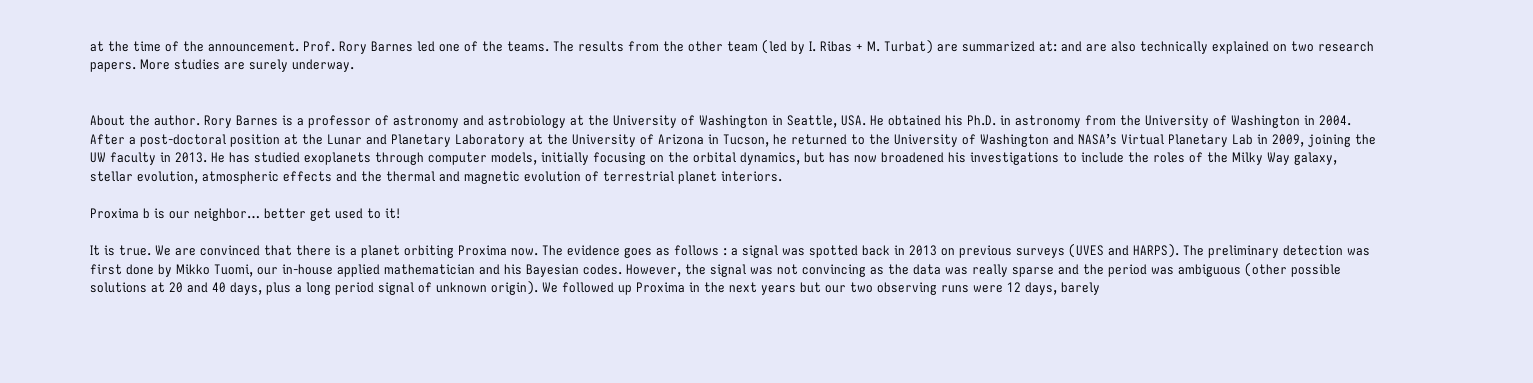at the time of the announcement. Prof. Rory Barnes led one of the teams. The results from the other team (led by I. Ribas + M. Turbat) are summarized at: and are also technically explained on two research papers. More studies are surely underway.


About the author. Rory Barnes is a professor of astronomy and astrobiology at the University of Washington in Seattle, USA. He obtained his Ph.D. in astronomy from the University of Washington in 2004. After a post-doctoral position at the Lunar and Planetary Laboratory at the University of Arizona in Tucson, he returned to the University of Washington and NASA’s Virtual Planetary Lab in 2009, joining the UW faculty in 2013. He has studied exoplanets through computer models, initially focusing on the orbital dynamics, but has now broadened his investigations to include the roles of the Milky Way galaxy, stellar evolution, atmospheric effects and the thermal and magnetic evolution of terrestrial planet interiors.

Proxima b is our neighbor… better get used to it!

It is true. We are convinced that there is a planet orbiting Proxima now. The evidence goes as follows : a signal was spotted back in 2013 on previous surveys (UVES and HARPS). The preliminary detection was first done by Mikko Tuomi, our in-house applied mathematician and his Bayesian codes. However, the signal was not convincing as the data was really sparse and the period was ambiguous (other possible solutions at 20 and 40 days, plus a long period signal of unknown origin). We followed up Proxima in the next years but our two observing runs were 12 days, barely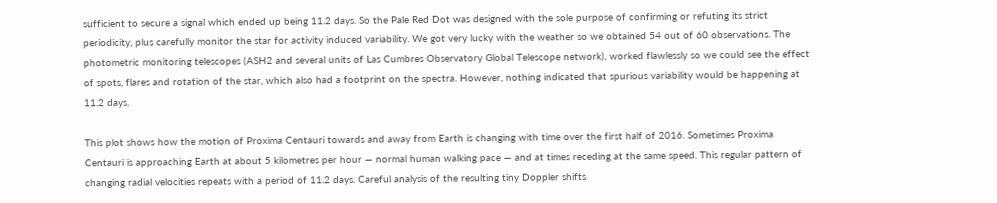sufficient to secure a signal which ended up being 11.2 days. So the Pale Red Dot was designed with the sole purpose of confirming or refuting its strict periodicity, plus carefully monitor the star for activity induced variability. We got very lucky with the weather so we obtained 54 out of 60 observations. The photometric monitoring telescopes (ASH2 and several units of Las Cumbres Observatory Global Telescope network), worked flawlessly so we could see the effect of spots, flares and rotation of the star, which also had a footprint on the spectra. However, nothing indicated that spurious variability would be happening at 11.2 days.

This plot shows how the motion of Proxima Centauri towards and away from Earth is changing with time over the first half of 2016. Sometimes Proxima Centauri is approaching Earth at about 5 kilometres per hour — normal human walking pace — and at times receding at the same speed. This regular pattern of changing radial velocities repeats with a period of 11.2 days. Careful analysis of the resulting tiny Doppler shifts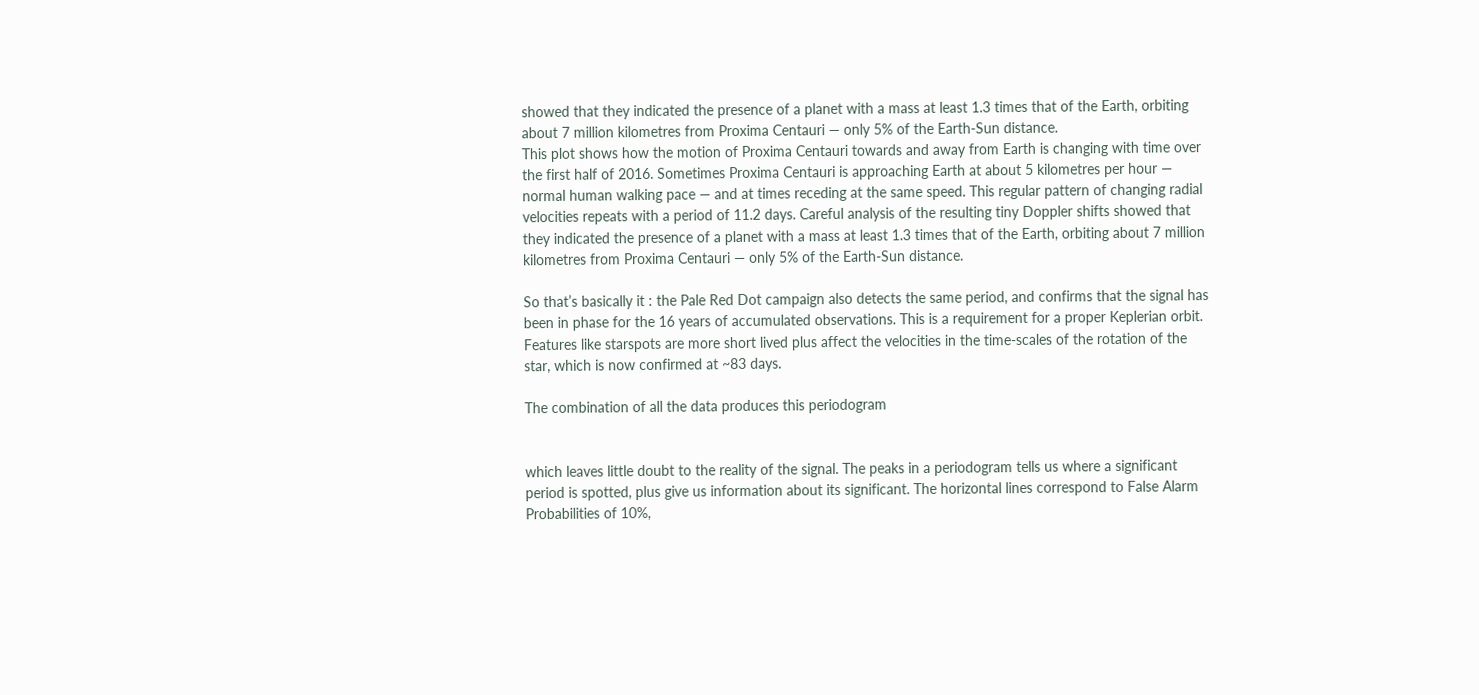showed that they indicated the presence of a planet with a mass at least 1.3 times that of the Earth, orbiting about 7 million kilometres from Proxima Centauri — only 5% of the Earth-Sun distance.
This plot shows how the motion of Proxima Centauri towards and away from Earth is changing with time over the first half of 2016. Sometimes Proxima Centauri is approaching Earth at about 5 kilometres per hour — normal human walking pace — and at times receding at the same speed. This regular pattern of changing radial velocities repeats with a period of 11.2 days. Careful analysis of the resulting tiny Doppler shifts showed that they indicated the presence of a planet with a mass at least 1.3 times that of the Earth, orbiting about 7 million kilometres from Proxima Centauri — only 5% of the Earth-Sun distance.

So that’s basically it : the Pale Red Dot campaign also detects the same period, and confirms that the signal has been in phase for the 16 years of accumulated observations. This is a requirement for a proper Keplerian orbit. Features like starspots are more short lived plus affect the velocities in the time-scales of the rotation of the star, which is now confirmed at ~83 days.

The combination of all the data produces this periodogram


which leaves little doubt to the reality of the signal. The peaks in a periodogram tells us where a significant period is spotted, plus give us information about its significant. The horizontal lines correspond to False Alarm Probabilities of 10%,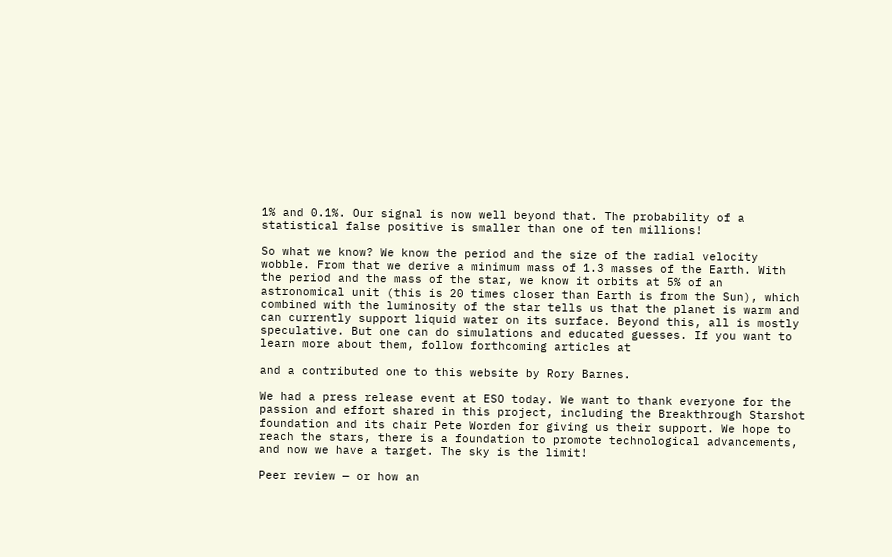1% and 0.1%. Our signal is now well beyond that. The probability of a statistical false positive is smaller than one of ten millions!

So what we know? We know the period and the size of the radial velocity wobble. From that we derive a minimum mass of 1.3 masses of the Earth. With the period and the mass of the star, we know it orbits at 5% of an astronomical unit (this is 20 times closer than Earth is from the Sun), which combined with the luminosity of the star tells us that the planet is warm and can currently support liquid water on its surface. Beyond this, all is mostly speculative. But one can do simulations and educated guesses. If you want to learn more about them, follow forthcoming articles at

and a contributed one to this website by Rory Barnes.

We had a press release event at ESO today. We want to thank everyone for the passion and effort shared in this project, including the Breakthrough Starshot foundation and its chair Pete Worden for giving us their support. We hope to reach the stars, there is a foundation to promote technological advancements, and now we have a target. The sky is the limit!

Peer review — or how an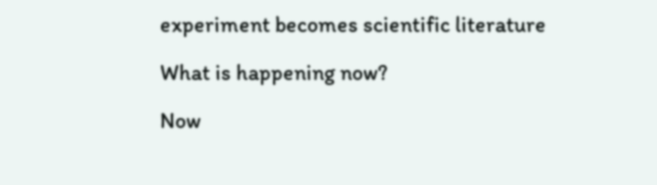experiment becomes scientific literature

What is happening now?

Now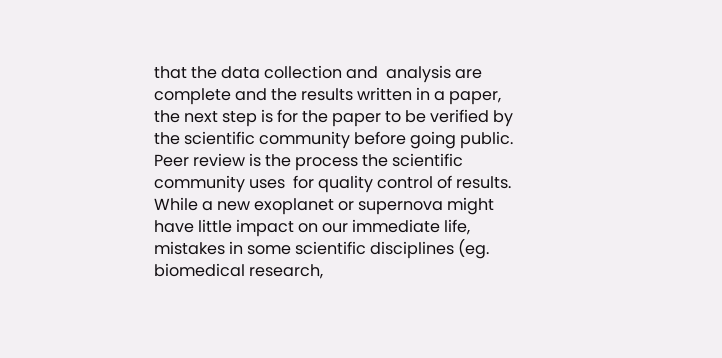that the data collection and  analysis are complete and the results written in a paper, the next step is for the paper to be verified by the scientific community before going public. Peer review is the process the scientific community uses  for quality control of results. While a new exoplanet or supernova might have little impact on our immediate life, mistakes in some scientific disciplines (eg. biomedical research,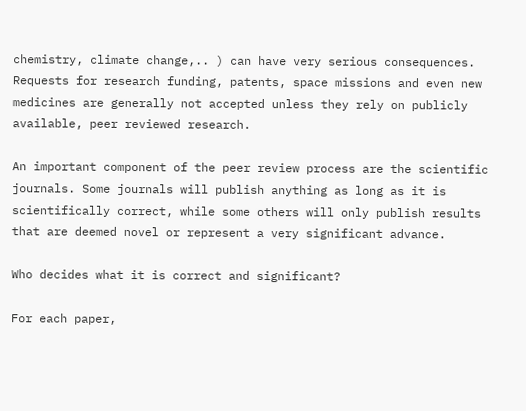chemistry, climate change,.. ) can have very serious consequences. Requests for research funding, patents, space missions and even new medicines are generally not accepted unless they rely on publicly available, peer reviewed research.

An important component of the peer review process are the scientific journals. Some journals will publish anything as long as it is scientifically correct, while some others will only publish results that are deemed novel or represent a very significant advance.

Who decides what it is correct and significant?

For each paper,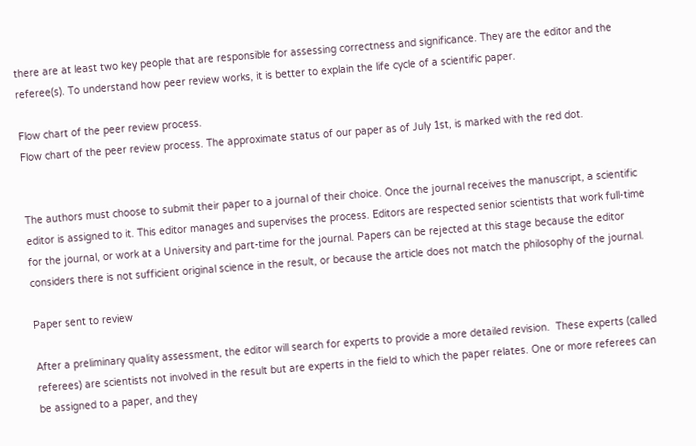there are at least two key people that are responsible for assessing correctness and significance. They are the editor and the referee(s). To understand how peer review works, it is better to explain the life cycle of a scientific paper.

Flow chart of the peer review process.
Flow chart of the peer review process. The approximate status of our paper as of July 1st, is marked with the red dot.


The authors must choose to submit their paper to a journal of their choice. Once the journal receives the manuscript, a scientific editor is assigned to it. This editor manages and supervises the process. Editors are respected senior scientists that work full-time for the journal, or work at a University and part-time for the journal. Papers can be rejected at this stage because the editor considers there is not sufficient original science in the result, or because the article does not match the philosophy of the journal.

Paper sent to review

After a preliminary quality assessment, the editor will search for experts to provide a more detailed revision.  These experts (called referees) are scientists not involved in the result but are experts in the field to which the paper relates. One or more referees can be assigned to a paper, and they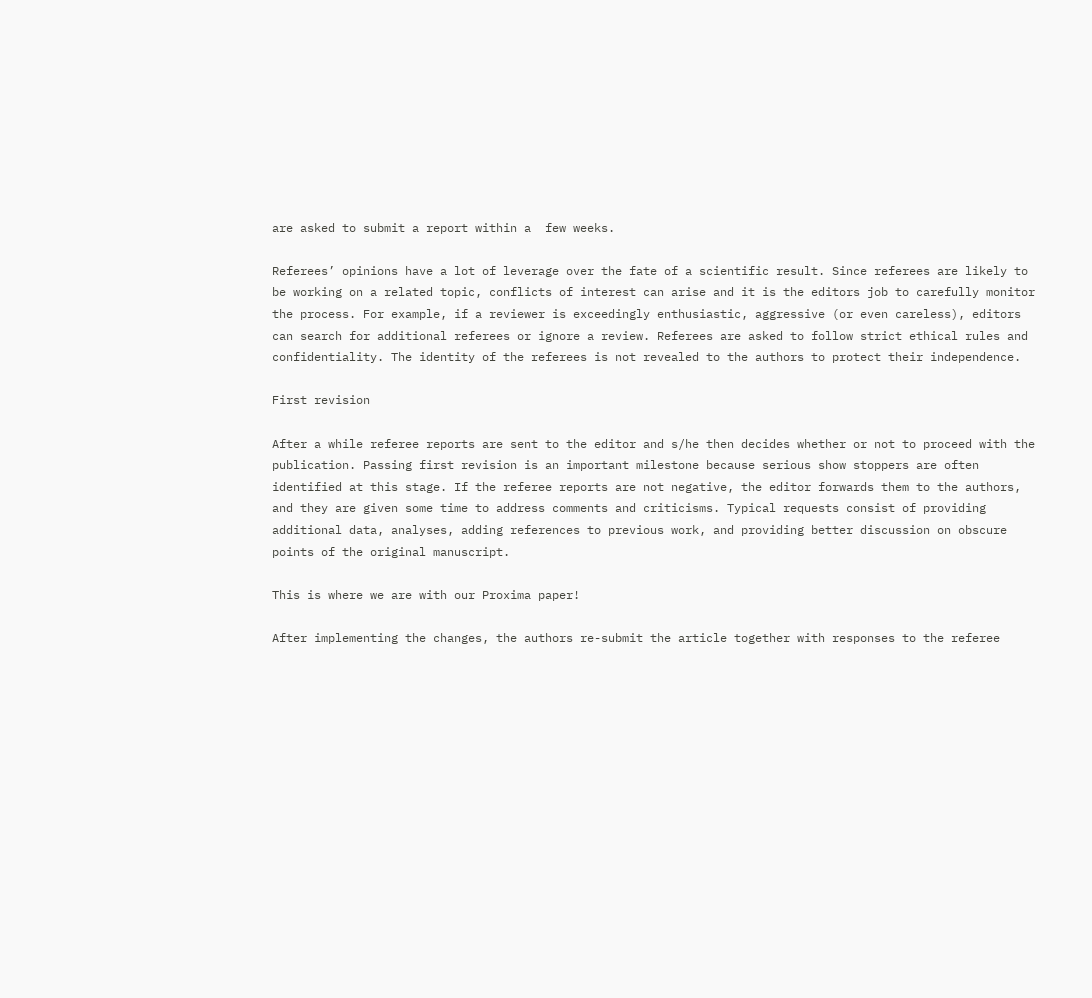are asked to submit a report within a  few weeks.

Referees’ opinions have a lot of leverage over the fate of a scientific result. Since referees are likely to be working on a related topic, conflicts of interest can arise and it is the editors job to carefully monitor the process. For example, if a reviewer is exceedingly enthusiastic, aggressive (or even careless), editors can search for additional referees or ignore a review. Referees are asked to follow strict ethical rules and confidentiality. The identity of the referees is not revealed to the authors to protect their independence.

First revision

After a while referee reports are sent to the editor and s/he then decides whether or not to proceed with the publication. Passing first revision is an important milestone because serious show stoppers are often identified at this stage. If the referee reports are not negative, the editor forwards them to the authors, and they are given some time to address comments and criticisms. Typical requests consist of providing additional data, analyses, adding references to previous work, and providing better discussion on obscure points of the original manuscript.

This is where we are with our Proxima paper!

After implementing the changes, the authors re-submit the article together with responses to the referee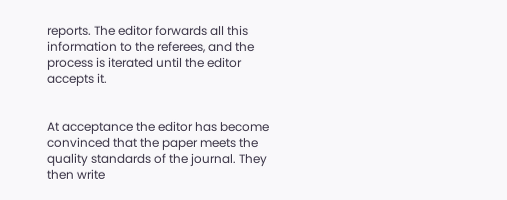reports. The editor forwards all this information to the referees, and the process is iterated until the editor accepts it.


At acceptance the editor has become convinced that the paper meets the quality standards of the journal. They then write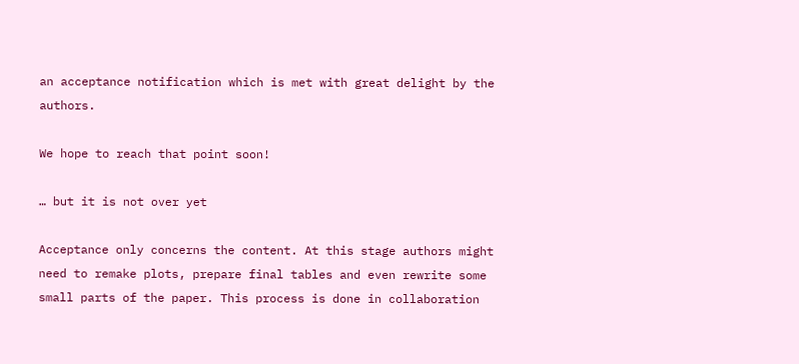an acceptance notification which is met with great delight by the authors.

We hope to reach that point soon!

… but it is not over yet

Acceptance only concerns the content. At this stage authors might need to remake plots, prepare final tables and even rewrite some small parts of the paper. This process is done in collaboration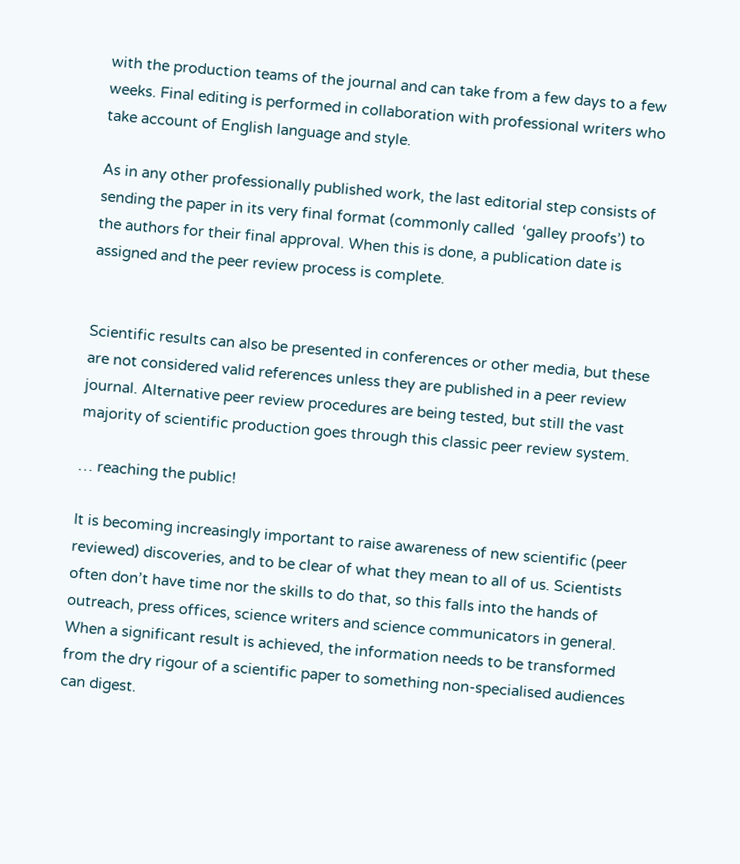with the production teams of the journal and can take from a few days to a few weeks. Final editing is performed in collaboration with professional writers who take account of English language and style.

As in any other professionally published work, the last editorial step consists of sending the paper in its very final format (commonly called  ‘galley proofs’) to the authors for their final approval. When this is done, a publication date is assigned and the peer review process is complete.


Scientific results can also be presented in conferences or other media, but these are not considered valid references unless they are published in a peer review journal. Alternative peer review procedures are being tested, but still the vast majority of scientific production goes through this classic peer review system.

… reaching the public!

It is becoming increasingly important to raise awareness of new scientific (peer reviewed) discoveries, and to be clear of what they mean to all of us. Scientists often don’t have time nor the skills to do that, so this falls into the hands of outreach, press offices, science writers and science communicators in general. When a significant result is achieved, the information needs to be transformed from the dry rigour of a scientific paper to something non-specialised audiences can digest.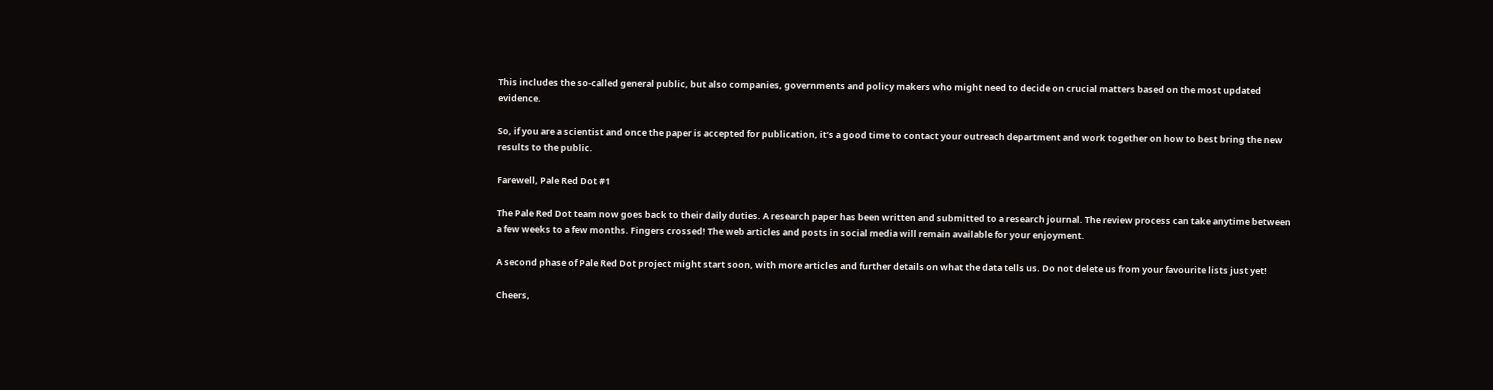This includes the so-called general public, but also companies, governments and policy makers who might need to decide on crucial matters based on the most updated evidence.

So, if you are a scientist and once the paper is accepted for publication, it’s a good time to contact your outreach department and work together on how to best bring the new results to the public.

Farewell, Pale Red Dot #1

The Pale Red Dot team now goes back to their daily duties. A research paper has been written and submitted to a research journal. The review process can take anytime between a few weeks to a few months. Fingers crossed! The web articles and posts in social media will remain available for your enjoyment.

A second phase of Pale Red Dot project might start soon, with more articles and further details on what the data tells us. Do not delete us from your favourite lists just yet!

Cheers,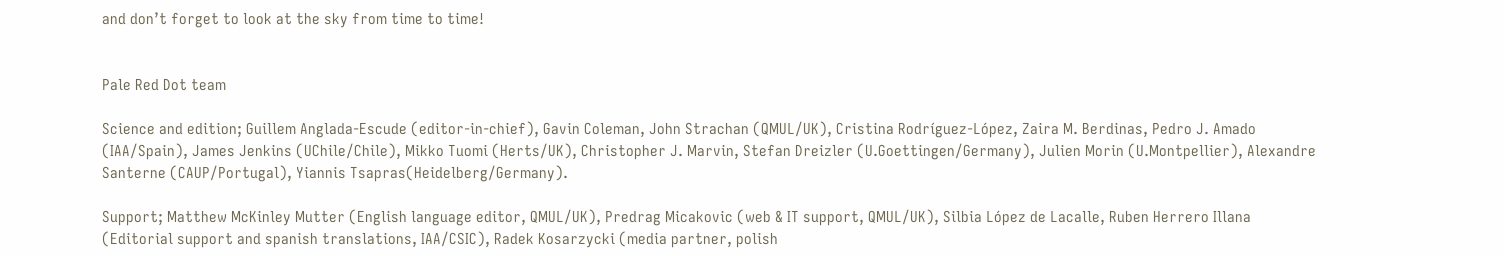and don’t forget to look at the sky from time to time!


Pale Red Dot team

Science and edition; Guillem Anglada-Escude (editor-in-chief), Gavin Coleman, John Strachan (QMUL/UK), Cristina Rodríguez-López, Zaira M. Berdinas, Pedro J. Amado (IAA/Spain), James Jenkins (UChile/Chile), Mikko Tuomi (Herts/UK), Christopher J. Marvin, Stefan Dreizler (U.Goettingen/Germany), Julien Morin (U.Montpellier), Alexandre Santerne (CAUP/Portugal), Yiannis Tsapras(Heidelberg/Germany).

Support; Matthew McKinley Mutter (English language editor, QMUL/UK), Predrag Micakovic (web & IT support, QMUL/UK), Silbia López de Lacalle, Ruben Herrero Illana (Editorial support and spanish translations, IAA/CSIC), Radek Kosarzycki (media partner, polish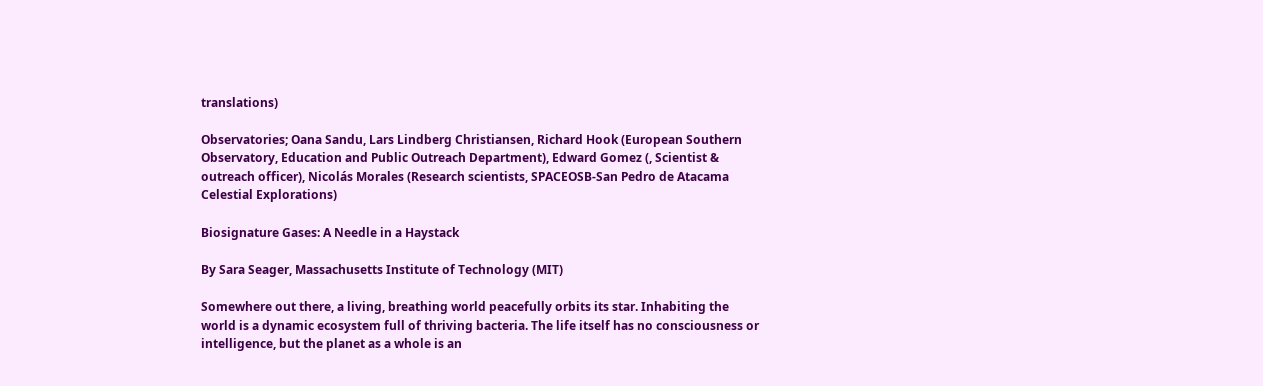translations)

Observatories; Oana Sandu, Lars Lindberg Christiansen, Richard Hook (European Southern Observatory, Education and Public Outreach Department), Edward Gomez (, Scientist & outreach officer), Nicolás Morales (Research scientists, SPACEOSB-San Pedro de Atacama Celestial Explorations)

Biosignature Gases: A Needle in a Haystack

By Sara Seager, Massachusetts Institute of Technology (MIT)

Somewhere out there, a living, breathing world peacefully orbits its star. Inhabiting the world is a dynamic ecosystem full of thriving bacteria. The life itself has no consciousness or intelligence, but the planet as a whole is an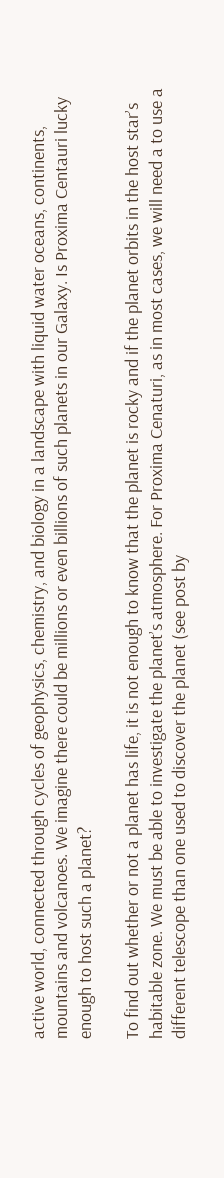active world, connected through cycles of geophysics, chemistry, and biology in a landscape with liquid water oceans, continents, mountains and volcanoes. We imagine there could be millions or even billions of such planets in our Galaxy. Is Proxima Centauri lucky enough to host such a planet?

To find out whether or not a planet has life, it is not enough to know that the planet is rocky and if the planet orbits in the host star’s habitable zone. We must be able to investigate the planet’s atmosphere. For Proxima Cenaturi, as in most cases, we will need a to use a different telescope than one used to discover the planet (see post by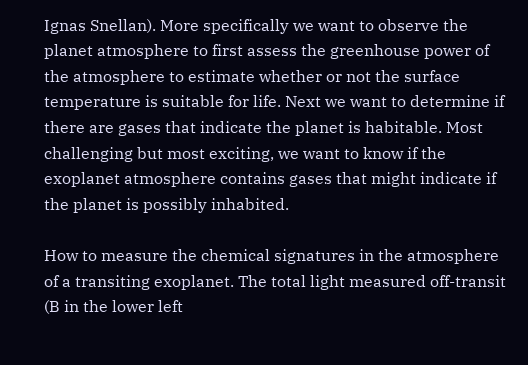Ignas Snellan). More specifically we want to observe the planet atmosphere to first assess the greenhouse power of the atmosphere to estimate whether or not the surface temperature is suitable for life. Next we want to determine if there are gases that indicate the planet is habitable. Most challenging but most exciting, we want to know if the exoplanet atmosphere contains gases that might indicate if the planet is possibly inhabited.

How to measure the chemical signatures in the atmosphere of a transiting exoplanet. The total light measured off-transit (B in the lower left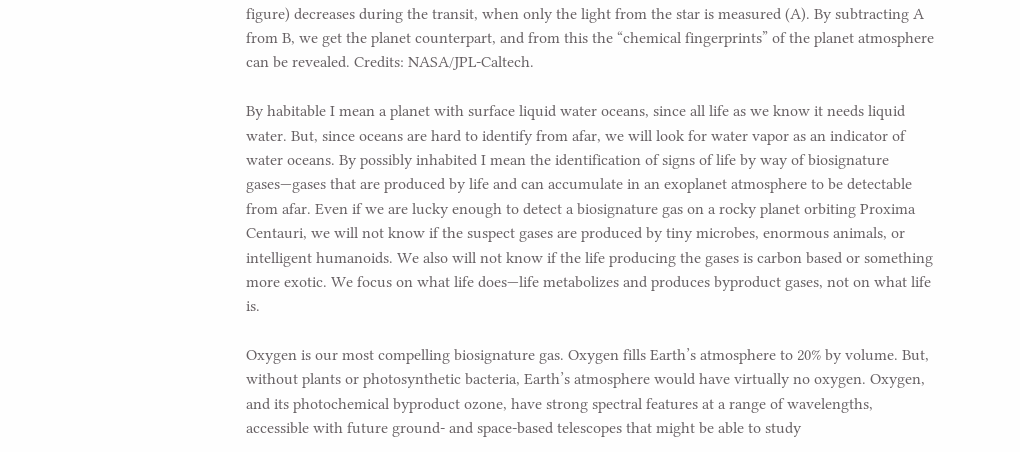figure) decreases during the transit, when only the light from the star is measured (A). By subtracting A from B, we get the planet counterpart, and from this the “chemical fingerprints” of the planet atmosphere can be revealed. Credits: NASA/JPL-Caltech.

By habitable I mean a planet with surface liquid water oceans, since all life as we know it needs liquid water. But, since oceans are hard to identify from afar, we will look for water vapor as an indicator of water oceans. By possibly inhabited I mean the identification of signs of life by way of biosignature gases—gases that are produced by life and can accumulate in an exoplanet atmosphere to be detectable from afar. Even if we are lucky enough to detect a biosignature gas on a rocky planet orbiting Proxima Centauri, we will not know if the suspect gases are produced by tiny microbes, enormous animals, or intelligent humanoids. We also will not know if the life producing the gases is carbon based or something more exotic. We focus on what life does—life metabolizes and produces byproduct gases, not on what life is.

Oxygen is our most compelling biosignature gas. Oxygen fills Earth’s atmosphere to 20% by volume. But, without plants or photosynthetic bacteria, Earth’s atmosphere would have virtually no oxygen. Oxygen, and its photochemical byproduct ozone, have strong spectral features at a range of wavelengths, accessible with future ground- and space-based telescopes that might be able to study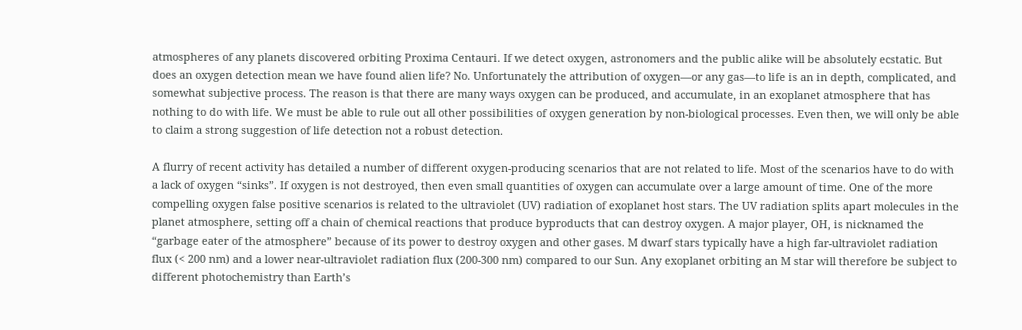atmospheres of any planets discovered orbiting Proxima Centauri. If we detect oxygen, astronomers and the public alike will be absolutely ecstatic. But does an oxygen detection mean we have found alien life? No. Unfortunately the attribution of oxygen—or any gas—to life is an in depth, complicated, and somewhat subjective process. The reason is that there are many ways oxygen can be produced, and accumulate, in an exoplanet atmosphere that has nothing to do with life. We must be able to rule out all other possibilities of oxygen generation by non-biological processes. Even then, we will only be able to claim a strong suggestion of life detection not a robust detection.

A flurry of recent activity has detailed a number of different oxygen-producing scenarios that are not related to life. Most of the scenarios have to do with a lack of oxygen “sinks”. If oxygen is not destroyed, then even small quantities of oxygen can accumulate over a large amount of time. One of the more compelling oxygen false positive scenarios is related to the ultraviolet (UV) radiation of exoplanet host stars. The UV radiation splits apart molecules in the planet atmosphere, setting off a chain of chemical reactions that produce byproducts that can destroy oxygen. A major player, OH, is nicknamed the “garbage eater of the atmosphere” because of its power to destroy oxygen and other gases. M dwarf stars typically have a high far-ultraviolet radiation flux (< 200 nm) and a lower near-ultraviolet radiation flux (200-300 nm) compared to our Sun. Any exoplanet orbiting an M star will therefore be subject to different photochemistry than Earth’s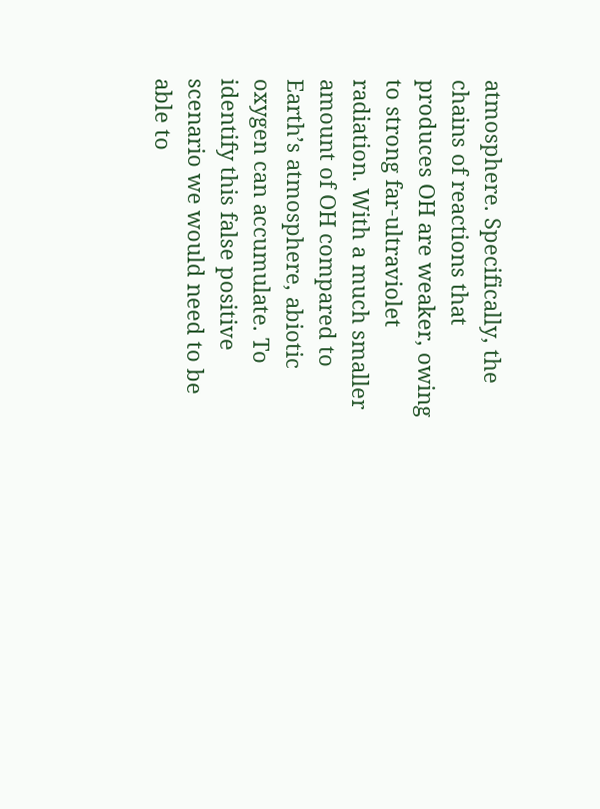atmosphere. Specifically, the chains of reactions that produces OH are weaker, owing to strong far-ultraviolet radiation. With a much smaller amount of OH compared to Earth’s atmosphere, abiotic oxygen can accumulate. To identify this false positive scenario we would need to be able to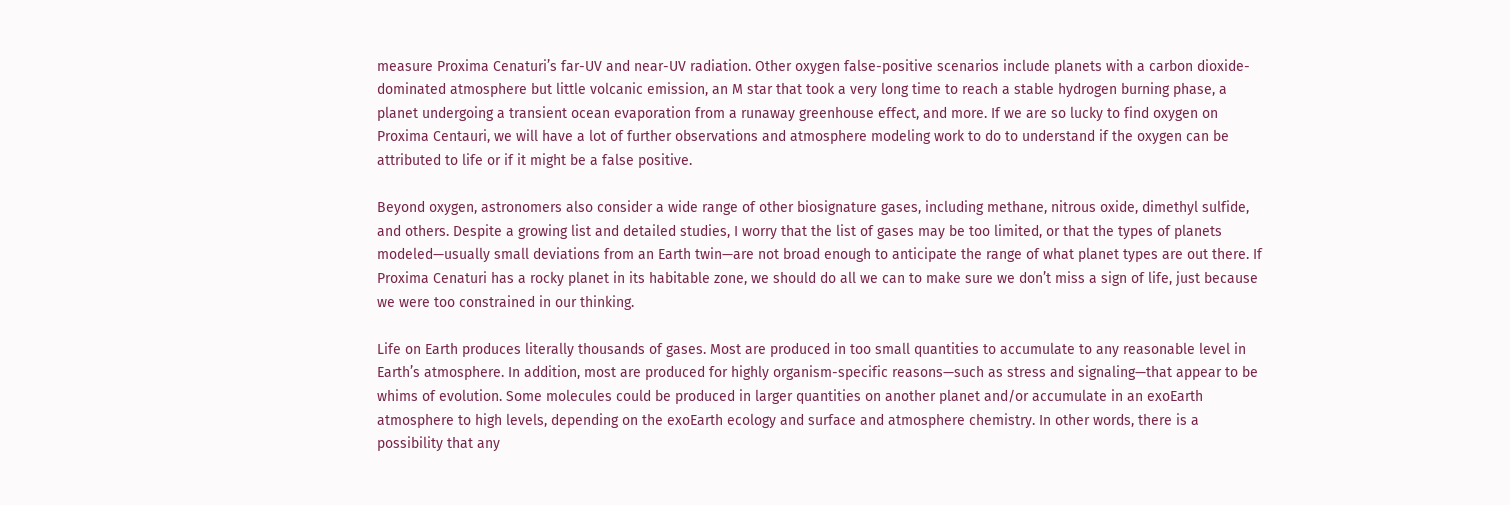measure Proxima Cenaturi’s far-UV and near-UV radiation. Other oxygen false-positive scenarios include planets with a carbon dioxide-dominated atmosphere but little volcanic emission, an M star that took a very long time to reach a stable hydrogen burning phase, a planet undergoing a transient ocean evaporation from a runaway greenhouse effect, and more. If we are so lucky to find oxygen on Proxima Centauri, we will have a lot of further observations and atmosphere modeling work to do to understand if the oxygen can be attributed to life or if it might be a false positive.

Beyond oxygen, astronomers also consider a wide range of other biosignature gases, including methane, nitrous oxide, dimethyl sulfide, and others. Despite a growing list and detailed studies, I worry that the list of gases may be too limited, or that the types of planets modeled—usually small deviations from an Earth twin—are not broad enough to anticipate the range of what planet types are out there. If Proxima Cenaturi has a rocky planet in its habitable zone, we should do all we can to make sure we don’t miss a sign of life, just because we were too constrained in our thinking.

Life on Earth produces literally thousands of gases. Most are produced in too small quantities to accumulate to any reasonable level in Earth’s atmosphere. In addition, most are produced for highly organism-specific reasons—such as stress and signaling—that appear to be whims of evolution. Some molecules could be produced in larger quantities on another planet and/or accumulate in an exoEarth atmosphere to high levels, depending on the exoEarth ecology and surface and atmosphere chemistry. In other words, there is a possibility that any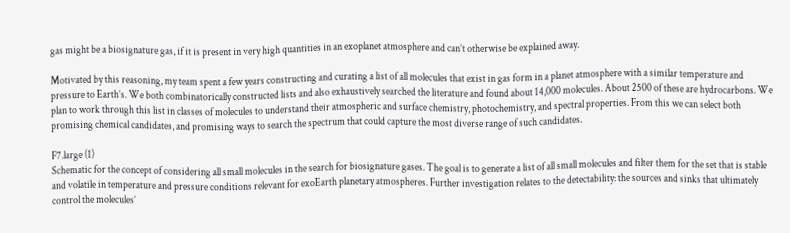gas might be a biosignature gas, if it is present in very high quantities in an exoplanet atmosphere and can’t otherwise be explained away.

Motivated by this reasoning, my team spent a few years constructing and curating a list of all molecules that exist in gas form in a planet atmosphere with a similar temperature and pressure to Earth’s. We both combinatorically constructed lists and also exhaustively searched the literature and found about 14,000 molecules. About 2500 of these are hydrocarbons. We plan to work through this list in classes of molecules to understand their atmospheric and surface chemistry, photochemistry, and spectral properties. From this we can select both promising chemical candidates, and promising ways to search the spectrum that could capture the most diverse range of such candidates.

F7.large (1)
Schematic for the concept of considering all small molecules in the search for biosignature gases. The goal is to generate a list of all small molecules and filter them for the set that is stable and volatile in temperature and pressure conditions relevant for exoEarth planetary atmospheres. Further investigation relates to the detectability: the sources and sinks that ultimately control the molecules’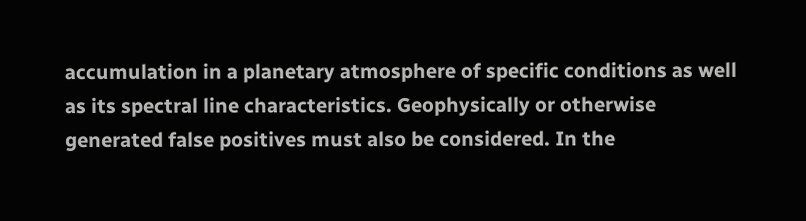accumulation in a planetary atmosphere of specific conditions as well as its spectral line characteristics. Geophysically or otherwise generated false positives must also be considered. In the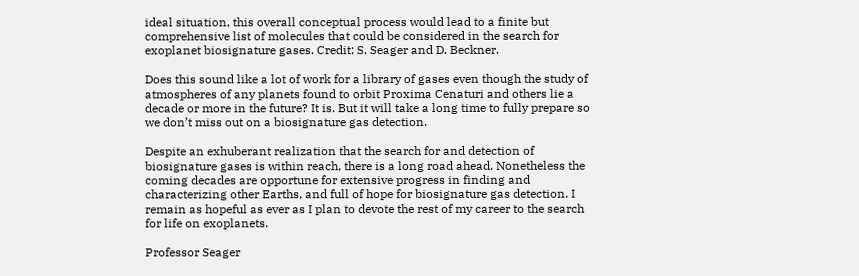ideal situation, this overall conceptual process would lead to a finite but comprehensive list of molecules that could be considered in the search for exoplanet biosignature gases. Credit: S. Seager and D. Beckner.

Does this sound like a lot of work for a library of gases even though the study of atmospheres of any planets found to orbit Proxima Cenaturi and others lie a decade or more in the future? It is. But it will take a long time to fully prepare so we don’t miss out on a biosignature gas detection.

Despite an exhuberant realization that the search for and detection of biosignature gases is within reach, there is a long road ahead. Nonetheless the coming decades are opportune for extensive progress in finding and characterizing other Earths, and full of hope for biosignature gas detection. I remain as hopeful as ever as I plan to devote the rest of my career to the search for life on exoplanets.

Professor Seager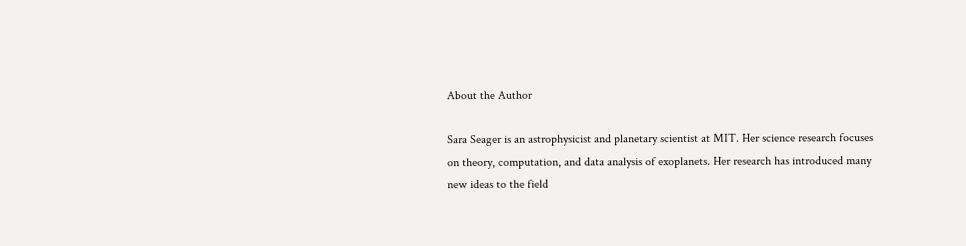About the Author

Sara Seager is an astrophysicist and planetary scientist at MIT. Her science research focuses on theory, computation, and data analysis of exoplanets. Her research has introduced many new ideas to the field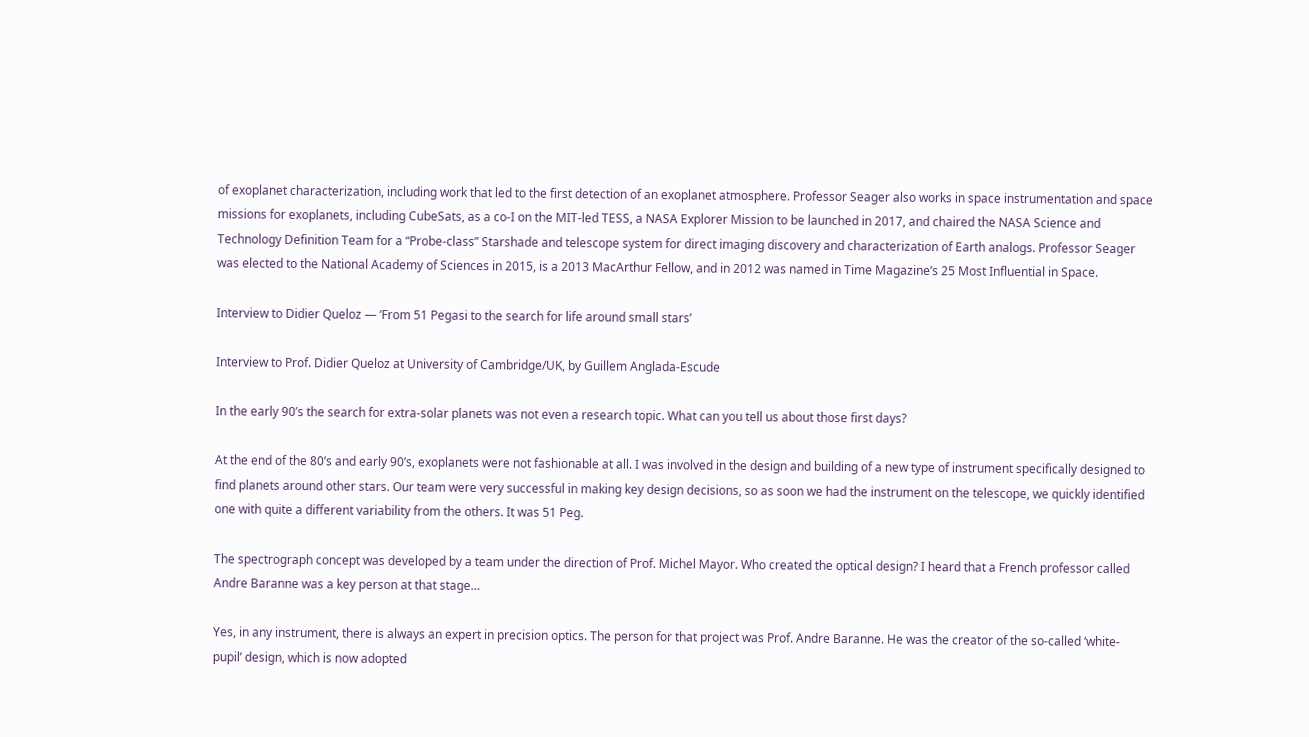of exoplanet characterization, including work that led to the first detection of an exoplanet atmosphere. Professor Seager also works in space instrumentation and space missions for exoplanets, including CubeSats, as a co-I on the MIT-led TESS, a NASA Explorer Mission to be launched in 2017, and chaired the NASA Science and Technology Definition Team for a “Probe-class” Starshade and telescope system for direct imaging discovery and characterization of Earth analogs. Professor Seager was elected to the National Academy of Sciences in 2015, is a 2013 MacArthur Fellow, and in 2012 was named in Time Magazine’s 25 Most Influential in Space.

Interview to Didier Queloz — ‘From 51 Pegasi to the search for life around small stars’

Interview to Prof. Didier Queloz at University of Cambridge/UK, by Guillem Anglada-Escude

In the early 90’s the search for extra-solar planets was not even a research topic. What can you tell us about those first days?

At the end of the 80’s and early 90’s, exoplanets were not fashionable at all. I was involved in the design and building of a new type of instrument specifically designed to find planets around other stars. Our team were very successful in making key design decisions, so as soon we had the instrument on the telescope, we quickly identified one with quite a different variability from the others. It was 51 Peg.

The spectrograph concept was developed by a team under the direction of Prof. Michel Mayor. Who created the optical design? I heard that a French professor called Andre Baranne was a key person at that stage…

Yes, in any instrument, there is always an expert in precision optics. The person for that project was Prof. Andre Baranne. He was the creator of the so-called ‘white-pupil’ design, which is now adopted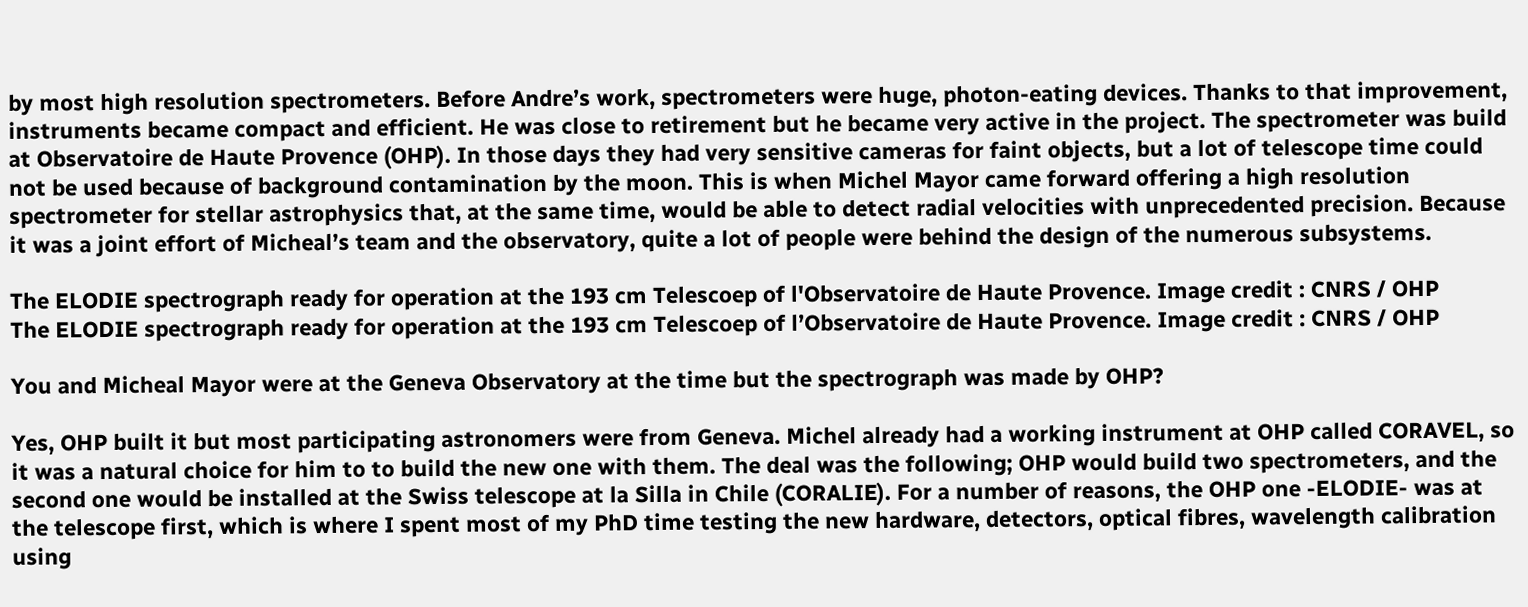by most high resolution spectrometers. Before Andre’s work, spectrometers were huge, photon-eating devices. Thanks to that improvement, instruments became compact and efficient. He was close to retirement but he became very active in the project. The spectrometer was build at Observatoire de Haute Provence (OHP). In those days they had very sensitive cameras for faint objects, but a lot of telescope time could not be used because of background contamination by the moon. This is when Michel Mayor came forward offering a high resolution spectrometer for stellar astrophysics that, at the same time, would be able to detect radial velocities with unprecedented precision. Because it was a joint effort of Micheal’s team and the observatory, quite a lot of people were behind the design of the numerous subsystems.

The ELODIE spectrograph ready for operation at the 193 cm Telescoep of l'Observatoire de Haute Provence. Image credit : CNRS / OHP
The ELODIE spectrograph ready for operation at the 193 cm Telescoep of l’Observatoire de Haute Provence. Image credit : CNRS / OHP

You and Micheal Mayor were at the Geneva Observatory at the time but the spectrograph was made by OHP?

Yes, OHP built it but most participating astronomers were from Geneva. Michel already had a working instrument at OHP called CORAVEL, so it was a natural choice for him to to build the new one with them. The deal was the following; OHP would build two spectrometers, and the second one would be installed at the Swiss telescope at la Silla in Chile (CORALIE). For a number of reasons, the OHP one -ELODIE- was at the telescope first, which is where I spent most of my PhD time testing the new hardware, detectors, optical fibres, wavelength calibration using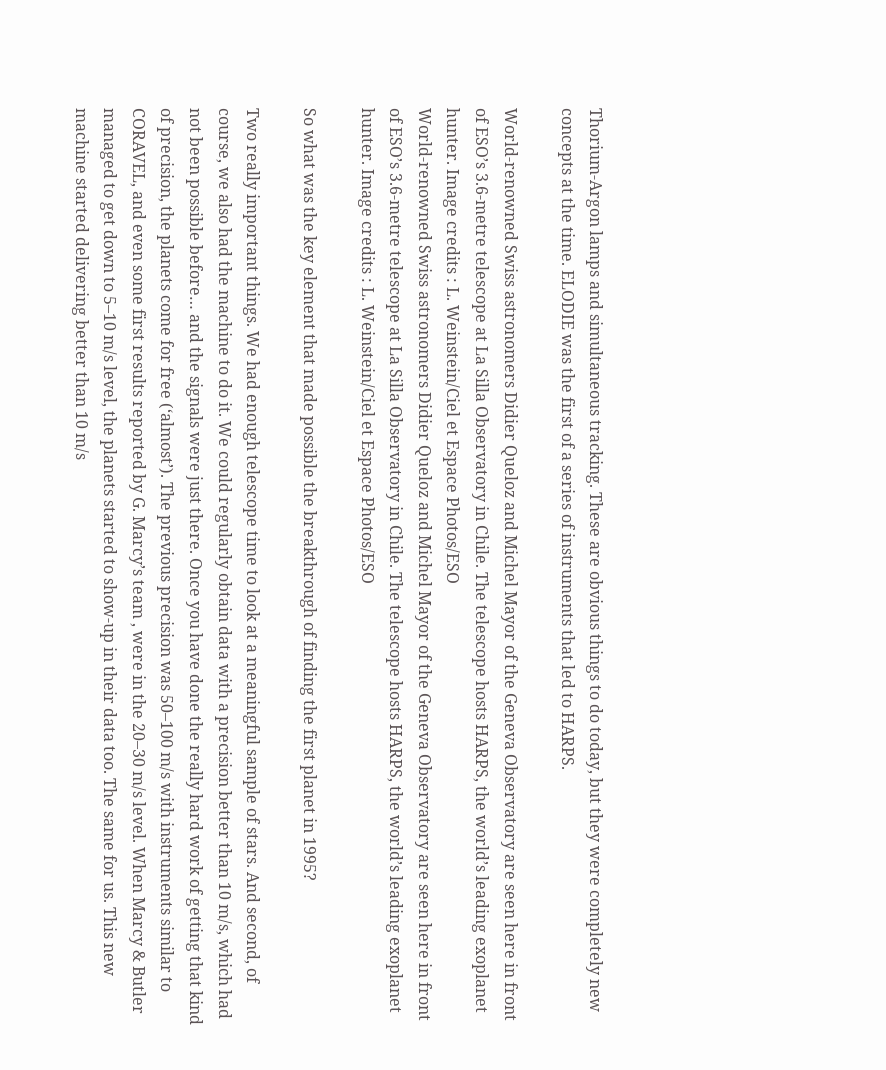Thorium-Argon lamps and simultaneous tracking. These are obvious things to do today, but they were completely new concepts at the time. ELODIE was the first of a series of instruments that led to HARPS.

World-renowned Swiss astronomers Didier Queloz and Michel Mayor of the Geneva Observatory are seen here in front of ESO’s 3.6-metre telescope at La Silla Observatory in Chile. The telescope hosts HARPS, the world’s leading exoplanet hunter. Image credits : L. Weinstein/Ciel et Espace Photos/ESO
World-renowned Swiss astronomers Didier Queloz and Michel Mayor of the Geneva Observatory are seen here in front of ESO’s 3.6-metre telescope at La Silla Observatory in Chile. The telescope hosts HARPS, the world’s leading exoplanet hunter. Image credits : L. Weinstein/Ciel et Espace Photos/ESO

So what was the key element that made possible the breakthrough of finding the first planet in 1995?

Two really important things. We had enough telescope time to look at a meaningful sample of stars. And second, of course, we also had the machine to do it. We could regularly obtain data with a precision better than 10 m/s, which had not been possible before… and the signals were just there. Once you have done the really hard work of getting that kind of precision, the planets come for free (‘almost’). The previous precision was 50–100 m/s with instruments similar to CORAVEL, and even some first results reported by G. Marcy’s team , were in the 20–30 m/s level. When Marcy & Butler managed to get down to 5–10 m/s level, the planets started to show-up in their data too. The same for us. This new machine started delivering better than 10 m/s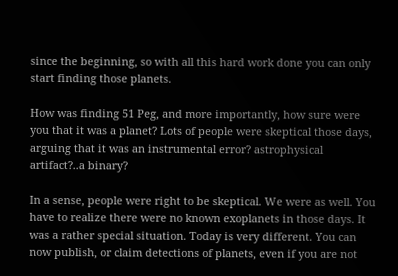since the beginning, so with all this hard work done you can only start finding those planets.

How was finding 51 Peg, and more importantly, how sure were you that it was a planet? Lots of people were skeptical those days, arguing that it was an instrumental error? astrophysical artifact?..a binary?

In a sense, people were right to be skeptical. We were as well. You have to realize there were no known exoplanets in those days. It was a rather special situation. Today is very different. You can now publish, or claim detections of planets, even if you are not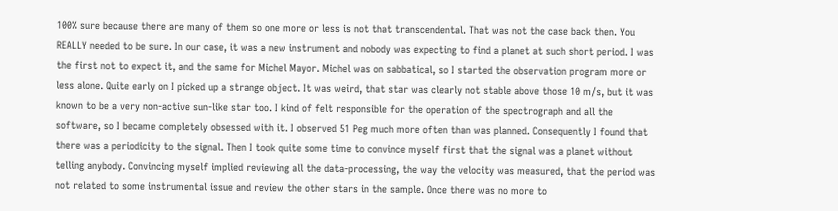100% sure because there are many of them so one more or less is not that transcendental. That was not the case back then. You REALLY needed to be sure. In our case, it was a new instrument and nobody was expecting to find a planet at such short period. I was the first not to expect it, and the same for Michel Mayor. Michel was on sabbatical, so I started the observation program more or less alone. Quite early on I picked up a strange object. It was weird, that star was clearly not stable above those 10 m/s, but it was known to be a very non-active sun-like star too. I kind of felt responsible for the operation of the spectrograph and all the software, so I became completely obsessed with it. I observed 51 Peg much more often than was planned. Consequently I found that there was a periodicity to the signal. Then I took quite some time to convince myself first that the signal was a planet without telling anybody. Convincing myself implied reviewing all the data-processing, the way the velocity was measured, that the period was not related to some instrumental issue and review the other stars in the sample. Once there was no more to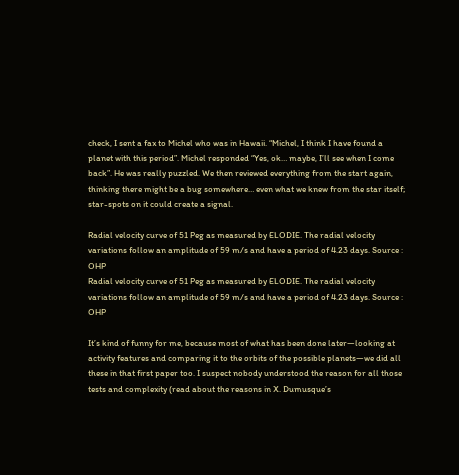check, I sent a fax to Michel who was in Hawaii. “Michel, I think I have found a planet with this period”. Michel responded “Yes, ok… maybe, I’ll see when I come back”. He was really puzzled. We then reviewed everything from the start again, thinking there might be a bug somewhere… even what we knew from the star itself; star-spots on it could create a signal.

Radial velocity curve of 51 Peg as measured by ELODIE. The radial velocity variations follow an amplitude of 59 m/s and have a period of 4.23 days. Source : OHP
Radial velocity curve of 51 Peg as measured by ELODIE. The radial velocity variations follow an amplitude of 59 m/s and have a period of 4.23 days. Source : OHP

It’s kind of funny for me, because most of what has been done later—looking at activity features and comparing it to the orbits of the possible planets—we did all these in that first paper too. I suspect nobody understood the reason for all those tests and complexity (read about the reasons in X. Dumusque’s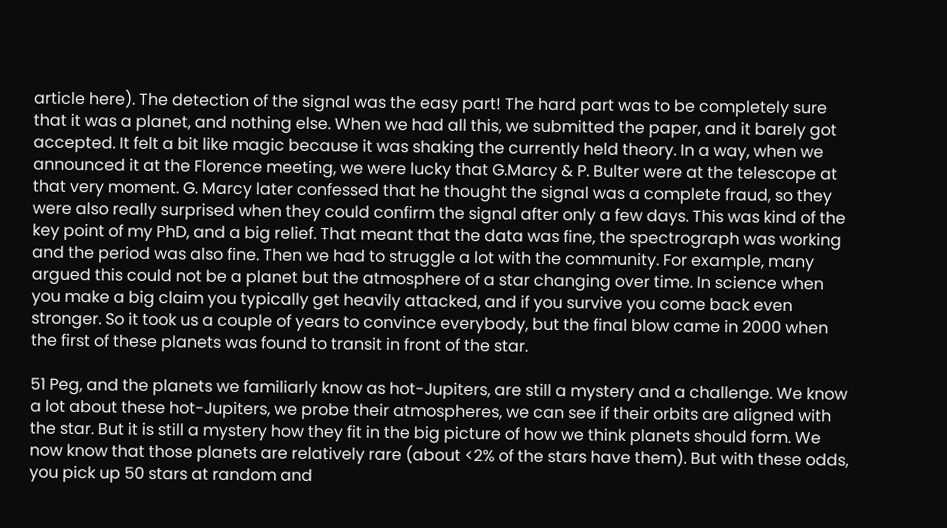article here). The detection of the signal was the easy part! The hard part was to be completely sure that it was a planet, and nothing else. When we had all this, we submitted the paper, and it barely got accepted. It felt a bit like magic because it was shaking the currently held theory. In a way, when we announced it at the Florence meeting, we were lucky that G.Marcy & P. Bulter were at the telescope at that very moment. G. Marcy later confessed that he thought the signal was a complete fraud, so they were also really surprised when they could confirm the signal after only a few days. This was kind of the key point of my PhD, and a big relief. That meant that the data was fine, the spectrograph was working and the period was also fine. Then we had to struggle a lot with the community. For example, many argued this could not be a planet but the atmosphere of a star changing over time. In science when you make a big claim you typically get heavily attacked, and if you survive you come back even stronger. So it took us a couple of years to convince everybody, but the final blow came in 2000 when the first of these planets was found to transit in front of the star.

51 Peg, and the planets we familiarly know as hot-Jupiters, are still a mystery and a challenge. We know a lot about these hot-Jupiters, we probe their atmospheres, we can see if their orbits are aligned with the star. But it is still a mystery how they fit in the big picture of how we think planets should form. We now know that those planets are relatively rare (about <2% of the stars have them). But with these odds, you pick up 50 stars at random and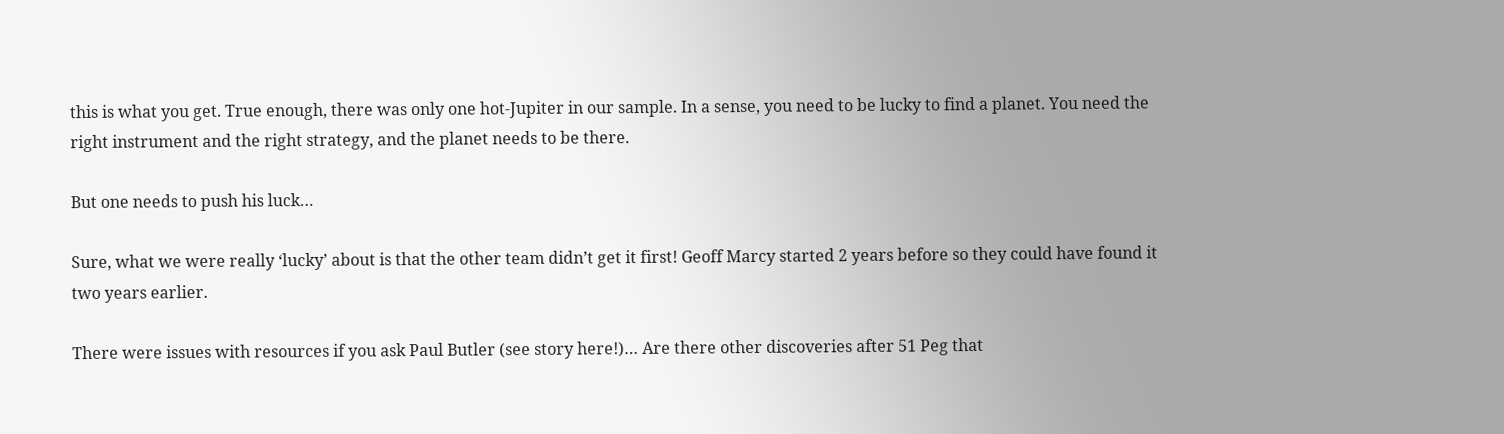this is what you get. True enough, there was only one hot-Jupiter in our sample. In a sense, you need to be lucky to find a planet. You need the right instrument and the right strategy, and the planet needs to be there.

But one needs to push his luck…

Sure, what we were really ‘lucky’ about is that the other team didn’t get it first! Geoff Marcy started 2 years before so they could have found it two years earlier.

There were issues with resources if you ask Paul Butler (see story here!)… Are there other discoveries after 51 Peg that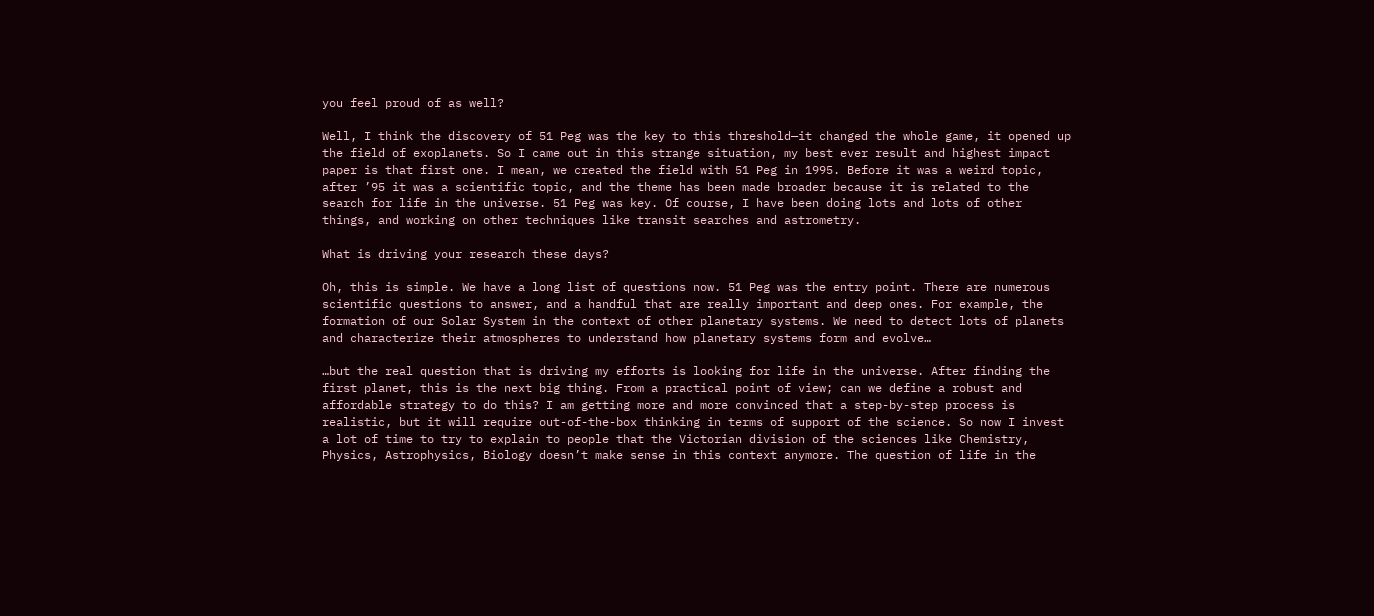you feel proud of as well?

Well, I think the discovery of 51 Peg was the key to this threshold—it changed the whole game, it opened up the field of exoplanets. So I came out in this strange situation, my best ever result and highest impact paper is that first one. I mean, we created the field with 51 Peg in 1995. Before it was a weird topic, after ’95 it was a scientific topic, and the theme has been made broader because it is related to the search for life in the universe. 51 Peg was key. Of course, I have been doing lots and lots of other things, and working on other techniques like transit searches and astrometry.

What is driving your research these days?

Oh, this is simple. We have a long list of questions now. 51 Peg was the entry point. There are numerous scientific questions to answer, and a handful that are really important and deep ones. For example, the formation of our Solar System in the context of other planetary systems. We need to detect lots of planets and characterize their atmospheres to understand how planetary systems form and evolve…

…but the real question that is driving my efforts is looking for life in the universe. After finding the first planet, this is the next big thing. From a practical point of view; can we define a robust and affordable strategy to do this? I am getting more and more convinced that a step-by-step process is realistic, but it will require out-of-the-box thinking in terms of support of the science. So now I invest a lot of time to try to explain to people that the Victorian division of the sciences like Chemistry, Physics, Astrophysics, Biology doesn’t make sense in this context anymore. The question of life in the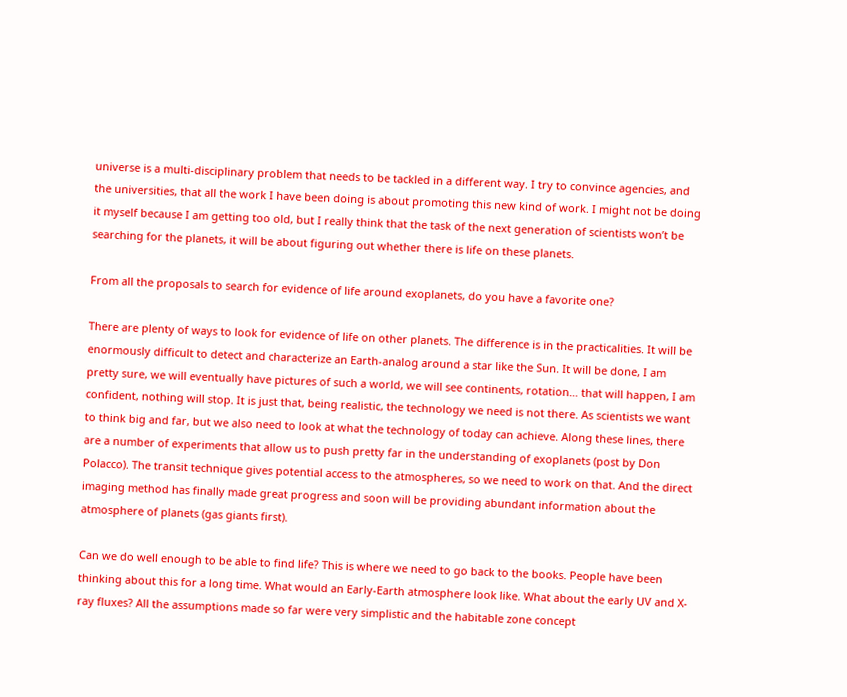universe is a multi-disciplinary problem that needs to be tackled in a different way. I try to convince agencies, and the universities, that all the work I have been doing is about promoting this new kind of work. I might not be doing it myself because I am getting too old, but I really think that the task of the next generation of scientists won’t be searching for the planets, it will be about figuring out whether there is life on these planets.

From all the proposals to search for evidence of life around exoplanets, do you have a favorite one?

There are plenty of ways to look for evidence of life on other planets. The difference is in the practicalities. It will be enormously difficult to detect and characterize an Earth-analog around a star like the Sun. It will be done, I am pretty sure, we will eventually have pictures of such a world, we will see continents, rotation… that will happen, I am confident, nothing will stop. It is just that, being realistic, the technology we need is not there. As scientists we want to think big and far, but we also need to look at what the technology of today can achieve. Along these lines, there are a number of experiments that allow us to push pretty far in the understanding of exoplanets (post by Don Polacco). The transit technique gives potential access to the atmospheres, so we need to work on that. And the direct imaging method has finally made great progress and soon will be providing abundant information about the atmosphere of planets (gas giants first).

Can we do well enough to be able to find life? This is where we need to go back to the books. People have been thinking about this for a long time. What would an Early-Earth atmosphere look like. What about the early UV and X-ray fluxes? All the assumptions made so far were very simplistic and the habitable zone concept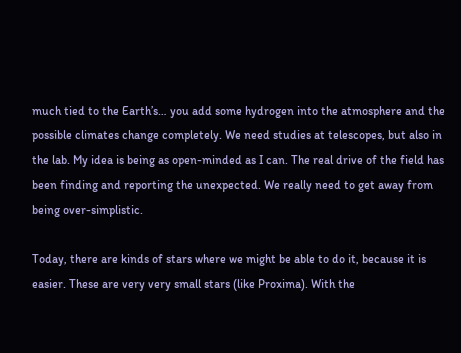much tied to the Earth’s… you add some hydrogen into the atmosphere and the possible climates change completely. We need studies at telescopes, but also in the lab. My idea is being as open-minded as I can. The real drive of the field has been finding and reporting the unexpected. We really need to get away from being over-simplistic.

Today, there are kinds of stars where we might be able to do it, because it is easier. These are very very small stars (like Proxima). With the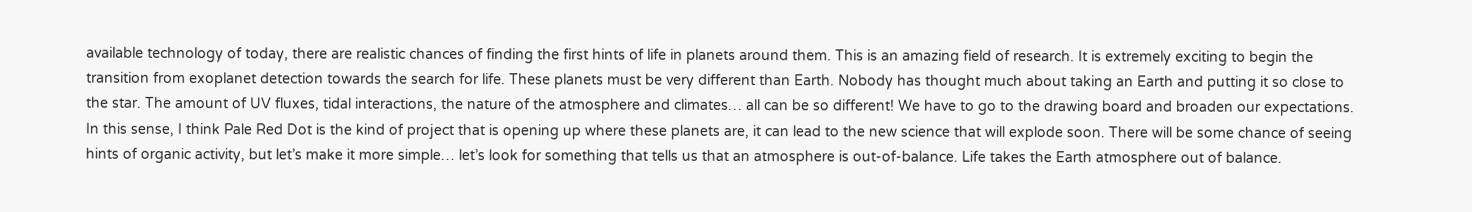available technology of today, there are realistic chances of finding the first hints of life in planets around them. This is an amazing field of research. It is extremely exciting to begin the transition from exoplanet detection towards the search for life. These planets must be very different than Earth. Nobody has thought much about taking an Earth and putting it so close to the star. The amount of UV fluxes, tidal interactions, the nature of the atmosphere and climates… all can be so different! We have to go to the drawing board and broaden our expectations. In this sense, I think Pale Red Dot is the kind of project that is opening up where these planets are, it can lead to the new science that will explode soon. There will be some chance of seeing hints of organic activity, but let’s make it more simple… let’s look for something that tells us that an atmosphere is out-of-balance. Life takes the Earth atmosphere out of balance.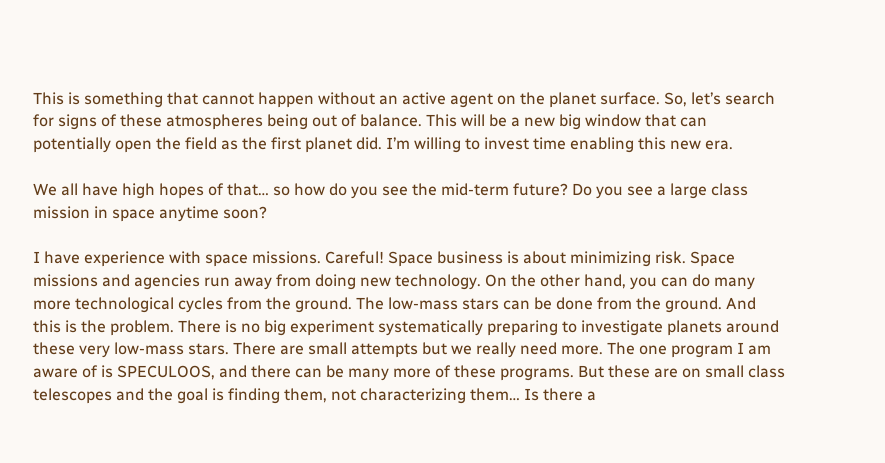This is something that cannot happen without an active agent on the planet surface. So, let’s search for signs of these atmospheres being out of balance. This will be a new big window that can potentially open the field as the first planet did. I’m willing to invest time enabling this new era.

We all have high hopes of that… so how do you see the mid-term future? Do you see a large class mission in space anytime soon?

I have experience with space missions. Careful! Space business is about minimizing risk. Space missions and agencies run away from doing new technology. On the other hand, you can do many more technological cycles from the ground. The low-mass stars can be done from the ground. And this is the problem. There is no big experiment systematically preparing to investigate planets around these very low-mass stars. There are small attempts but we really need more. The one program I am aware of is SPECULOOS, and there can be many more of these programs. But these are on small class telescopes and the goal is finding them, not characterizing them… Is there a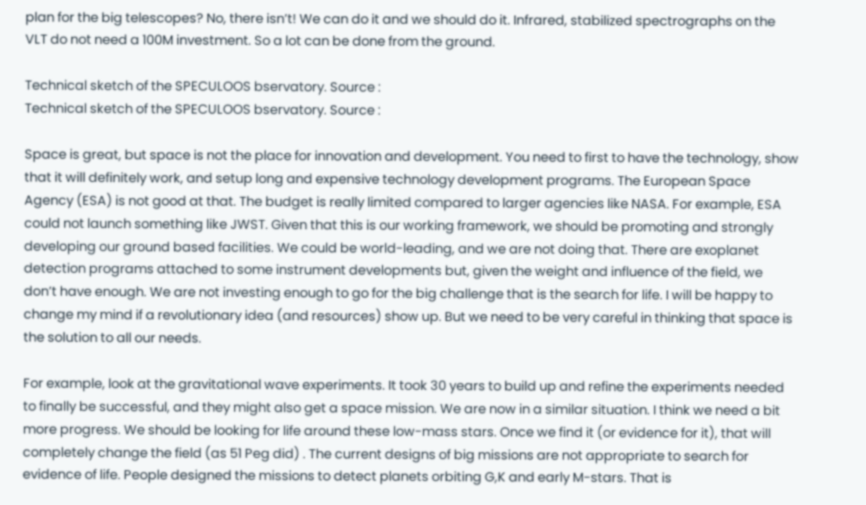plan for the big telescopes? No, there isn’t! We can do it and we should do it. Infrared, stabilized spectrographs on the VLT do not need a 100M investment. So a lot can be done from the ground.

Technical sketch of the SPECULOOS bservatory. Source :
Technical sketch of the SPECULOOS bservatory. Source :

Space is great, but space is not the place for innovation and development. You need to first to have the technology, show that it will definitely work, and setup long and expensive technology development programs. The European Space Agency (ESA) is not good at that. The budget is really limited compared to larger agencies like NASA. For example, ESA could not launch something like JWST. Given that this is our working framework, we should be promoting and strongly developing our ground based facilities. We could be world-leading, and we are not doing that. There are exoplanet detection programs attached to some instrument developments but, given the weight and influence of the field, we don’t have enough. We are not investing enough to go for the big challenge that is the search for life. I will be happy to change my mind if a revolutionary idea (and resources) show up. But we need to be very careful in thinking that space is the solution to all our needs.

For example, look at the gravitational wave experiments. It took 30 years to build up and refine the experiments needed to finally be successful, and they might also get a space mission. We are now in a similar situation. I think we need a bit more progress. We should be looking for life around these low-mass stars. Once we find it (or evidence for it), that will completely change the field (as 51 Peg did) . The current designs of big missions are not appropriate to search for evidence of life. People designed the missions to detect planets orbiting G,K and early M-stars. That is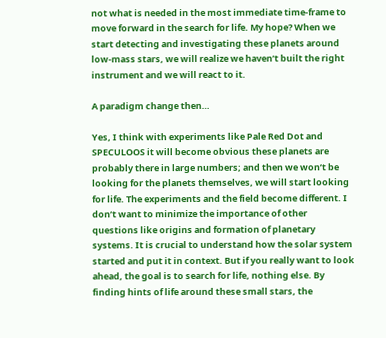not what is needed in the most immediate time-frame to move forward in the search for life. My hope? When we start detecting and investigating these planets around low-mass stars, we will realize we haven’t built the right instrument and we will react to it.

A paradigm change then…

Yes, I think with experiments like Pale Red Dot and SPECULOOS it will become obvious these planets are probably there in large numbers; and then we won’t be looking for the planets themselves, we will start looking for life. The experiments and the field become different. I don’t want to minimize the importance of other questions like origins and formation of planetary systems. It is crucial to understand how the solar system started and put it in context. But if you really want to look ahead, the goal is to search for life, nothing else. By finding hints of life around these small stars, the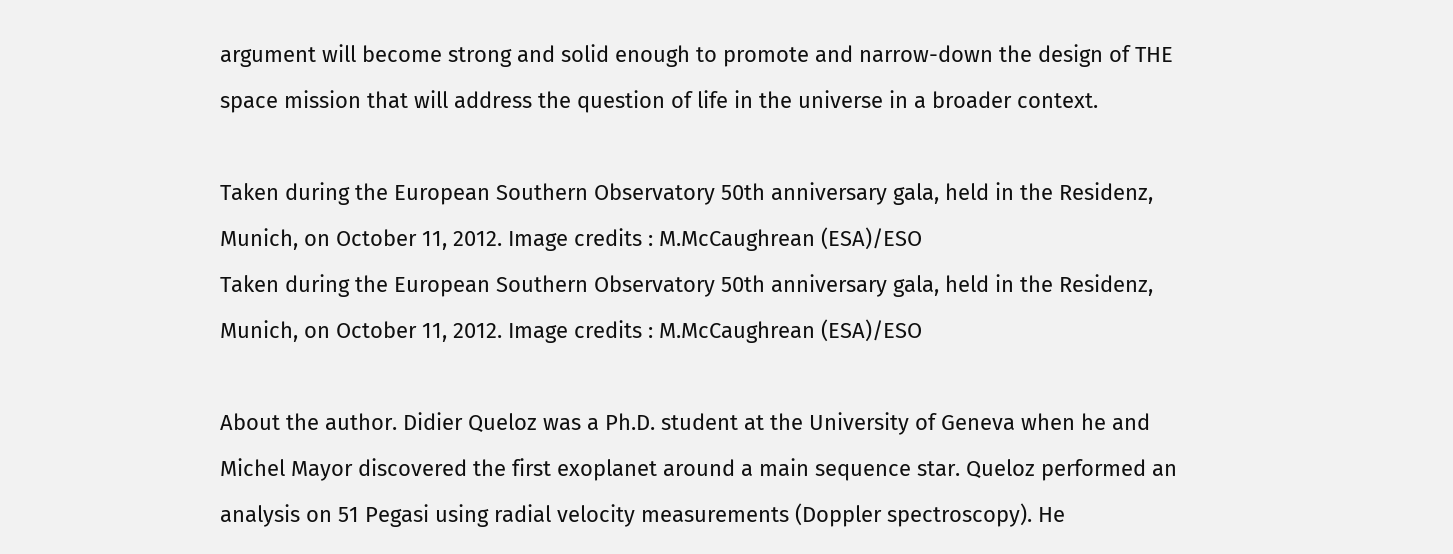argument will become strong and solid enough to promote and narrow-down the design of THE space mission that will address the question of life in the universe in a broader context.

Taken during the European Southern Observatory 50th anniversary gala, held in the Residenz, Munich, on October 11, 2012. Image credits : M.McCaughrean (ESA)/ESO
Taken during the European Southern Observatory 50th anniversary gala, held in the Residenz, Munich, on October 11, 2012. Image credits : M.McCaughrean (ESA)/ESO

About the author. Didier Queloz was a Ph.D. student at the University of Geneva when he and Michel Mayor discovered the first exoplanet around a main sequence star. Queloz performed an analysis on 51 Pegasi using radial velocity measurements (Doppler spectroscopy). He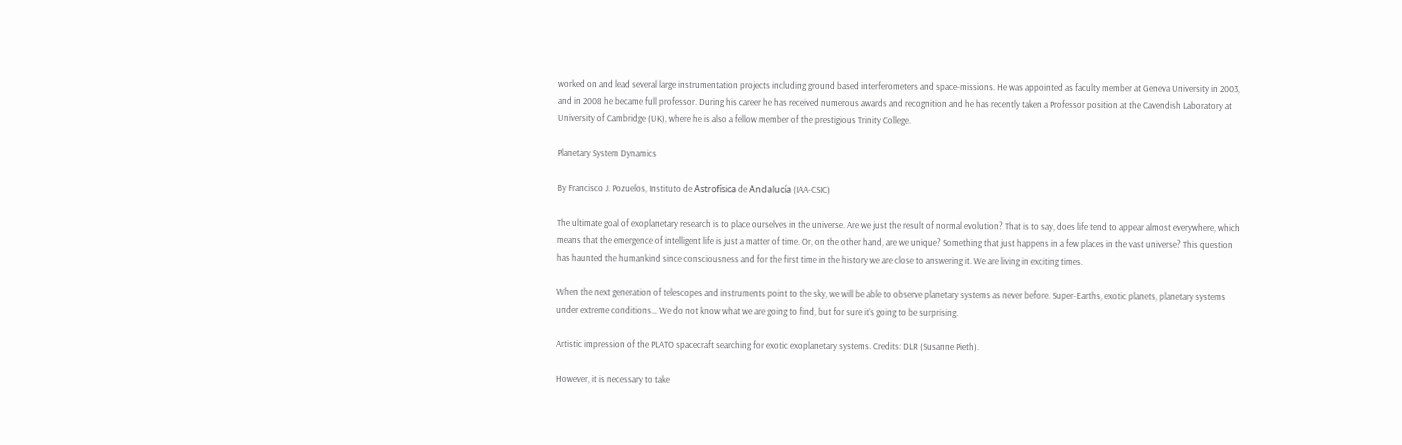worked on and lead several large instrumentation projects including ground based interferometers and space-missions. He was appointed as faculty member at Geneva University in 2003, and in 2008 he became full professor. During his career he has received numerous awards and recognition and he has recently taken a Professor position at the Cavendish Laboratory at University of Cambridge (UK), where he is also a fellow member of the prestigious Trinity College.

Planetary System Dynamics

By Francisco J. Pozuelos, Instituto de Astrofísica de Andalucía (IAA-CSIC)

The ultimate goal of exoplanetary research is to place ourselves in the universe. Are we just the result of normal evolution? That is to say, does life tend to appear almost everywhere, which means that the emergence of intelligent life is just a matter of time. Or, on the other hand, are we unique? Something that just happens in a few places in the vast universe? This question has haunted the humankind since consciousness and for the first time in the history we are close to answering it. We are living in exciting times.

When the next generation of telescopes and instruments point to the sky, we will be able to observe planetary systems as never before. Super-Earths, exotic planets, planetary systems under extreme conditions… We do not know what we are going to find, but for sure it’s going to be surprising.

Artistic impression of the PLATO spacecraft searching for exotic exoplanetary systems. Credits: DLR (Susanne Pieth).

However, it is necessary to take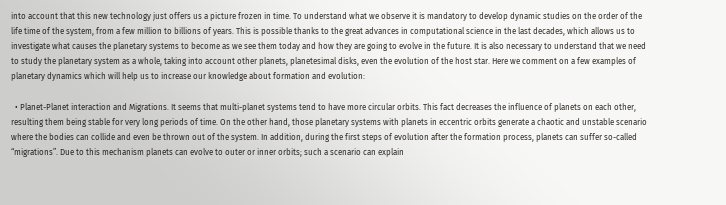into account that this new technology just offers us a picture frozen in time. To understand what we observe it is mandatory to develop dynamic studies on the order of the life time of the system, from a few million to billions of years. This is possible thanks to the great advances in computational science in the last decades, which allows us to investigate what causes the planetary systems to become as we see them today and how they are going to evolve in the future. It is also necessary to understand that we need to study the planetary system as a whole, taking into account other planets, planetesimal disks, even the evolution of the host star. Here we comment on a few examples of planetary dynamics which will help us to increase our knowledge about formation and evolution:

  • Planet-Planet interaction and Migrations. It seems that multi-planet systems tend to have more circular orbits. This fact decreases the influence of planets on each other, resulting them being stable for very long periods of time. On the other hand, those planetary systems with planets in eccentric orbits generate a chaotic and unstable scenario where the bodies can collide and even be thrown out of the system. In addition, during the first steps of evolution after the formation process, planets can suffer so-called “migrations”. Due to this mechanism planets can evolve to outer or inner orbits; such a scenario can explain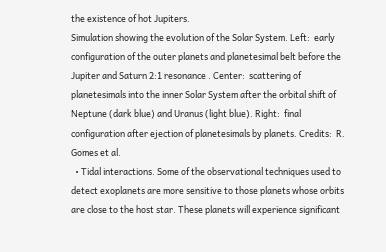the existence of hot Jupiters.
Simulation showing the evolution of the Solar System. Left:  early configuration of the outer planets and planetesimal belt before the Jupiter and Saturn 2:1 resonance . Center:  scattering of planetesimals into the inner Solar System after the orbital shift of Neptune (dark blue) and Uranus (light blue). Right:  final configuration after ejection of planetesimals by planets. Credits:  R. Gomes et al.
  • Tidal interactions. Some of the observational techniques used to detect exoplanets are more sensitive to those planets whose orbits are close to the host star. These planets will experience significant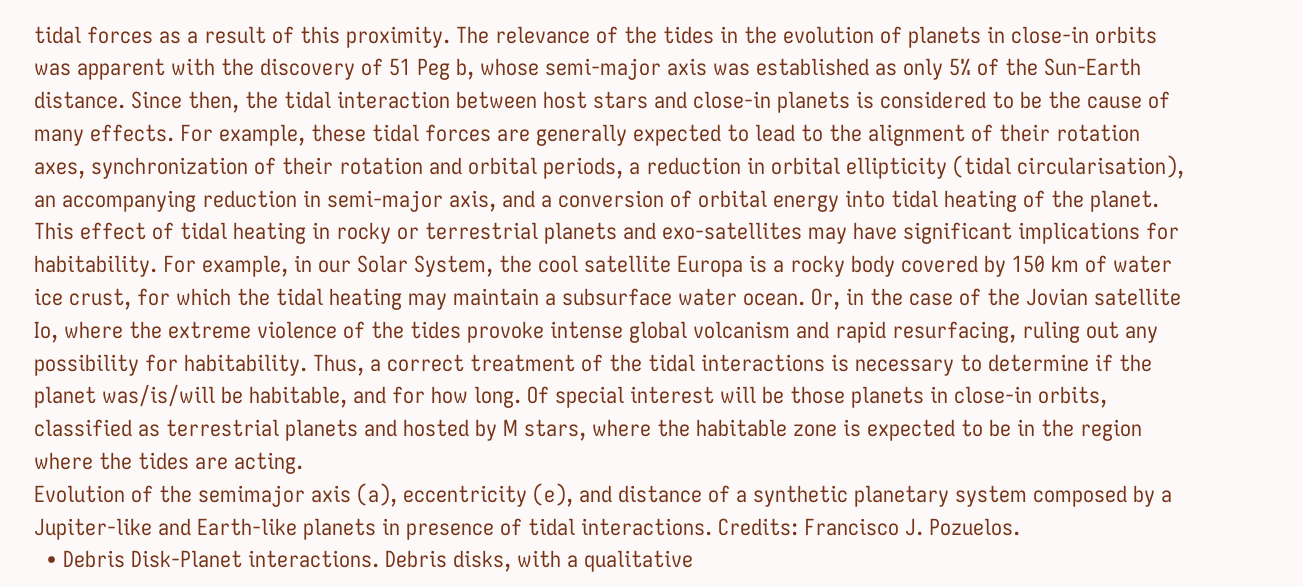tidal forces as a result of this proximity. The relevance of the tides in the evolution of planets in close-in orbits was apparent with the discovery of 51 Peg b, whose semi-major axis was established as only 5% of the Sun-Earth distance. Since then, the tidal interaction between host stars and close-in planets is considered to be the cause of many effects. For example, these tidal forces are generally expected to lead to the alignment of their rotation axes, synchronization of their rotation and orbital periods, a reduction in orbital ellipticity (tidal circularisation), an accompanying reduction in semi-major axis, and a conversion of orbital energy into tidal heating of the planet. This effect of tidal heating in rocky or terrestrial planets and exo-satellites may have significant implications for habitability. For example, in our Solar System, the cool satellite Europa is a rocky body covered by 150 km of water ice crust, for which the tidal heating may maintain a subsurface water ocean. Or, in the case of the Jovian satellite Io, where the extreme violence of the tides provoke intense global volcanism and rapid resurfacing, ruling out any possibility for habitability. Thus, a correct treatment of the tidal interactions is necessary to determine if the planet was/is/will be habitable, and for how long. Of special interest will be those planets in close-in orbits, classified as terrestrial planets and hosted by M stars, where the habitable zone is expected to be in the region where the tides are acting.
Evolution of the semimajor axis (a), eccentricity (e), and distance of a synthetic planetary system composed by a Jupiter-like and Earth-like planets in presence of tidal interactions. Credits: Francisco J. Pozuelos.
  • Debris Disk-Planet interactions. Debris disks, with a qualitative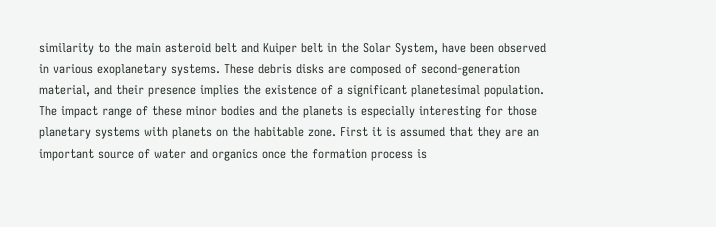similarity to the main asteroid belt and Kuiper belt in the Solar System, have been observed in various exoplanetary systems. These debris disks are composed of second-generation material, and their presence implies the existence of a significant planetesimal population. The impact range of these minor bodies and the planets is especially interesting for those planetary systems with planets on the habitable zone. First it is assumed that they are an important source of water and organics once the formation process is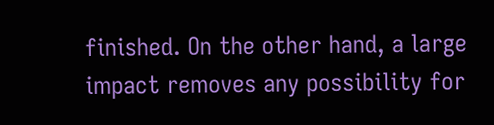finished. On the other hand, a large impact removes any possibility for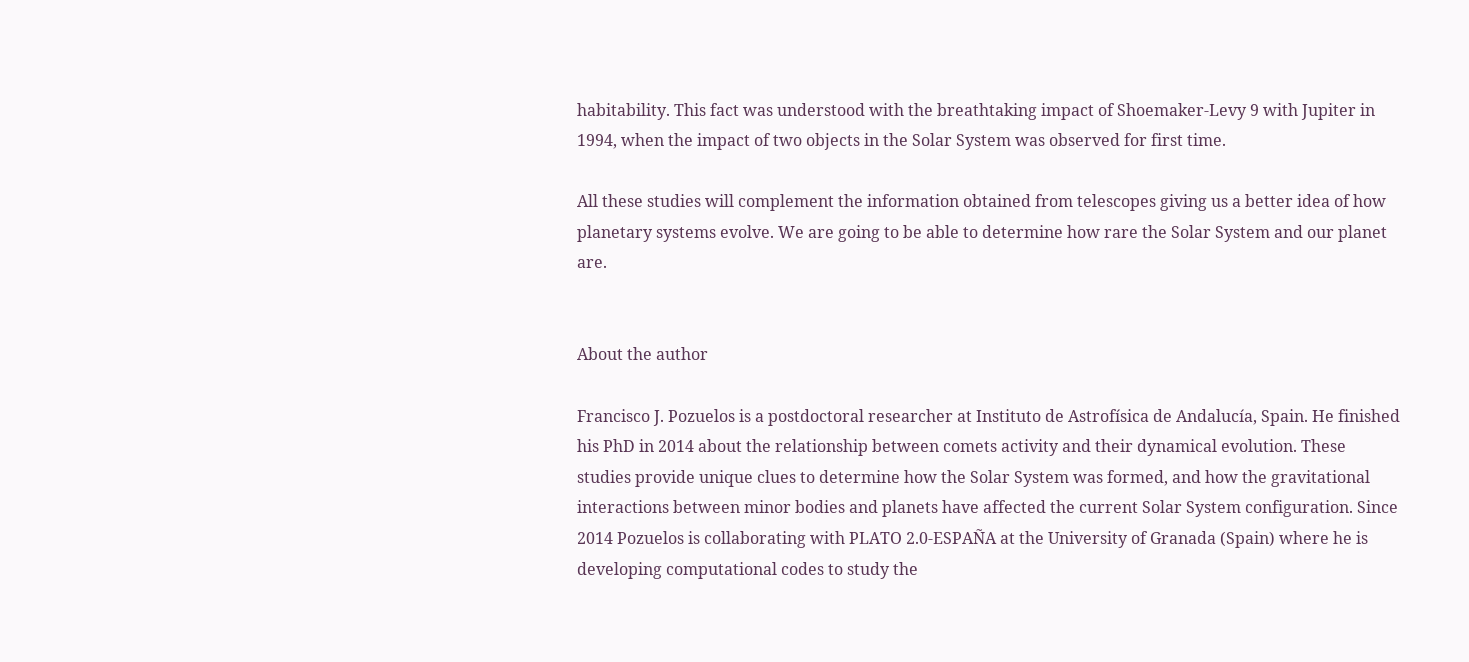habitability. This fact was understood with the breathtaking impact of Shoemaker-Levy 9 with Jupiter in 1994, when the impact of two objects in the Solar System was observed for first time.

All these studies will complement the information obtained from telescopes giving us a better idea of how planetary systems evolve. We are going to be able to determine how rare the Solar System and our planet are.


About the author

Francisco J. Pozuelos is a postdoctoral researcher at Instituto de Astrofísica de Andalucía, Spain. He finished his PhD in 2014 about the relationship between comets activity and their dynamical evolution. These studies provide unique clues to determine how the Solar System was formed, and how the gravitational interactions between minor bodies and planets have affected the current Solar System configuration. Since 2014 Pozuelos is collaborating with PLATO 2.0-ESPAÑA at the University of Granada (Spain) where he is developing computational codes to study the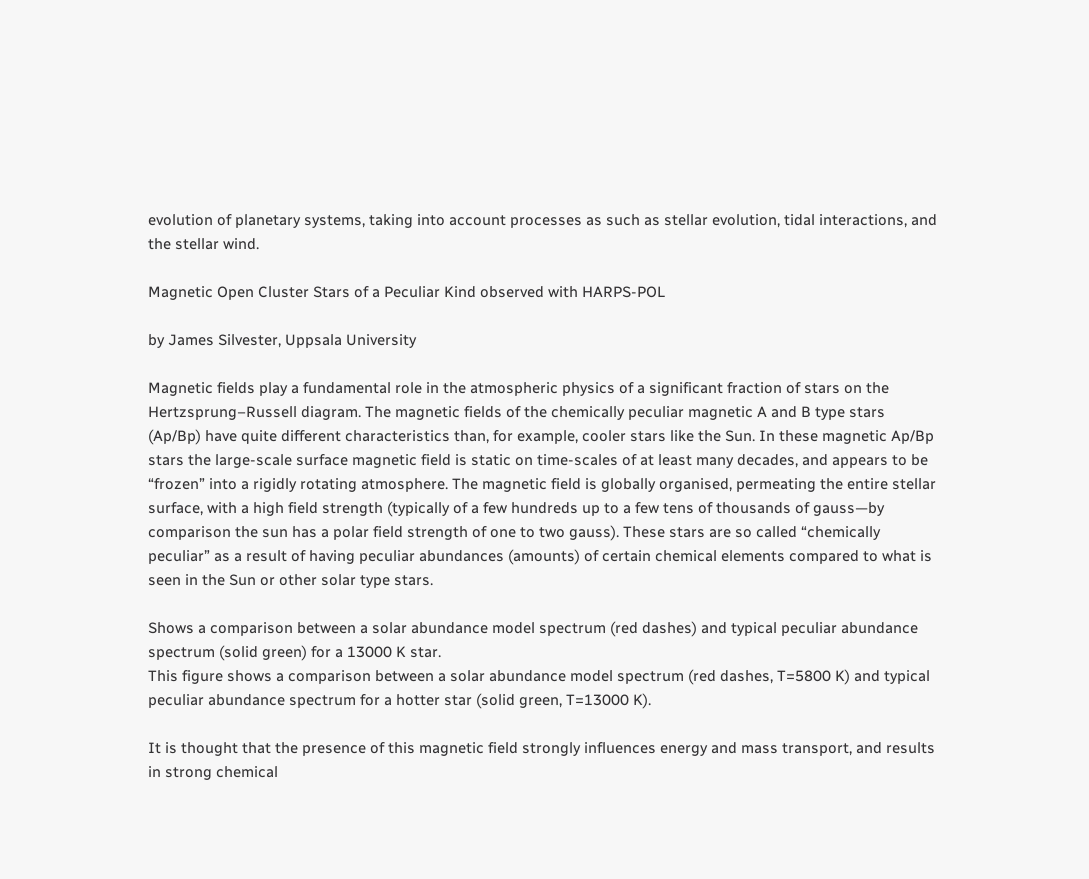evolution of planetary systems, taking into account processes as such as stellar evolution, tidal interactions, and the stellar wind.

Magnetic Open Cluster Stars of a Peculiar Kind observed with HARPS-POL

by James Silvester, Uppsala University

Magnetic fields play a fundamental role in the atmospheric physics of a significant fraction of stars on the Hertzsprung–Russell diagram. The magnetic fields of the chemically peculiar magnetic A and B type stars (Ap/Bp) have quite different characteristics than, for example, cooler stars like the Sun. In these magnetic Ap/Bp stars the large-scale surface magnetic field is static on time-scales of at least many decades, and appears to be “frozen” into a rigidly rotating atmosphere. The magnetic field is globally organised, permeating the entire stellar surface, with a high field strength (typically of a few hundreds up to a few tens of thousands of gauss—by comparison the sun has a polar field strength of one to two gauss). These stars are so called “chemically peculiar” as a result of having peculiar abundances (amounts) of certain chemical elements compared to what is seen in the Sun or other solar type stars.

Shows a comparison between a solar abundance model spectrum (red dashes) and typical peculiar abundance spectrum (solid green) for a 13000 K star.
This figure shows a comparison between a solar abundance model spectrum (red dashes, T=5800 K) and typical peculiar abundance spectrum for a hotter star (solid green, T=13000 K).

It is thought that the presence of this magnetic field strongly influences energy and mass transport, and results in strong chemical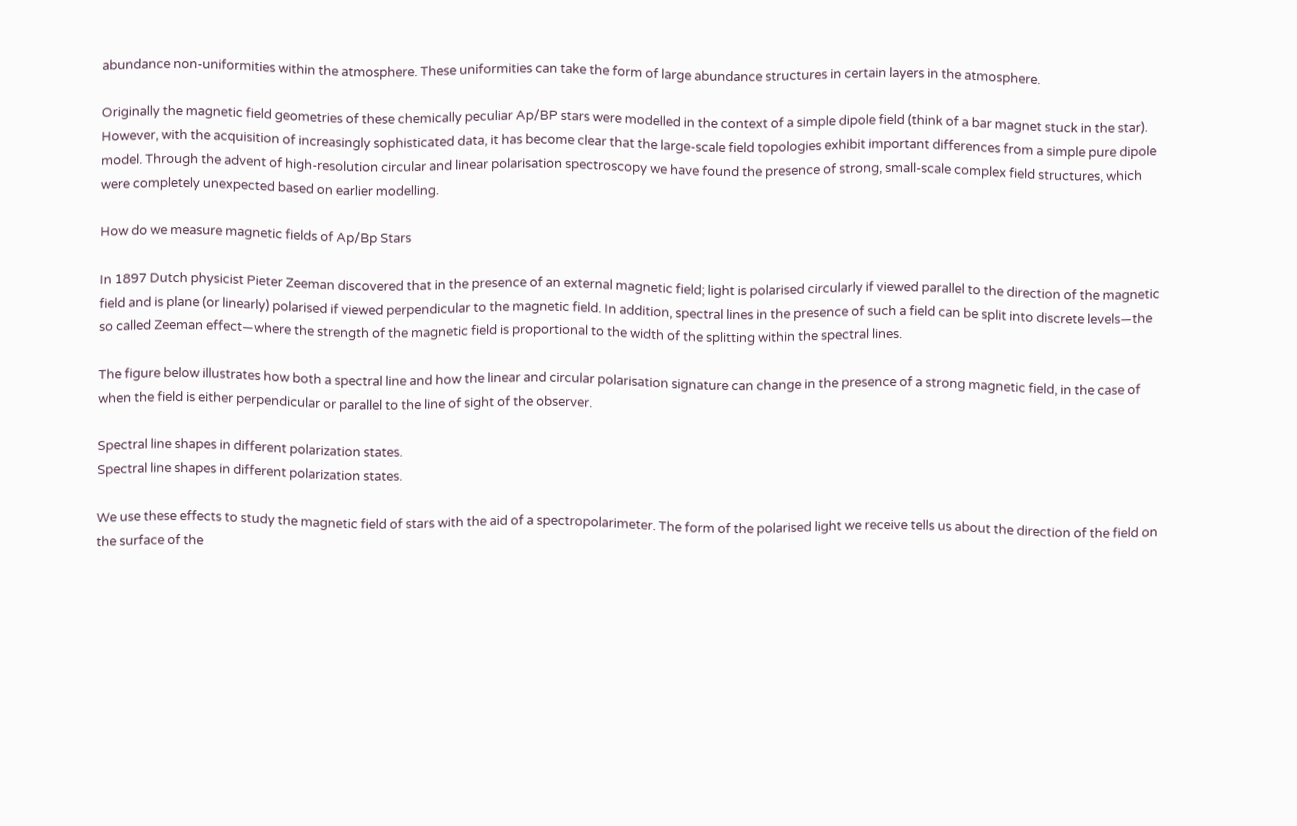abundance non-uniformities within the atmosphere. These uniformities can take the form of large abundance structures in certain layers in the atmosphere.

Originally the magnetic field geometries of these chemically peculiar Ap/BP stars were modelled in the context of a simple dipole field (think of a bar magnet stuck in the star). However, with the acquisition of increasingly sophisticated data, it has become clear that the large-scale field topologies exhibit important differences from a simple pure dipole model. Through the advent of high-resolution circular and linear polarisation spectroscopy we have found the presence of strong, small-scale complex field structures, which were completely unexpected based on earlier modelling.

How do we measure magnetic fields of Ap/Bp Stars

In 1897 Dutch physicist Pieter Zeeman discovered that in the presence of an external magnetic field; light is polarised circularly if viewed parallel to the direction of the magnetic field and is plane (or linearly) polarised if viewed perpendicular to the magnetic field. In addition, spectral lines in the presence of such a field can be split into discrete levels—the so called Zeeman effect—where the strength of the magnetic field is proportional to the width of the splitting within the spectral lines.

The figure below illustrates how both a spectral line and how the linear and circular polarisation signature can change in the presence of a strong magnetic field, in the case of when the field is either perpendicular or parallel to the line of sight of the observer.

Spectral line shapes in different polarization states.
Spectral line shapes in different polarization states.

We use these effects to study the magnetic field of stars with the aid of a spectropolarimeter. The form of the polarised light we receive tells us about the direction of the field on the surface of the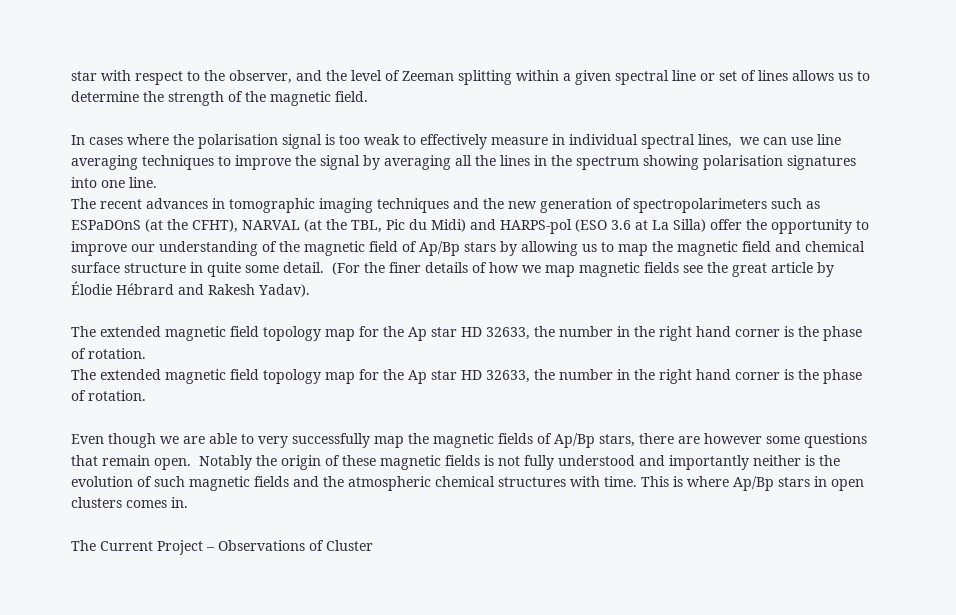star with respect to the observer, and the level of Zeeman splitting within a given spectral line or set of lines allows us to determine the strength of the magnetic field.

In cases where the polarisation signal is too weak to effectively measure in individual spectral lines,  we can use line averaging techniques to improve the signal by averaging all the lines in the spectrum showing polarisation signatures into one line.
The recent advances in tomographic imaging techniques and the new generation of spectropolarimeters such as ESPaDOnS (at the CFHT), NARVAL (at the TBL, Pic du Midi) and HARPS-pol (ESO 3.6 at La Silla) offer the opportunity to improve our understanding of the magnetic field of Ap/Bp stars by allowing us to map the magnetic field and chemical surface structure in quite some detail.  (For the finer details of how we map magnetic fields see the great article by Élodie Hébrard and Rakesh Yadav).

The extended magnetic field topology map for the Ap star HD 32633, the number in the right hand corner is the phase of rotation.
The extended magnetic field topology map for the Ap star HD 32633, the number in the right hand corner is the phase of rotation.

Even though we are able to very successfully map the magnetic fields of Ap/Bp stars, there are however some questions that remain open.  Notably the origin of these magnetic fields is not fully understood and importantly neither is the evolution of such magnetic fields and the atmospheric chemical structures with time. This is where Ap/Bp stars in open clusters comes in.

The Current Project – Observations of Cluster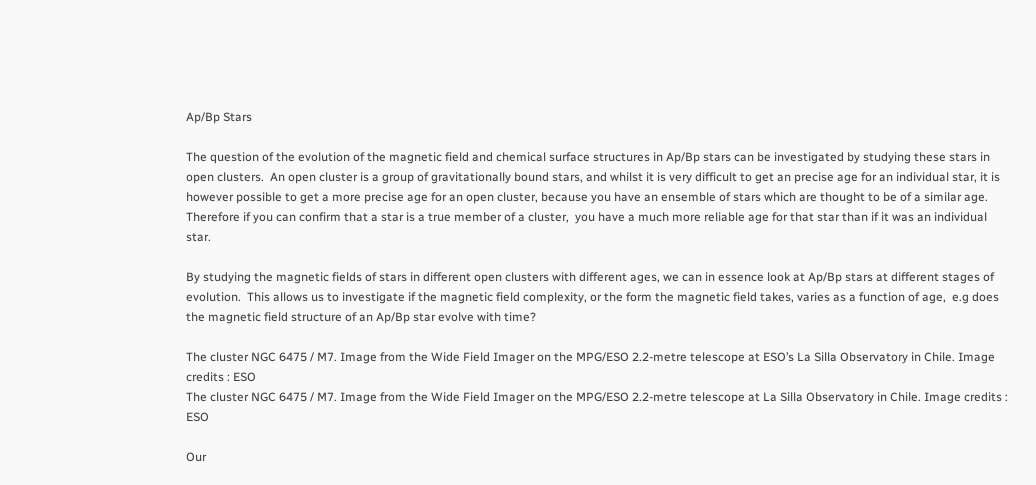Ap/Bp Stars

The question of the evolution of the magnetic field and chemical surface structures in Ap/Bp stars can be investigated by studying these stars in open clusters.  An open cluster is a group of gravitationally bound stars, and whilst it is very difficult to get an precise age for an individual star, it is however possible to get a more precise age for an open cluster, because you have an ensemble of stars which are thought to be of a similar age. Therefore if you can confirm that a star is a true member of a cluster,  you have a much more reliable age for that star than if it was an individual star.

By studying the magnetic fields of stars in different open clusters with different ages, we can in essence look at Ap/Bp stars at different stages of evolution.  This allows us to investigate if the magnetic field complexity, or the form the magnetic field takes, varies as a function of age,  e.g does the magnetic field structure of an Ap/Bp star evolve with time?

The cluster NGC 6475 / M7. Image from the Wide Field Imager on the MPG/ESO 2.2-metre telescope at ESO’s La Silla Observatory in Chile. Image credits : ESO
The cluster NGC 6475 / M7. Image from the Wide Field Imager on the MPG/ESO 2.2-metre telescope at La Silla Observatory in Chile. Image credits : ESO

Our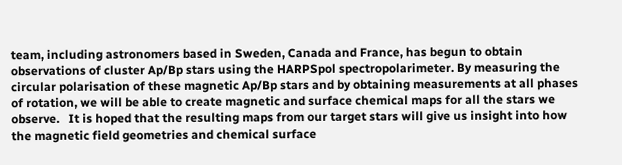team, including astronomers based in Sweden, Canada and France, has begun to obtain observations of cluster Ap/Bp stars using the HARPSpol spectropolarimeter. By measuring the circular polarisation of these magnetic Ap/Bp stars and by obtaining measurements at all phases of rotation, we will be able to create magnetic and surface chemical maps for all the stars we observe.   It is hoped that the resulting maps from our target stars will give us insight into how the magnetic field geometries and chemical surface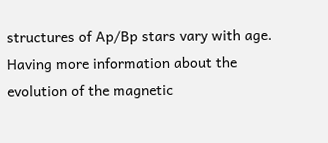structures of Ap/Bp stars vary with age.   Having more information about the evolution of the magnetic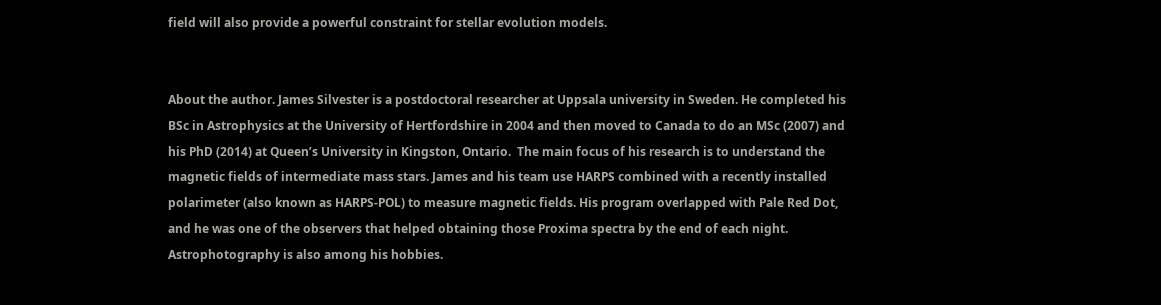field will also provide a powerful constraint for stellar evolution models.


About the author. James Silvester is a postdoctoral researcher at Uppsala university in Sweden. He completed his BSc in Astrophysics at the University of Hertfordshire in 2004 and then moved to Canada to do an MSc (2007) and his PhD (2014) at Queen’s University in Kingston, Ontario.  The main focus of his research is to understand the magnetic fields of intermediate mass stars. James and his team use HARPS combined with a recently installed polarimeter (also known as HARPS-POL) to measure magnetic fields. His program overlapped with Pale Red Dot, and he was one of the observers that helped obtaining those Proxima spectra by the end of each night. Astrophotography is also among his hobbies.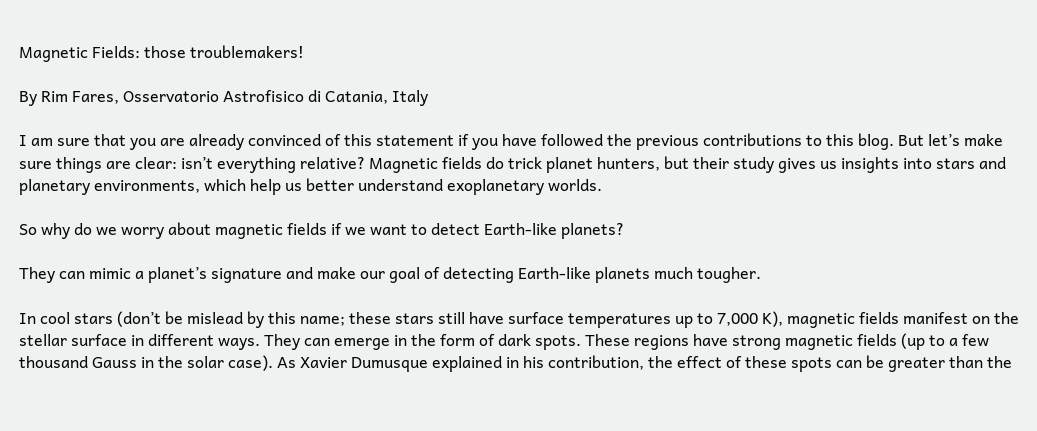Magnetic Fields: those troublemakers!

By Rim Fares, Osservatorio Astrofisico di Catania, Italy

I am sure that you are already convinced of this statement if you have followed the previous contributions to this blog. But let’s make sure things are clear: isn’t everything relative? Magnetic fields do trick planet hunters, but their study gives us insights into stars and planetary environments, which help us better understand exoplanetary worlds.

So why do we worry about magnetic fields if we want to detect Earth-like planets?

They can mimic a planet’s signature and make our goal of detecting Earth-like planets much tougher.

In cool stars (don’t be mislead by this name; these stars still have surface temperatures up to 7,000 K), magnetic fields manifest on the stellar surface in different ways. They can emerge in the form of dark spots. These regions have strong magnetic fields (up to a few thousand Gauss in the solar case). As Xavier Dumusque explained in his contribution, the effect of these spots can be greater than the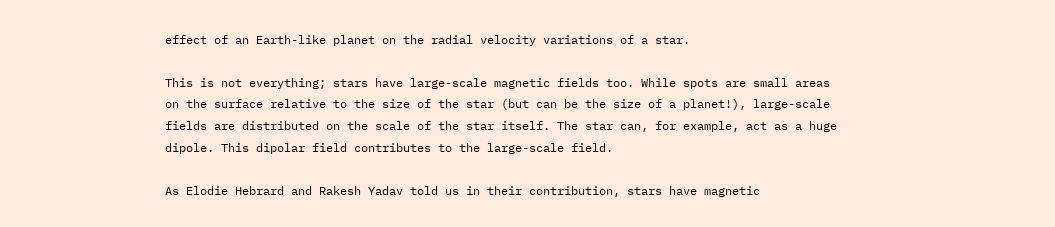effect of an Earth-like planet on the radial velocity variations of a star.

This is not everything; stars have large-scale magnetic fields too. While spots are small areas on the surface relative to the size of the star (but can be the size of a planet!), large-scale fields are distributed on the scale of the star itself. The star can, for example, act as a huge dipole. This dipolar field contributes to the large-scale field.

As Elodie Hebrard and Rakesh Yadav told us in their contribution, stars have magnetic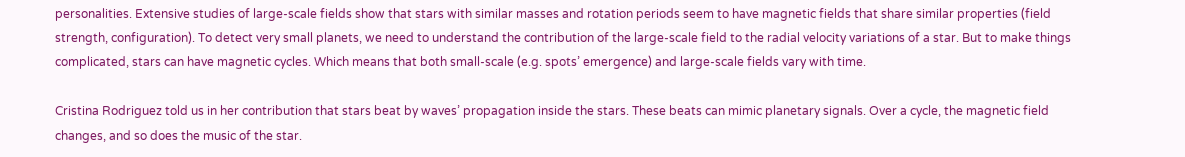personalities. Extensive studies of large-scale fields show that stars with similar masses and rotation periods seem to have magnetic fields that share similar properties (field strength, configuration). To detect very small planets, we need to understand the contribution of the large-scale field to the radial velocity variations of a star. But to make things complicated, stars can have magnetic cycles. Which means that both small-scale (e.g. spots’ emergence) and large-scale fields vary with time.

Cristina Rodriguez told us in her contribution that stars beat by waves’ propagation inside the stars. These beats can mimic planetary signals. Over a cycle, the magnetic field changes, and so does the music of the star.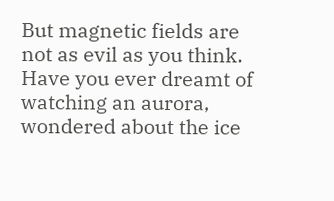But magnetic fields are not as evil as you think. Have you ever dreamt of watching an aurora, wondered about the ice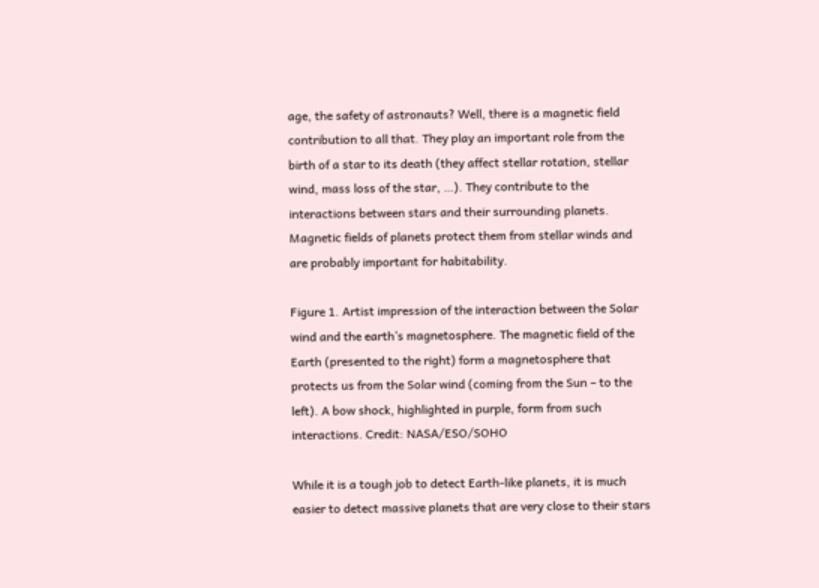age, the safety of astronauts? Well, there is a magnetic field contribution to all that. They play an important role from the birth of a star to its death (they affect stellar rotation, stellar wind, mass loss of the star, …). They contribute to the interactions between stars and their surrounding planets. Magnetic fields of planets protect them from stellar winds and are probably important for habitability.

Figure 1. Artist impression of the interaction between the Solar wind and the earth’s magnetosphere. The magnetic field of the Earth (presented to the right) form a magnetosphere that protects us from the Solar wind (coming from the Sun – to the left). A bow shock, highlighted in purple, form from such interactions. Credit: NASA/ESO/SOHO

While it is a tough job to detect Earth-like planets, it is much easier to detect massive planets that are very close to their stars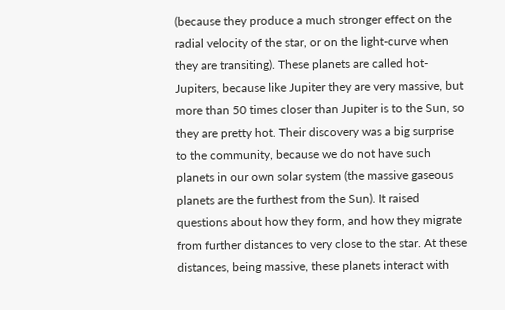(because they produce a much stronger effect on the radial velocity of the star, or on the light-curve when they are transiting). These planets are called hot-Jupiters, because like Jupiter they are very massive, but more than 50 times closer than Jupiter is to the Sun, so they are pretty hot. Their discovery was a big surprise to the community, because we do not have such planets in our own solar system (the massive gaseous planets are the furthest from the Sun). It raised questions about how they form, and how they migrate from further distances to very close to the star. At these distances, being massive, these planets interact with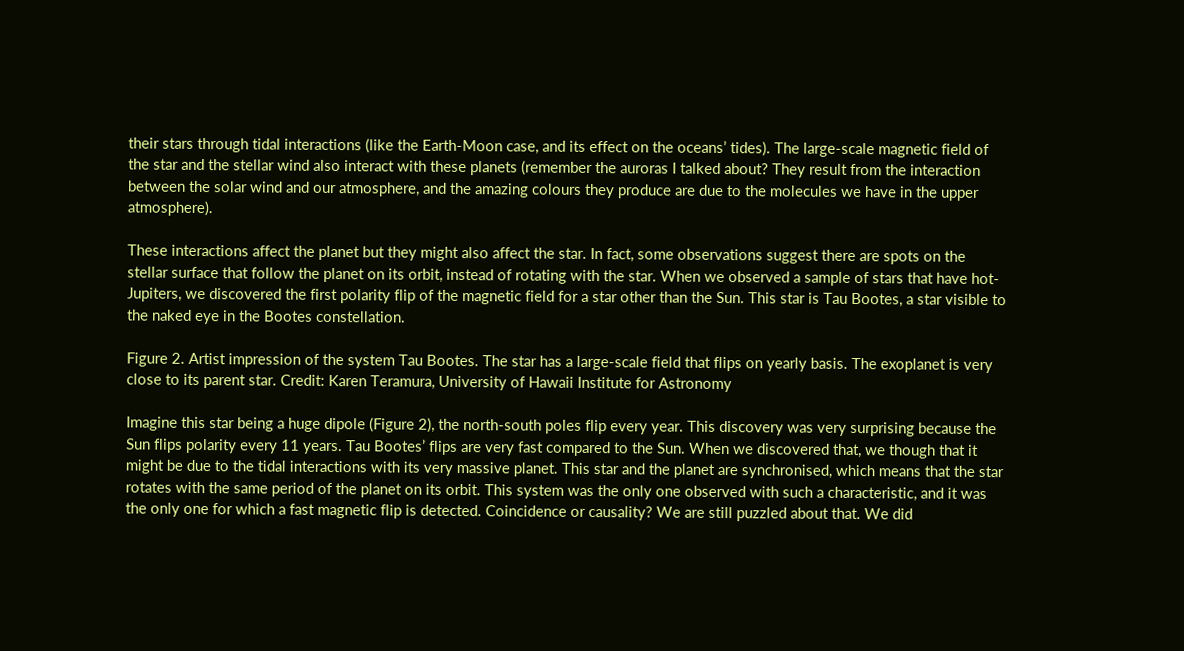their stars through tidal interactions (like the Earth-Moon case, and its effect on the oceans’ tides). The large-scale magnetic field of the star and the stellar wind also interact with these planets (remember the auroras I talked about? They result from the interaction between the solar wind and our atmosphere, and the amazing colours they produce are due to the molecules we have in the upper atmosphere).

These interactions affect the planet but they might also affect the star. In fact, some observations suggest there are spots on the stellar surface that follow the planet on its orbit, instead of rotating with the star. When we observed a sample of stars that have hot-Jupiters, we discovered the first polarity flip of the magnetic field for a star other than the Sun. This star is Tau Bootes, a star visible to the naked eye in the Bootes constellation.

Figure 2. Artist impression of the system Tau Bootes. The star has a large-scale field that flips on yearly basis. The exoplanet is very close to its parent star. Credit: Karen Teramura, University of Hawaii Institute for Astronomy

Imagine this star being a huge dipole (Figure 2), the north-south poles flip every year. This discovery was very surprising because the Sun flips polarity every 11 years. Tau Bootes’ flips are very fast compared to the Sun. When we discovered that, we though that it might be due to the tidal interactions with its very massive planet. This star and the planet are synchronised, which means that the star rotates with the same period of the planet on its orbit. This system was the only one observed with such a characteristic, and it was the only one for which a fast magnetic flip is detected. Coincidence or causality? We are still puzzled about that. We did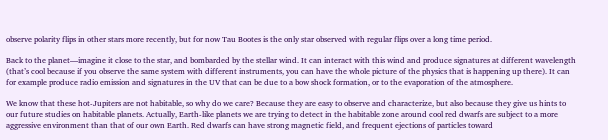observe polarity flips in other stars more recently, but for now Tau Bootes is the only star observed with regular flips over a long time period.

Back to the planet—imagine it close to the star, and bombarded by the stellar wind. It can interact with this wind and produce signatures at different wavelength (that’s cool because if you observe the same system with different instruments, you can have the whole picture of the physics that is happening up there). It can for example produce radio emission and signatures in the UV that can be due to a bow shock formation, or to the evaporation of the atmosphere.

We know that these hot-Jupiters are not habitable, so why do we care? Because they are easy to observe and characterize, but also because they give us hints to our future studies on habitable planets. Actually, Earth-like planets we are trying to detect in the habitable zone around cool red dwarfs are subject to a more aggressive environment than that of our own Earth. Red dwarfs can have strong magnetic field, and frequent ejections of particles toward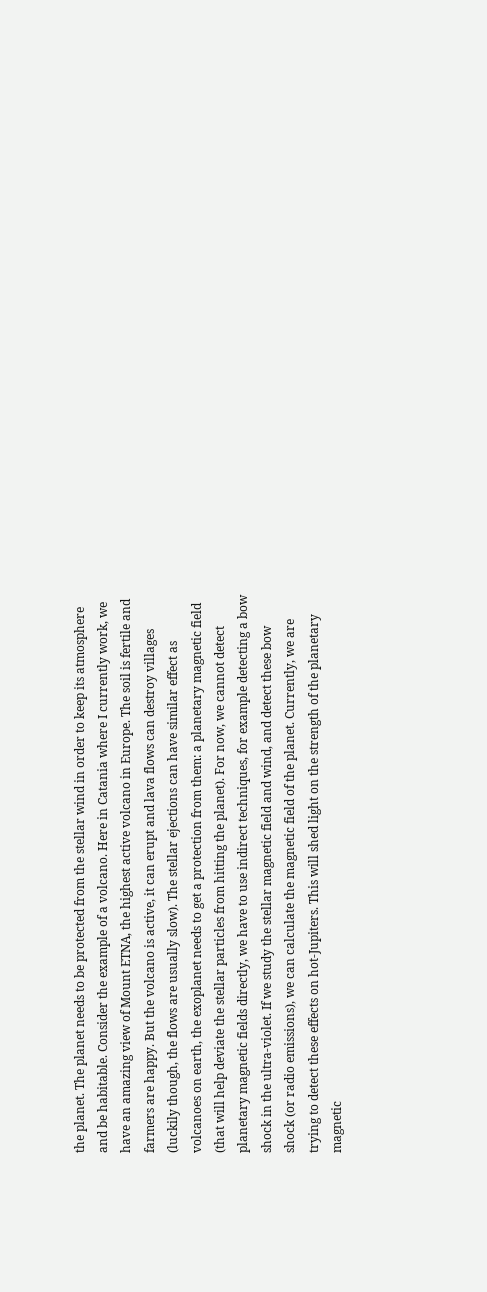the planet. The planet needs to be protected from the stellar wind in order to keep its atmosphere and be habitable. Consider the example of a volcano. Here in Catania where I currently work, we have an amazing view of Mount ETNA, the highest active volcano in Europe. The soil is fertile and farmers are happy. But the volcano is active, it can erupt and lava flows can destroy villages (luckily though, the flows are usually slow). The stellar ejections can have similar effect as volcanoes on earth, the exoplanet needs to get a protection from them: a planetary magnetic field (that will help deviate the stellar particles from hitting the planet). For now, we cannot detect planetary magnetic fields directly, we have to use indirect techniques, for example detecting a bow shock in the ultra-violet. If we study the stellar magnetic field and wind, and detect these bow shock (or radio emissions), we can calculate the magnetic field of the planet. Currently, we are trying to detect these effects on hot-Jupiters. This will shed light on the strength of the planetary magnetic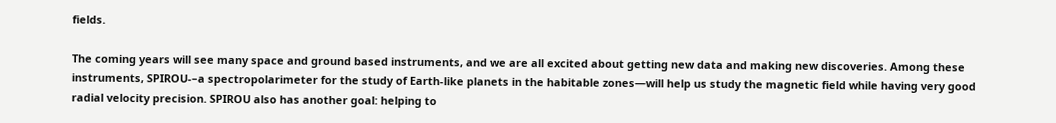fields.

The coming years will see many space and ground based instruments, and we are all excited about getting new data and making new discoveries. Among these instruments, SPIROU-–a spectropolarimeter for the study of Earth-like planets in the habitable zones—will help us study the magnetic field while having very good radial velocity precision. SPIROU also has another goal: helping to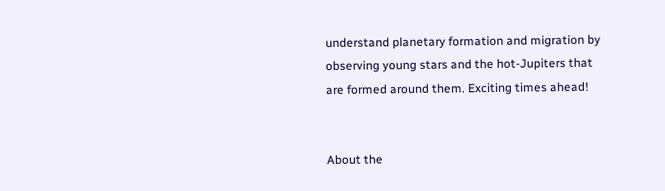understand planetary formation and migration by observing young stars and the hot-Jupiters that are formed around them. Exciting times ahead!


About the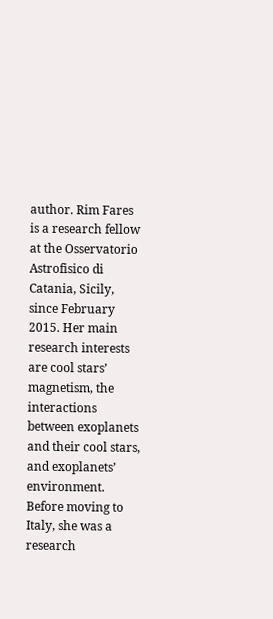author. Rim Fares is a research fellow at the Osservatorio Astrofisico di Catania, Sicily, since February 2015. Her main research interests are cool stars’ magnetism, the interactions between exoplanets and their cool stars, and exoplanets’ environment. Before moving to Italy, she was a research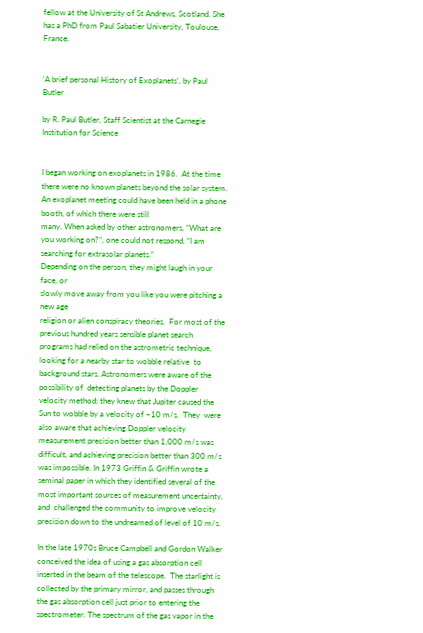fellow at the University of St Andrews, Scotland. She has a PhD from Paul Sabatier University, Toulouse, France.


‘A brief personal History of Exoplanets’, by Paul Butler

by R. Paul Butler, Staff Scientist at the Carnegie Institution for Science


I began working on exoplanets in 1986.  At the time there were no known planets beyond the solar system.  An exoplanet meeting could have been held in a phone booth, of which there were still
many. When asked by other astronomers, “What are you working on?”, one could not respond, “I am searching for extrasolar planets.”
Depending on the person, they might laugh in your face, or
slowly move away from you like you were pitching a new age
religion or alien conspiracy theories.  For most of the previous hundred years sensible planet search programs had relied on the astrometric technique, looking for a nearby star to wobble relative  to background stars. Astronomers were aware of the possibility of  detecting planets by the Doppler velocity method; they knew that Jupiter caused the Sun to wobble by a velocity of ~10 m/s.  They  were also aware that achieving Doppler velocity measurement precision better than 1,000 m/s was difficult, and achieving precision better than 300 m/s was impossible. In 1973 Griffin & Griffin wrote a seminal paper in which they identified several of the most important sources of measurement uncertainty, and  challenged the community to improve velocity precision down to the undreamed of level of 10 m/s.

In the late 1970s Bruce Campbell and Gordon Walker conceived the idea of using a gas absorption cell inserted in the beam of the telescope.  The starlight is collected by the primary mirror, and passes through the gas absorption cell just prior to entering the spectrometer. The spectrum of the gas vapor in the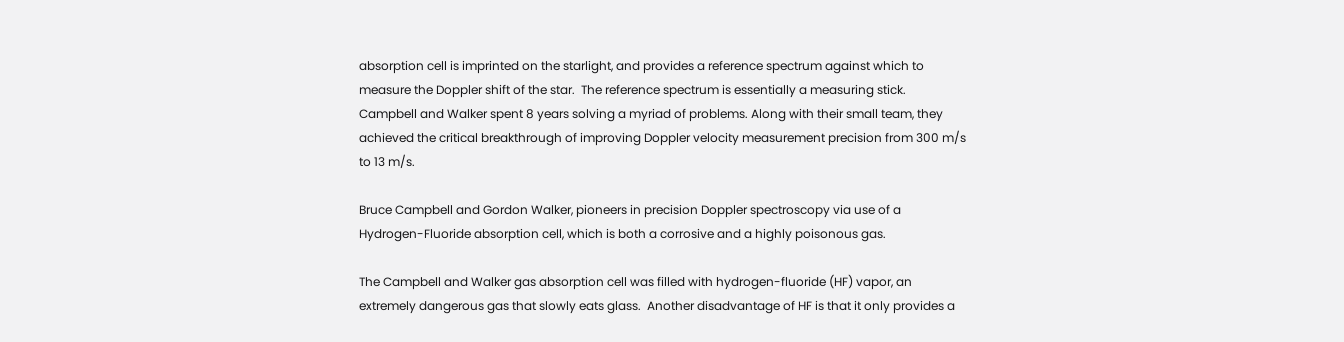absorption cell is imprinted on the starlight, and provides a reference spectrum against which to measure the Doppler shift of the star.  The reference spectrum is essentially a measuring stick.  Campbell and Walker spent 8 years solving a myriad of problems. Along with their small team, they achieved the critical breakthrough of improving Doppler velocity measurement precision from 300 m/s to 13 m/s.

Bruce Campbell and Gordon Walker, pioneers in precision Doppler spectroscopy via use of a Hydrogen-Fluoride absorption cell, which is both a corrosive and a highly poisonous gas.

The Campbell and Walker gas absorption cell was filled with hydrogen-fluoride (HF) vapor, an extremely dangerous gas that slowly eats glass.  Another disadvantage of HF is that it only provides a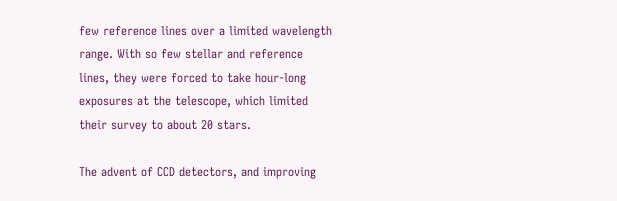few reference lines over a limited wavelength range. With so few stellar and reference lines, they were forced to take hour-long exposures at the telescope, which limited their survey to about 20 stars.

The advent of CCD detectors, and improving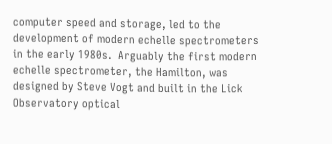computer speed and storage, led to the development of modern echelle spectrometers in the early 1980s.  Arguably the first modern echelle spectrometer, the Hamilton, was designed by Steve Vogt and built in the Lick Observatory optical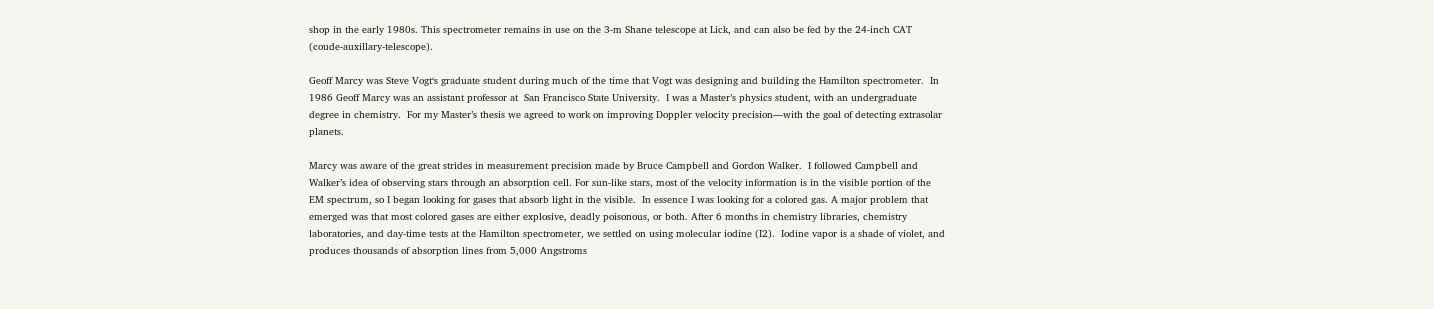shop in the early 1980s. This spectrometer remains in use on the 3-m Shane telescope at Lick, and can also be fed by the 24-inch CAT (coude-auxillary-telescope).

Geoff Marcy was Steve Vogt‘s graduate student during much of the time that Vogt was designing and building the Hamilton spectrometer.  In 1986 Geoff Marcy was an assistant professor at  San Francisco State University.  I was a Master’s physics student, with an undergraduate degree in chemistry.  For my Master’s thesis we agreed to work on improving Doppler velocity precision—with the goal of detecting extrasolar planets.

Marcy was aware of the great strides in measurement precision made by Bruce Campbell and Gordon Walker.  I followed Campbell and Walker’s idea of observing stars through an absorption cell. For sun-like stars, most of the velocity information is in the visible portion of the EM spectrum, so I began looking for gases that absorb light in the visible.  In essence I was looking for a colored gas. A major problem that emerged was that most colored gases are either explosive, deadly poisonous, or both. After 6 months in chemistry libraries, chemistry laboratories, and day-time tests at the Hamilton spectrometer, we settled on using molecular iodine (I2).  Iodine vapor is a shade of violet, and produces thousands of absorption lines from 5,000 Angstroms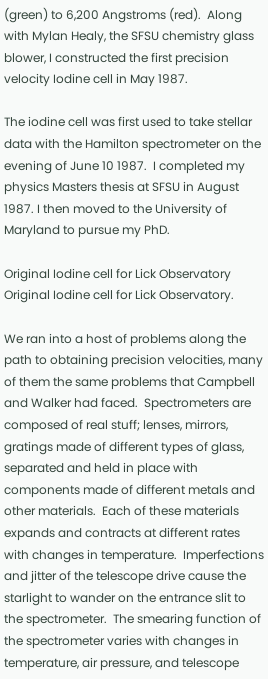(green) to 6,200 Angstroms (red).  Along with Mylan Healy, the SFSU chemistry glass blower, I constructed the first precision velocity Iodine cell in May 1987.

The iodine cell was first used to take stellar data with the Hamilton spectrometer on the evening of June 10 1987.  I completed my physics Masters thesis at SFSU in August 1987. I then moved to the University of Maryland to pursue my PhD.

Original Iodine cell for Lick Observatory
Original Iodine cell for Lick Observatory.

We ran into a host of problems along the path to obtaining precision velocities, many of them the same problems that Campbell and Walker had faced.  Spectrometers are composed of real stuff; lenses, mirrors, gratings made of different types of glass, separated and held in place with components made of different metals and other materials.  Each of these materials expands and contracts at different rates with changes in temperature.  Imperfections and jitter of the telescope drive cause the starlight to wander on the entrance slit to the spectrometer.  The smearing function of the spectrometer varies with changes in temperature, air pressure, and telescope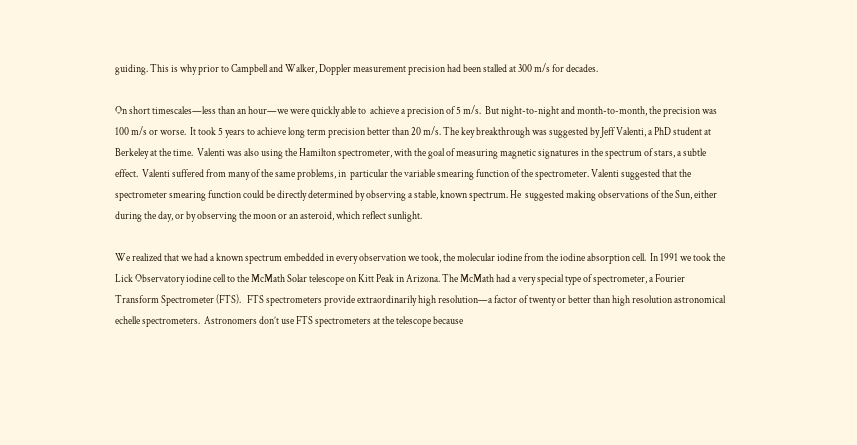guiding. This is why prior to Campbell and Walker, Doppler measurement precision had been stalled at 300 m/s for decades.

On short timescales—less than an hour—we were quickly able to  achieve a precision of 5 m/s.  But night-to-night and month-to-month, the precision was 100 m/s or worse.  It took 5 years to achieve long term precision better than 20 m/s. The key breakthrough was suggested by Jeff Valenti, a PhD student at Berkeley at the time.  Valenti was also using the Hamilton spectrometer, with the goal of measuring magnetic signatures in the spectrum of stars, a subtle effect.  Valenti suffered from many of the same problems, in  particular the variable smearing function of the spectrometer. Valenti suggested that the spectrometer smearing function could be directly determined by observing a stable, known spectrum. He  suggested making observations of the Sun, either during the day, or by observing the moon or an asteroid, which reflect sunlight.

We realized that we had a known spectrum embedded in every observation we took, the molecular iodine from the iodine absorption cell.  In 1991 we took the Lick Observatory iodine cell to the McMath Solar telescope on Kitt Peak in Arizona. The McMath had a very special type of spectrometer, a Fourier Transform Spectrometer (FTS).   FTS spectrometers provide extraordinarily high resolution—a factor of twenty or better than high resolution astronomical echelle spectrometers.  Astronomers don’t use FTS spectrometers at the telescope because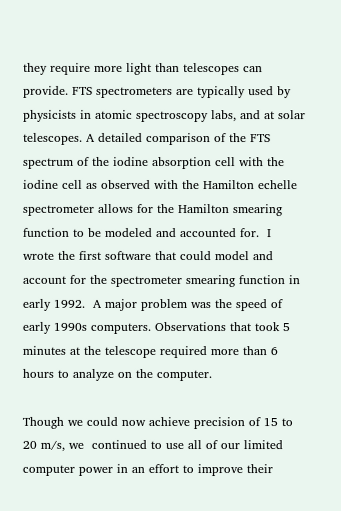they require more light than telescopes can provide. FTS spectrometers are typically used by physicists in atomic spectroscopy labs, and at solar telescopes. A detailed comparison of the FTS spectrum of the iodine absorption cell with the iodine cell as observed with the Hamilton echelle spectrometer allows for the Hamilton smearing function to be modeled and accounted for.  I wrote the first software that could model and account for the spectrometer smearing function in early 1992.  A major problem was the speed of early 1990s computers. Observations that took 5 minutes at the telescope required more than 6 hours to analyze on the computer.

Though we could now achieve precision of 15 to 20 m/s, we  continued to use all of our limited computer power in an effort to improve their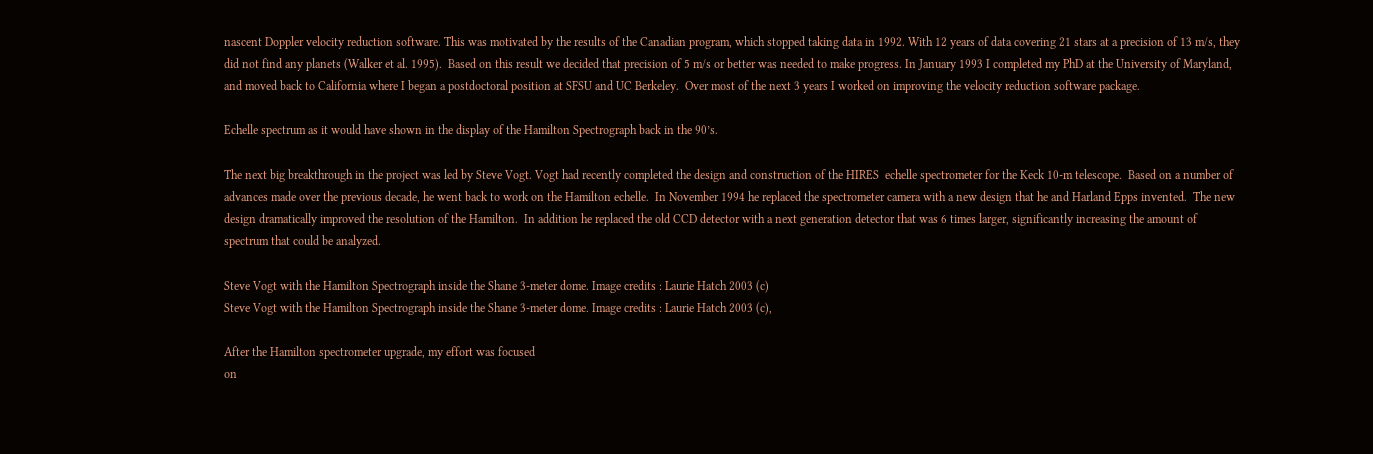nascent Doppler velocity reduction software. This was motivated by the results of the Canadian program, which stopped taking data in 1992. With 12 years of data covering 21 stars at a precision of 13 m/s, they did not find any planets (Walker et al. 1995).  Based on this result we decided that precision of 5 m/s or better was needed to make progress. In January 1993 I completed my PhD at the University of Maryland, and moved back to California where I began a postdoctoral position at SFSU and UC Berkeley.  Over most of the next 3 years I worked on improving the velocity reduction software package.

Echelle spectrum as it would have shown in the display of the Hamilton Spectrograph back in the 90’s.

The next big breakthrough in the project was led by Steve Vogt. Vogt had recently completed the design and construction of the HIRES  echelle spectrometer for the Keck 10-m telescope.  Based on a number of advances made over the previous decade, he went back to work on the Hamilton echelle.  In November 1994 he replaced the spectrometer camera with a new design that he and Harland Epps invented.  The new design dramatically improved the resolution of the Hamilton.  In addition he replaced the old CCD detector with a next generation detector that was 6 times larger, significantly increasing the amount of spectrum that could be analyzed.

Steve Vogt with the Hamilton Spectrograph inside the Shane 3-meter dome. Image credits : Laurie Hatch 2003 (c)
Steve Vogt with the Hamilton Spectrograph inside the Shane 3-meter dome. Image credits : Laurie Hatch 2003 (c),

After the Hamilton spectrometer upgrade, my effort was focused
on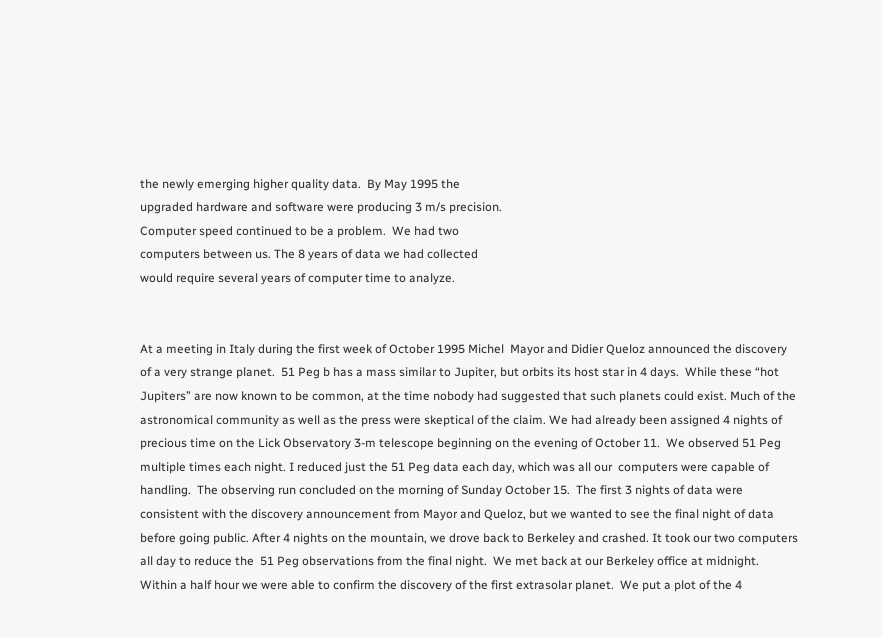the newly emerging higher quality data.  By May 1995 the
upgraded hardware and software were producing 3 m/s precision.
Computer speed continued to be a problem.  We had two
computers between us. The 8 years of data we had collected
would require several years of computer time to analyze.


At a meeting in Italy during the first week of October 1995 Michel  Mayor and Didier Queloz announced the discovery of a very strange planet.  51 Peg b has a mass similar to Jupiter, but orbits its host star in 4 days.  While these “hot Jupiters” are now known to be common, at the time nobody had suggested that such planets could exist. Much of the astronomical community as well as the press were skeptical of the claim. We had already been assigned 4 nights of precious time on the Lick Observatory 3-m telescope beginning on the evening of October 11.  We observed 51 Peg multiple times each night. I reduced just the 51 Peg data each day, which was all our  computers were capable of handling.  The observing run concluded on the morning of Sunday October 15.  The first 3 nights of data were consistent with the discovery announcement from Mayor and Queloz, but we wanted to see the final night of data before going public. After 4 nights on the mountain, we drove back to Berkeley and crashed. It took our two computers all day to reduce the  51 Peg observations from the final night.  We met back at our Berkeley office at midnight.  Within a half hour we were able to confirm the discovery of the first extrasolar planet.  We put a plot of the 4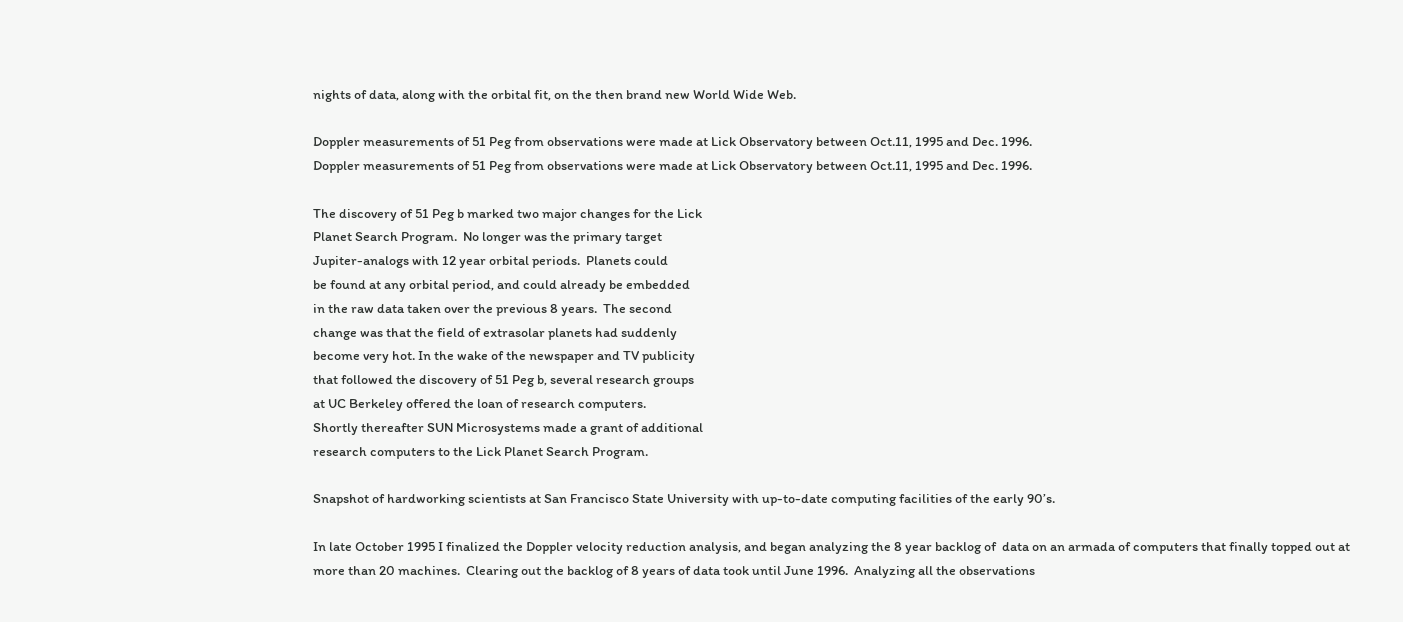nights of data, along with the orbital fit, on the then brand new World Wide Web.

Doppler measurements of 51 Peg from observations were made at Lick Observatory between Oct.11, 1995 and Dec. 1996.
Doppler measurements of 51 Peg from observations were made at Lick Observatory between Oct.11, 1995 and Dec. 1996.

The discovery of 51 Peg b marked two major changes for the Lick
Planet Search Program.  No longer was the primary target
Jupiter-analogs with 12 year orbital periods.  Planets could
be found at any orbital period, and could already be embedded
in the raw data taken over the previous 8 years.  The second
change was that the field of extrasolar planets had suddenly
become very hot. In the wake of the newspaper and TV publicity
that followed the discovery of 51 Peg b, several research groups
at UC Berkeley offered the loan of research computers.
Shortly thereafter SUN Microsystems made a grant of additional
research computers to the Lick Planet Search Program.

Snapshot of hardworking scientists at San Francisco State University with up-to-date computing facilities of the early 90’s.

In late October 1995 I finalized the Doppler velocity reduction analysis, and began analyzing the 8 year backlog of  data on an armada of computers that finally topped out at more than 20 machines.  Clearing out the backlog of 8 years of data took until June 1996.  Analyzing all the observations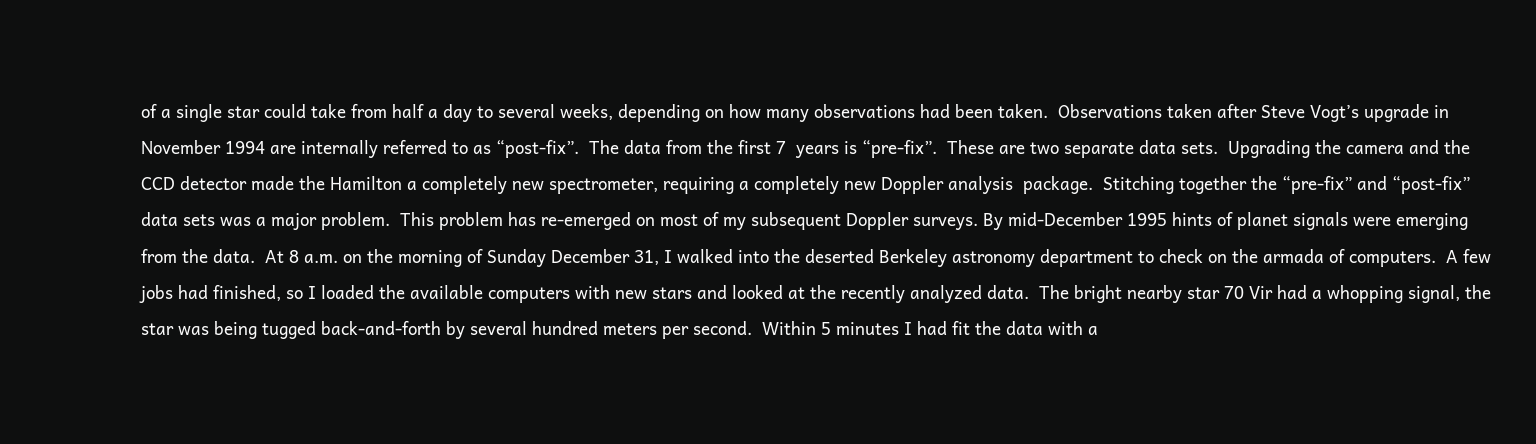of a single star could take from half a day to several weeks, depending on how many observations had been taken.  Observations taken after Steve Vogt’s upgrade in November 1994 are internally referred to as “post-fix”.  The data from the first 7  years is “pre-fix”.  These are two separate data sets.  Upgrading the camera and the CCD detector made the Hamilton a completely new spectrometer, requiring a completely new Doppler analysis  package.  Stitching together the “pre-fix” and “post-fix” data sets was a major problem.  This problem has re-emerged on most of my subsequent Doppler surveys. By mid-December 1995 hints of planet signals were emerging from the data.  At 8 a.m. on the morning of Sunday December 31, I walked into the deserted Berkeley astronomy department to check on the armada of computers.  A few jobs had finished, so I loaded the available computers with new stars and looked at the recently analyzed data.  The bright nearby star 70 Vir had a whopping signal, the star was being tugged back-and-forth by several hundred meters per second.  Within 5 minutes I had fit the data with a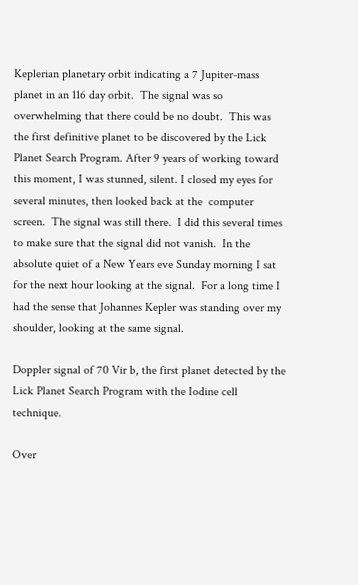Keplerian planetary orbit indicating a 7 Jupiter-mass planet in an 116 day orbit.  The signal was so overwhelming that there could be no doubt.  This was the first definitive planet to be discovered by the Lick Planet Search Program. After 9 years of working toward this moment, I was stunned, silent. I closed my eyes for several minutes, then looked back at the  computer screen.  The signal was still there.  I did this several times to make sure that the signal did not vanish.  In the absolute quiet of a New Years eve Sunday morning I sat for the next hour looking at the signal.  For a long time I had the sense that Johannes Kepler was standing over my shoulder, looking at the same signal.

Doppler signal of 70 Vir b, the first planet detected by the Lick Planet Search Program with the Iodine cell technique.

Over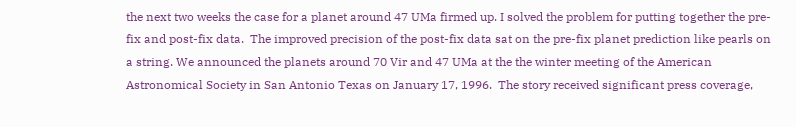the next two weeks the case for a planet around 47 UMa firmed up. I solved the problem for putting together the pre-fix and post-fix data.  The improved precision of the post-fix data sat on the pre-fix planet prediction like pearls on a string. We announced the planets around 70 Vir and 47 UMa at the the winter meeting of the American Astronomical Society in San Antonio Texas on January 17, 1996.  The story received significant press coverage,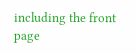including the front page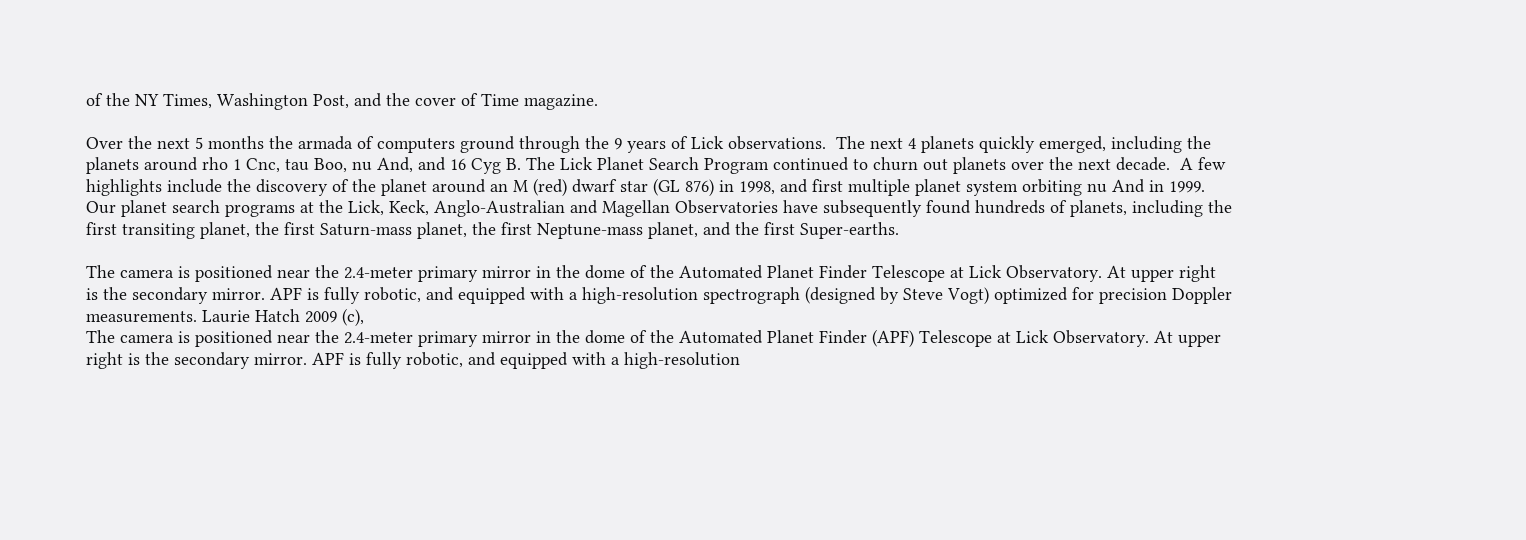of the NY Times, Washington Post, and the cover of Time magazine.

Over the next 5 months the armada of computers ground through the 9 years of Lick observations.  The next 4 planets quickly emerged, including the planets around rho 1 Cnc, tau Boo, nu And, and 16 Cyg B. The Lick Planet Search Program continued to churn out planets over the next decade.  A few highlights include the discovery of the planet around an M (red) dwarf star (GL 876) in 1998, and first multiple planet system orbiting nu And in 1999. Our planet search programs at the Lick, Keck, Anglo-Australian and Magellan Observatories have subsequently found hundreds of planets, including the first transiting planet, the first Saturn-mass planet, the first Neptune-mass planet, and the first Super-earths.

The camera is positioned near the 2.4-meter primary mirror in the dome of the Automated Planet Finder Telescope at Lick Observatory. At upper right is the secondary mirror. APF is fully robotic, and equipped with a high-resolution spectrograph (designed by Steve Vogt) optimized for precision Doppler measurements. Laurie Hatch 2009 (c),
The camera is positioned near the 2.4-meter primary mirror in the dome of the Automated Planet Finder (APF) Telescope at Lick Observatory. At upper right is the secondary mirror. APF is fully robotic, and equipped with a high-resolution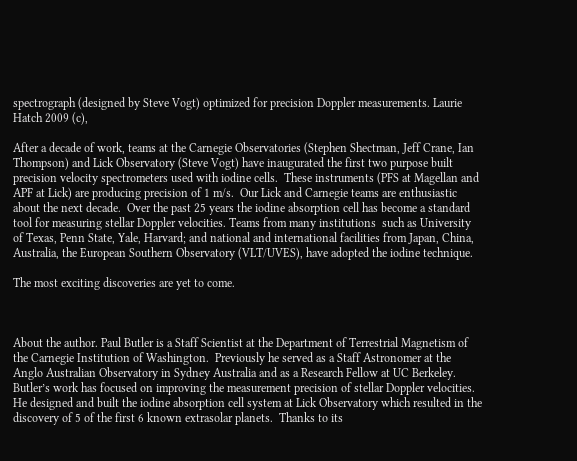spectrograph (designed by Steve Vogt) optimized for precision Doppler measurements. Laurie Hatch 2009 (c),

After a decade of work, teams at the Carnegie Observatories (Stephen Shectman, Jeff Crane, Ian Thompson) and Lick Observatory (Steve Vogt) have inaugurated the first two purpose built precision velocity spectrometers used with iodine cells.  These instruments (PFS at Magellan and APF at Lick) are producing precision of 1 m/s.  Our Lick and Carnegie teams are enthusiastic about the next decade.  Over the past 25 years the iodine absorption cell has become a standard tool for measuring stellar Doppler velocities. Teams from many institutions  such as University of Texas, Penn State, Yale, Harvard; and national and international facilities from Japan, China, Australia, the European Southern Observatory (VLT/UVES), have adopted the iodine technique.

The most exciting discoveries are yet to come.



About the author. Paul Butler is a Staff Scientist at the Department of Terrestrial Magnetism of the Carnegie Institution of Washington.  Previously he served as a Staff Astronomer at the Anglo Australian Observatory in Sydney Australia and as a Research Fellow at UC Berkeley. Butler’s work has focused on improving the measurement precision of stellar Doppler velocities.  He designed and built the iodine absorption cell system at Lick Observatory which resulted in the discovery of 5 of the first 6 known extrasolar planets.  Thanks to its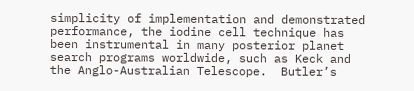simplicity of implementation and demonstrated performance, the iodine cell technique has been instrumental in many posterior planet search programs worldwide, such as Keck and the Anglo-Australian Telescope.  Butler’s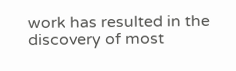work has resulted in the discovery of most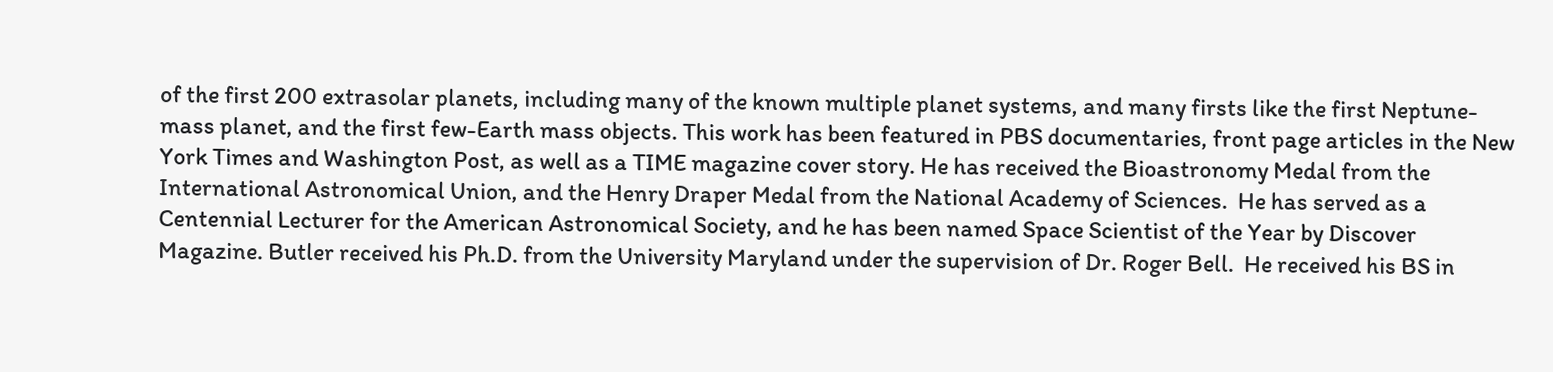of the first 200 extrasolar planets, including many of the known multiple planet systems, and many firsts like the first Neptune-mass planet, and the first few-Earth mass objects. This work has been featured in PBS documentaries, front page articles in the New York Times and Washington Post, as well as a TIME magazine cover story. He has received the Bioastronomy Medal from the International Astronomical Union, and the Henry Draper Medal from the National Academy of Sciences.  He has served as a Centennial Lecturer for the American Astronomical Society, and he has been named Space Scientist of the Year by Discover Magazine. Butler received his Ph.D. from the University Maryland under the supervision of Dr. Roger Bell.  He received his BS in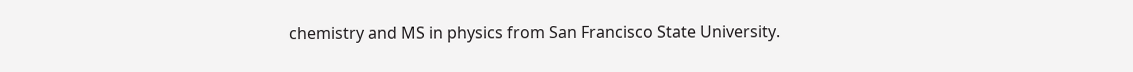chemistry and MS in physics from San Francisco State University.